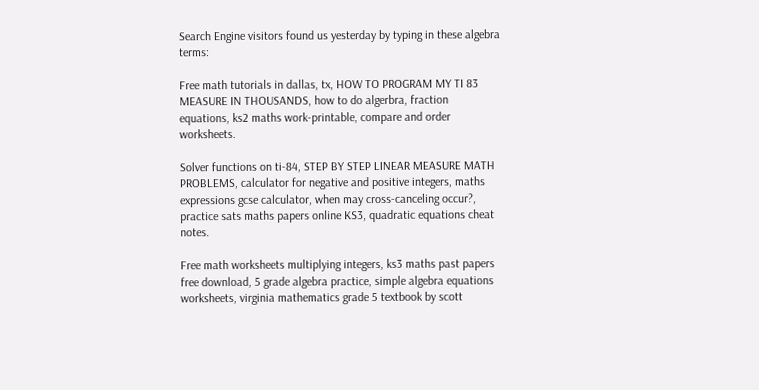Search Engine visitors found us yesterday by typing in these algebra terms:

Free math tutorials in dallas, tx, HOW TO PROGRAM MY TI 83 MEASURE IN THOUSANDS, how to do algerbra, fraction equations, ks2 maths work-printable, compare and order worksheets.

Solver functions on ti-84, STEP BY STEP LINEAR MEASURE MATH PROBLEMS, calculator for negative and positive integers, maths expressions gcse calculator, when may cross-canceling occur?, practice sats maths papers online KS3, quadratic equations cheat notes.

Free math worksheets multiplying integers, ks3 maths past papers free download, 5 grade algebra practice, simple algebra equations worksheets, virginia mathematics grade 5 textbook by scott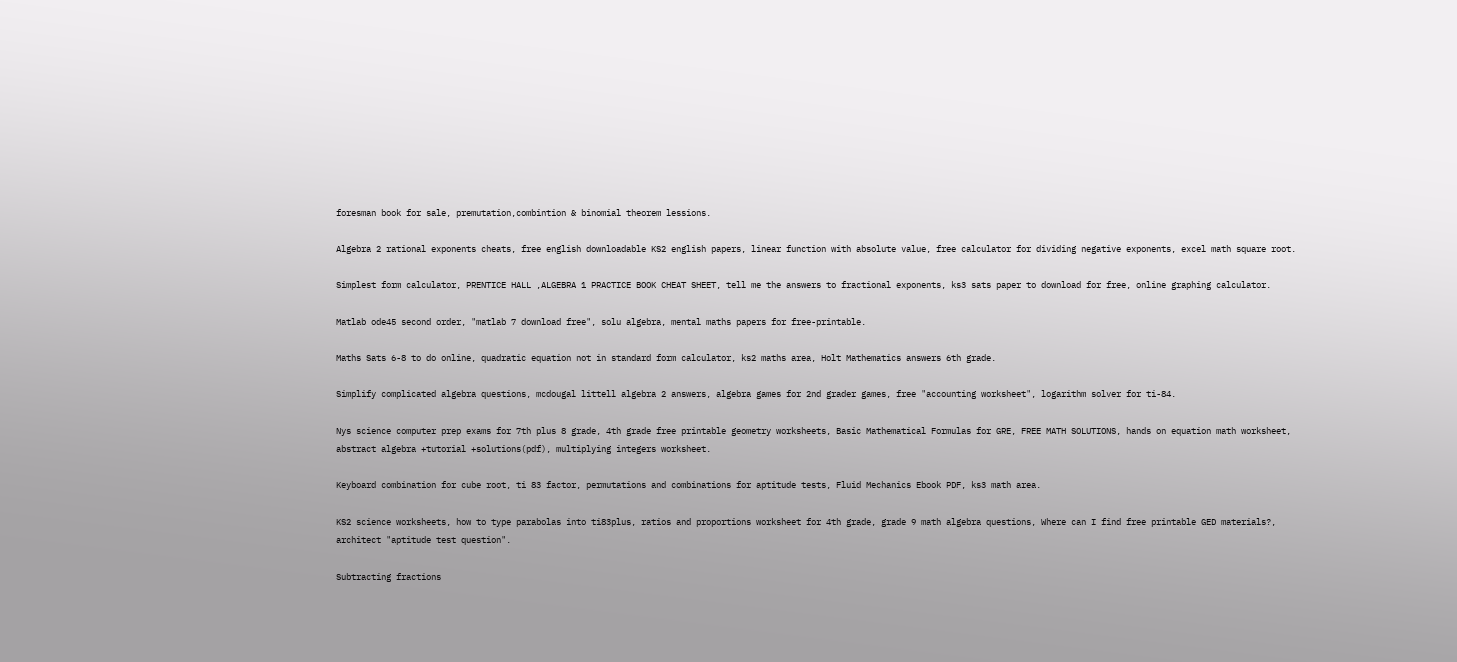foresman book for sale, premutation,combintion & binomial theorem lessions.

Algebra 2 rational exponents cheats, free english downloadable KS2 english papers, linear function with absolute value, free calculator for dividing negative exponents, excel math square root.

Simplest form calculator, PRENTICE HALL ,ALGEBRA 1 PRACTICE BOOK CHEAT SHEET, tell me the answers to fractional exponents, ks3 sats paper to download for free, online graphing calculator.

Matlab ode45 second order, "matlab 7 download free", solu algebra, mental maths papers for free-printable.

Maths Sats 6-8 to do online, quadratic equation not in standard form calculator, ks2 maths area, Holt Mathematics answers 6th grade.

Simplify complicated algebra questions, mcdougal littell algebra 2 answers, algebra games for 2nd grader games, free "accounting worksheet", logarithm solver for ti-84.

Nys science computer prep exams for 7th plus 8 grade, 4th grade free printable geometry worksheets, Basic Mathematical Formulas for GRE, FREE MATH SOLUTIONS, hands on equation math worksheet, abstract algebra +tutorial +solutions(pdf), multiplying integers worksheet.

Keyboard combination for cube root, ti 83 factor, permutations and combinations for aptitude tests, Fluid Mechanics Ebook PDF, ks3 math area.

KS2 science worksheets, how to type parabolas into ti83plus, ratios and proportions worksheet for 4th grade, grade 9 math algebra questions, Where can I find free printable GED materials?, architect "aptitude test question".

Subtracting fractions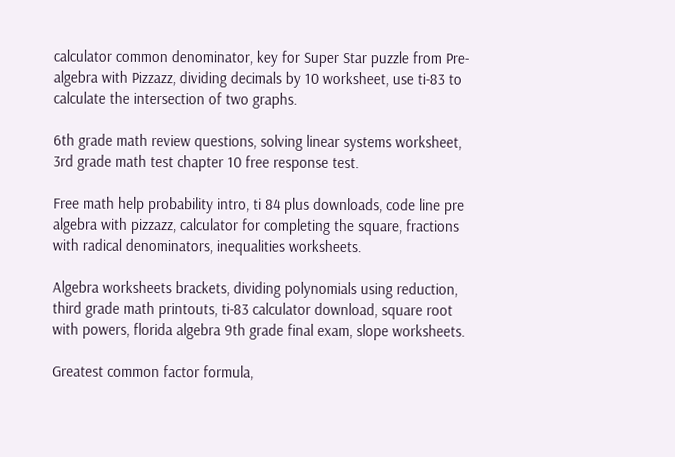calculator common denominator, key for Super Star puzzle from Pre-algebra with Pizzazz, dividing decimals by 10 worksheet, use ti-83 to calculate the intersection of two graphs.

6th grade math review questions, solving linear systems worksheet, 3rd grade math test chapter 10 free response test.

Free math help probability intro, ti 84 plus downloads, code line pre algebra with pizzazz, calculator for completing the square, fractions with radical denominators, inequalities worksheets.

Algebra worksheets brackets, dividing polynomials using reduction, third grade math printouts, ti-83 calculator download, square root with powers, florida algebra 9th grade final exam, slope worksheets.

Greatest common factor formula,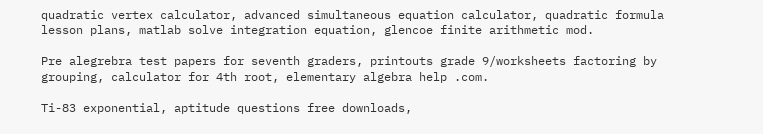quadratic vertex calculator, advanced simultaneous equation calculator, quadratic formula lesson plans, matlab solve integration equation, glencoe finite arithmetic mod.

Pre alegrebra test papers for seventh graders, printouts grade 9/worksheets factoring by grouping, calculator for 4th root, elementary algebra help .com.

Ti-83 exponential, aptitude questions free downloads,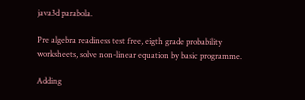java3d parabola.

Pre algebra readiness test free, eigth grade probability worksheets, solve non-linear equation by basic programme.

Adding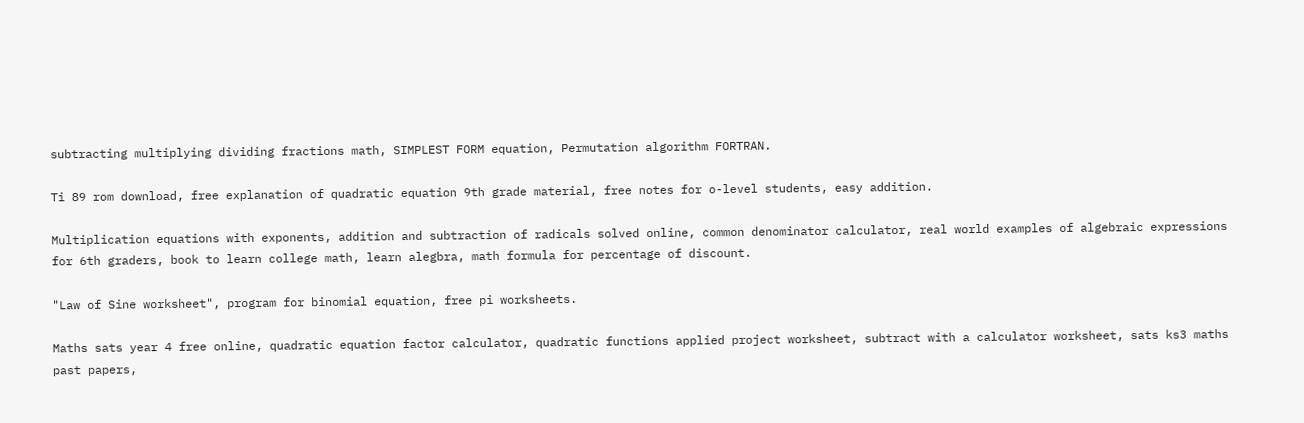subtracting multiplying dividing fractions math, SIMPLEST FORM equation, Permutation algorithm FORTRAN.

Ti 89 rom download, free explanation of quadratic equation 9th grade material, free notes for o-level students, easy addition.

Multiplication equations with exponents, addition and subtraction of radicals solved online, common denominator calculator, real world examples of algebraic expressions for 6th graders, book to learn college math, learn alegbra, math formula for percentage of discount.

"Law of Sine worksheet", program for binomial equation, free pi worksheets.

Maths sats year 4 free online, quadratic equation factor calculator, quadratic functions applied project worksheet, subtract with a calculator worksheet, sats ks3 maths past papers,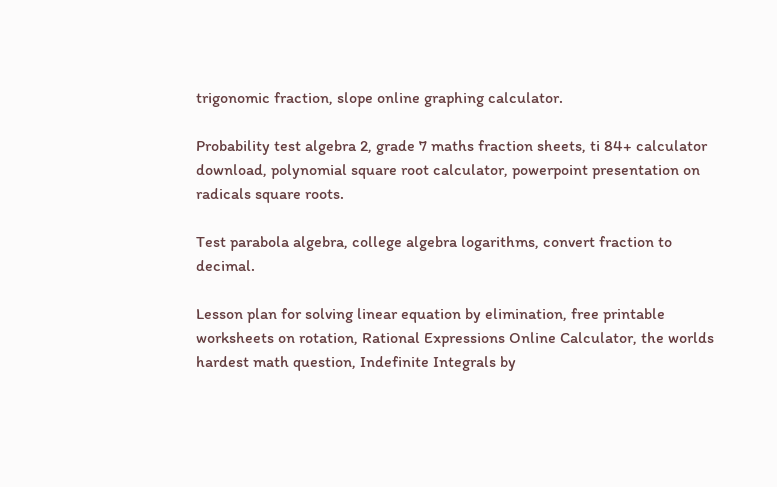trigonomic fraction, slope online graphing calculator.

Probability test algebra 2, grade 7 maths fraction sheets, ti 84+ calculator download, polynomial square root calculator, powerpoint presentation on radicals square roots.

Test parabola algebra, college algebra logarithms, convert fraction to decimal.

Lesson plan for solving linear equation by elimination, free printable worksheets on rotation, Rational Expressions Online Calculator, the worlds hardest math question, Indefinite Integrals by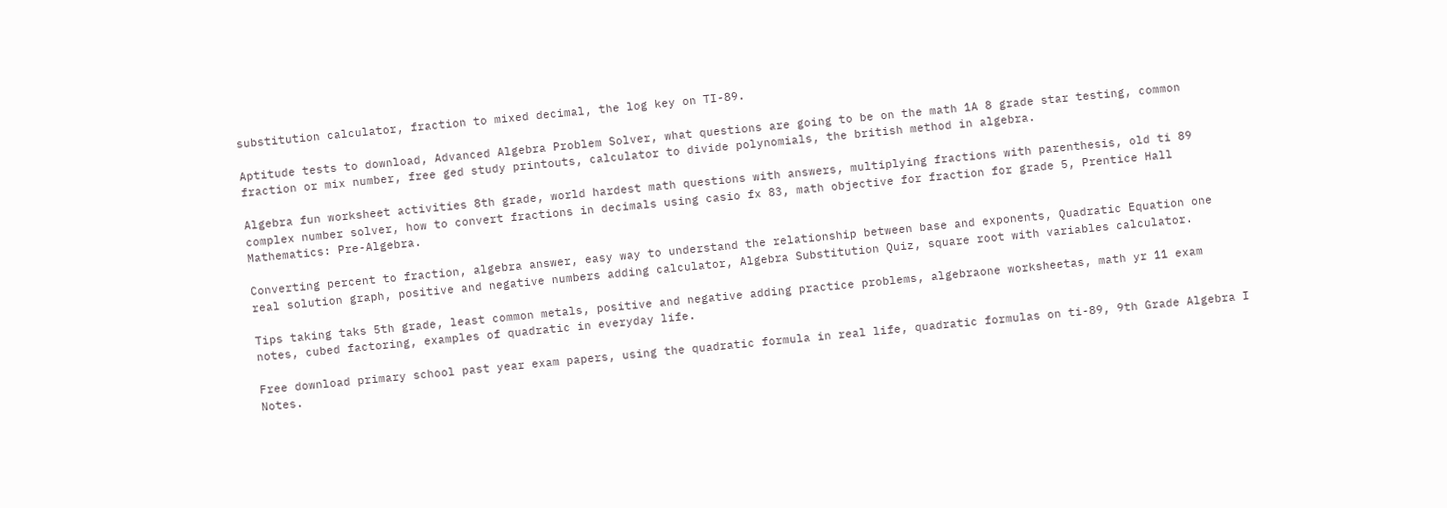substitution calculator, fraction to mixed decimal, the log key on TI-89.

Aptitude tests to download, Advanced Algebra Problem Solver, what questions are going to be on the math 1A 8 grade star testing, common fraction or mix number, free ged study printouts, calculator to divide polynomials, the british method in algebra.

Algebra fun worksheet activities 8th grade, world hardest math questions with answers, multiplying fractions with parenthesis, old ti 89 complex number solver, how to convert fractions in decimals using casio fx 83, math objective for fraction for grade 5, Prentice Hall Mathematics: Pre-Algebra.

Converting percent to fraction, algebra answer, easy way to understand the relationship between base and exponents, Quadratic Equation one real solution graph, positive and negative numbers adding calculator, Algebra Substitution Quiz, square root with variables calculator.

Tips taking taks 5th grade, least common metals, positive and negative adding practice problems, algebraone worksheetas, math yr 11 exam notes, cubed factoring, examples of quadratic in everyday life.

Free download primary school past year exam papers, using the quadratic formula in real life, quadratic formulas on ti-89, 9th Grade Algebra I Notes.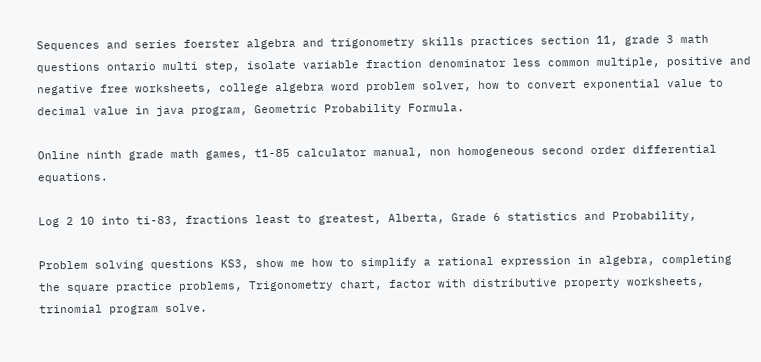Sequences and series foerster algebra and trigonometry skills practices section 11, grade 3 math questions ontario multi step, isolate variable fraction denominator less common multiple, positive and negative free worksheets, college algebra word problem solver, how to convert exponential value to decimal value in java program, Geometric Probability Formula.

Online ninth grade math games, t1-85 calculator manual, non homogeneous second order differential equations.

Log 2 10 into ti-83, fractions least to greatest, Alberta, Grade 6 statistics and Probability,

Problem solving questions KS3, show me how to simplify a rational expression in algebra, completing the square practice problems, Trigonometry chart, factor with distributive property worksheets, trinomial program solve.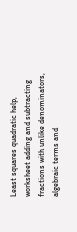Least squares quadratic help, worksheet adding and subtracting fractions with unlike denominators, algebraic terms and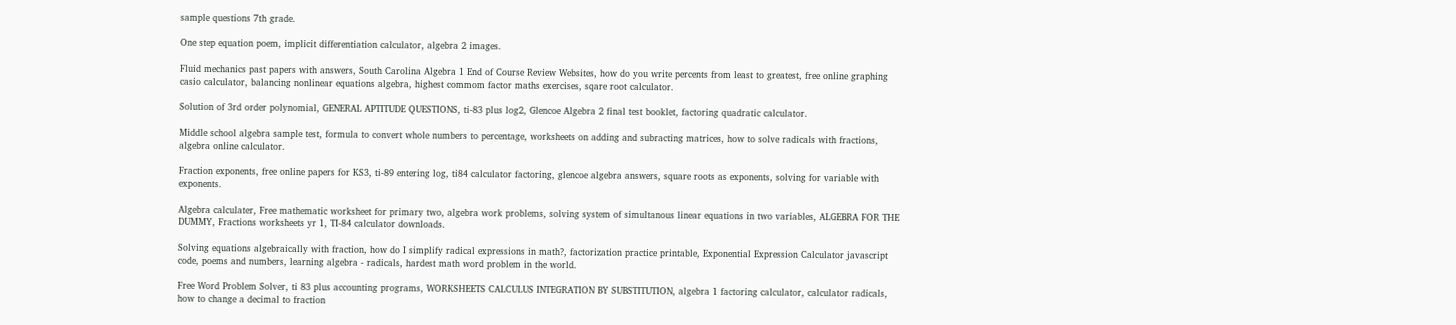sample questions 7th grade.

One step equation poem, implicit differentiation calculator, algebra 2 images.

Fluid mechanics past papers with answers, South Carolina Algebra 1 End of Course Review Websites, how do you write percents from least to greatest, free online graphing casio calculator, balancing nonlinear equations algebra, highest commom factor maths exercises, sqare root calculator.

Solution of 3rd order polynomial, GENERAL APTITUDE QUESTIONS, ti-83 plus log2, Glencoe Algebra 2 final test booklet, factoring quadratic calculator.

Middle school algebra sample test, formula to convert whole numbers to percentage, worksheets on adding and subracting matrices, how to solve radicals with fractions, algebra online calculator.

Fraction exponents, free online papers for KS3, ti-89 entering log, ti84 calculator factoring, glencoe algebra answers, square roots as exponents, solving for variable with exponents.

Algebra calculater, Free mathematic worksheet for primary two, algebra work problems, solving system of simultanous linear equations in two variables, ALGEBRA FOR THE DUMMY, Fractions worksheets yr 1, TI-84 calculator downloads.

Solving equations algebraically with fraction, how do I simplify radical expressions in math?, factorization practice printable, Exponential Expression Calculator javascript code, poems and numbers, learning algebra - radicals, hardest math word problem in the world.

Free Word Problem Solver, ti 83 plus accounting programs, WORKSHEETS CALCULUS INTEGRATION BY SUBSTITUTION, algebra 1 factoring calculator, calculator radicals, how to change a decimal to fraction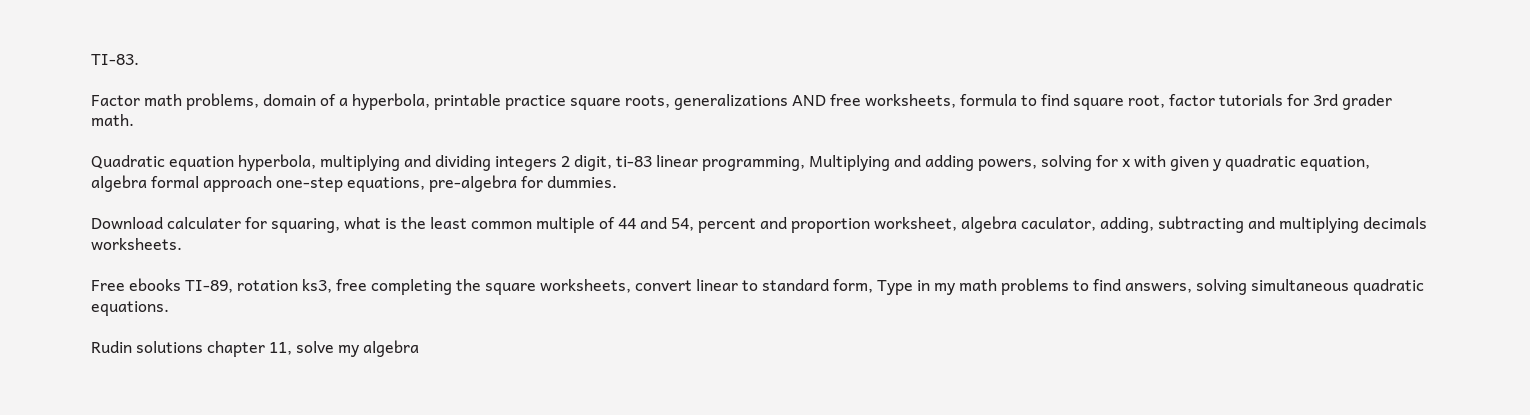TI-83.

Factor math problems, domain of a hyperbola, printable practice square roots, generalizations AND free worksheets, formula to find square root, factor tutorials for 3rd grader math.

Quadratic equation hyperbola, multiplying and dividing integers 2 digit, ti-83 linear programming, Multiplying and adding powers, solving for x with given y quadratic equation, algebra formal approach one-step equations, pre-algebra for dummies.

Download calculater for squaring, what is the least common multiple of 44 and 54, percent and proportion worksheet, algebra caculator, adding, subtracting and multiplying decimals worksheets.

Free ebooks TI-89, rotation ks3, free completing the square worksheets, convert linear to standard form, Type in my math problems to find answers, solving simultaneous quadratic equations.

Rudin solutions chapter 11, solve my algebra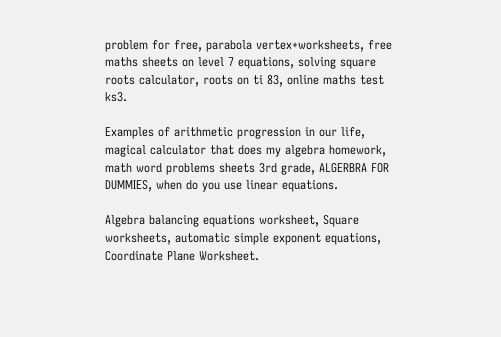problem for free, parabola vertex+worksheets, free maths sheets on level 7 equations, solving square roots calculator, roots on ti 83, online maths test ks3.

Examples of arithmetic progression in our life, magical calculator that does my algebra homework, math word problems sheets 3rd grade, ALGERBRA FOR DUMMIES, when do you use linear equations.

Algebra balancing equations worksheet, Square worksheets, automatic simple exponent equations, Coordinate Plane Worksheet.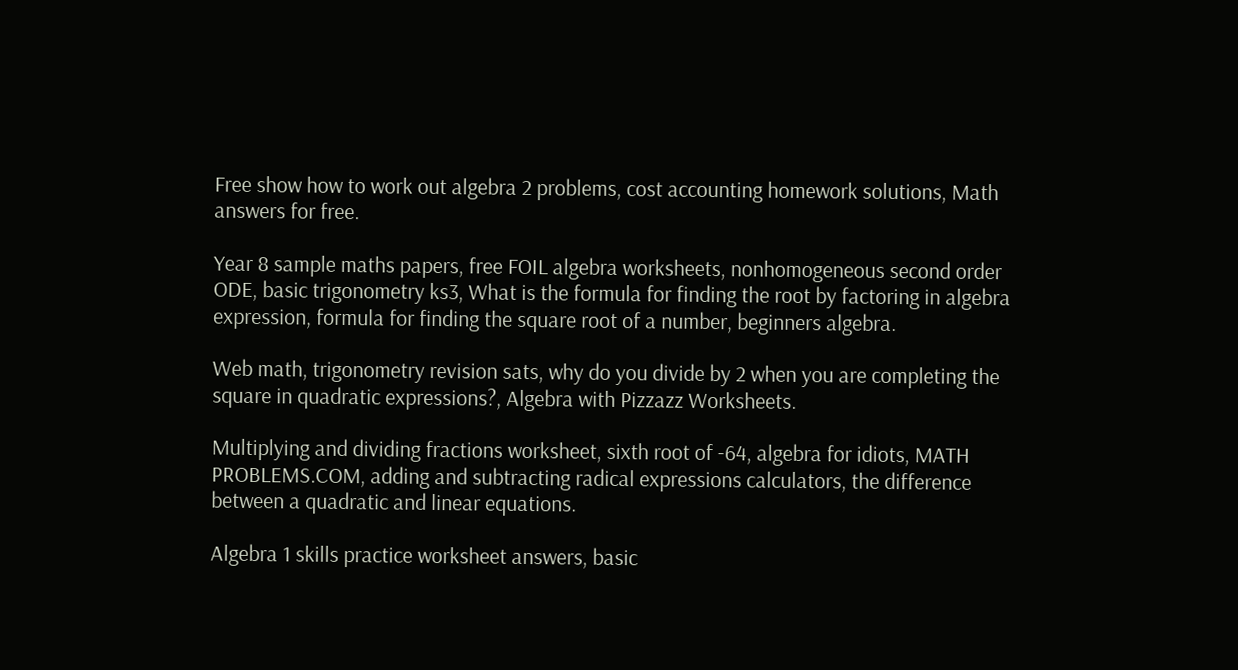Free show how to work out algebra 2 problems, cost accounting homework solutions, Math answers for free.

Year 8 sample maths papers, free FOIL algebra worksheets, nonhomogeneous second order ODE, basic trigonometry ks3, What is the formula for finding the root by factoring in algebra expression, formula for finding the square root of a number, beginners algebra.

Web math, trigonometry revision sats, why do you divide by 2 when you are completing the square in quadratic expressions?, Algebra with Pizzazz Worksheets.

Multiplying and dividing fractions worksheet, sixth root of -64, algebra for idiots, MATH PROBLEMS.COM, adding and subtracting radical expressions calculators, the difference between a quadratic and linear equations.

Algebra 1 skills practice worksheet answers, basic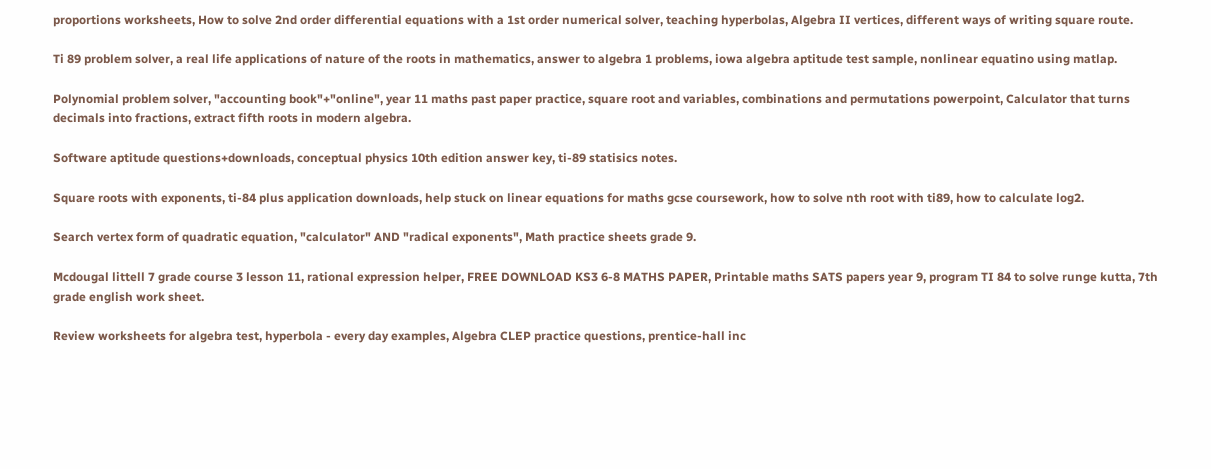proportions worksheets, How to solve 2nd order differential equations with a 1st order numerical solver, teaching hyperbolas, Algebra II vertices, different ways of writing square route.

Ti 89 problem solver, a real life applications of nature of the roots in mathematics, answer to algebra 1 problems, iowa algebra aptitude test sample, nonlinear equatino using matlap.

Polynomial problem solver, "accounting book"+"online", year 11 maths past paper practice, square root and variables, combinations and permutations powerpoint, Calculator that turns decimals into fractions, extract fifth roots in modern algebra.

Software aptitude questions+downloads, conceptual physics 10th edition answer key, ti-89 statisics notes.

Square roots with exponents, ti-84 plus application downloads, help stuck on linear equations for maths gcse coursework, how to solve nth root with ti89, how to calculate log2.

Search vertex form of quadratic equation, "calculator" AND "radical exponents", Math practice sheets grade 9.

Mcdougal littell 7 grade course 3 lesson 11, rational expression helper, FREE DOWNLOAD KS3 6-8 MATHS PAPER, Printable maths SATS papers year 9, program TI 84 to solve runge kutta, 7th grade english work sheet.

Review worksheets for algebra test, hyperbola - every day examples, Algebra CLEP practice questions, prentice-hall inc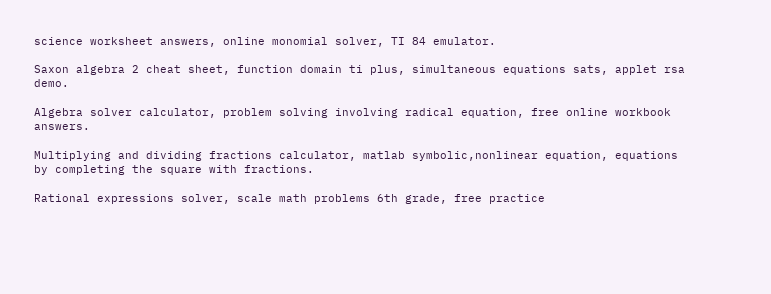science worksheet answers, online monomial solver, TI 84 emulator.

Saxon algebra 2 cheat sheet, function domain ti plus, simultaneous equations sats, applet rsa demo.

Algebra solver calculator, problem solving involving radical equation, free online workbook answers.

Multiplying and dividing fractions calculator, matlab symbolic,nonlinear equation, equations by completing the square with fractions.

Rational expressions solver, scale math problems 6th grade, free practice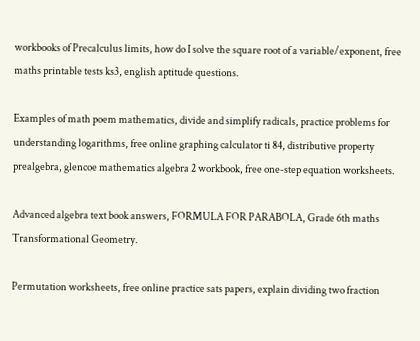workbooks of Precalculus limits, how do I solve the square root of a variable/exponent, free maths printable tests ks3, english aptitude questions.

Examples of math poem mathematics, divide and simplify radicals, practice problems for understanding logarithms, free online graphing calculator ti 84, distributive property prealgebra, glencoe mathematics algebra 2 workbook, free one-step equation worksheets.

Advanced algebra text book answers, FORMULA FOR PARABOLA, Grade 6th maths Transformational Geometry.

Permutation worksheets, free online practice sats papers, explain dividing two fraction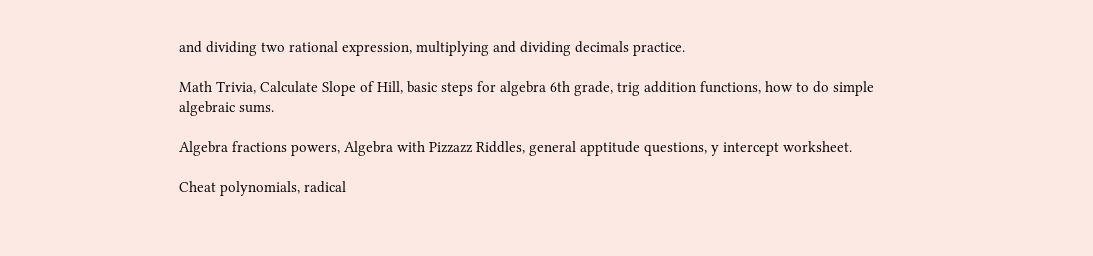and dividing two rational expression, multiplying and dividing decimals practice.

Math Trivia, Calculate Slope of Hill, basic steps for algebra 6th grade, trig addition functions, how to do simple algebraic sums.

Algebra fractions powers, Algebra with Pizzazz Riddles, general apptitude questions, y intercept worksheet.

Cheat polynomials, radical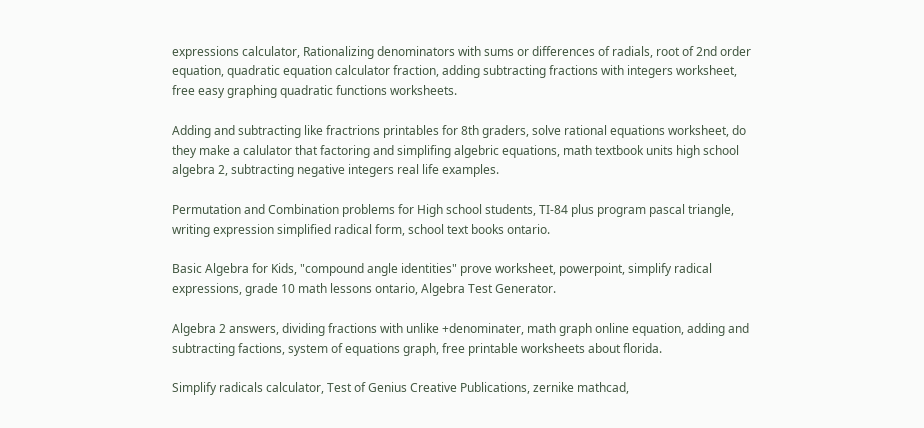expressions calculator, Rationalizing denominators with sums or differences of radials, root of 2nd order equation, quadratic equation calculator fraction, adding subtracting fractions with integers worksheet, free easy graphing quadratic functions worksheets.

Adding and subtracting like fractrions printables for 8th graders, solve rational equations worksheet, do they make a calulator that factoring and simplifing algebric equations, math textbook units high school algebra 2, subtracting negative integers real life examples.

Permutation and Combination problems for High school students, TI-84 plus program pascal triangle, writing expression simplified radical form, school text books ontario.

Basic Algebra for Kids, "compound angle identities" prove worksheet, powerpoint, simplify radical expressions, grade 10 math lessons ontario, Algebra Test Generator.

Algebra 2 answers, dividing fractions with unlike +denominater, math graph online equation, adding and subtracting factions, system of equations graph, free printable worksheets about florida.

Simplify radicals calculator, Test of Genius Creative Publications, zernike mathcad,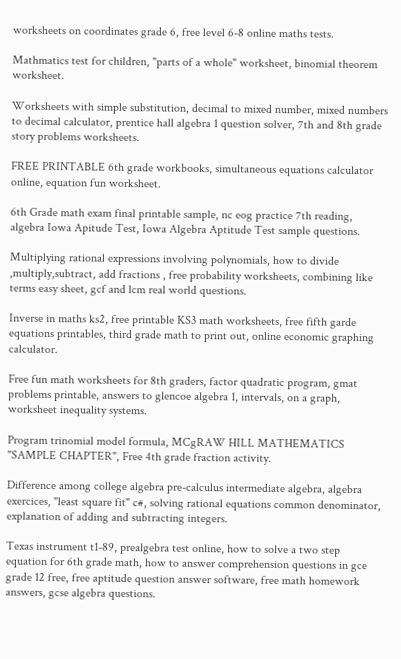worksheets on coordinates grade 6, free level 6-8 online maths tests.

Mathmatics test for children, "parts of a whole" worksheet, binomial theorem worksheet.

Worksheets with simple substitution, decimal to mixed number, mixed numbers to decimal calculator, prentice hall algebra 1 question solver, 7th and 8th grade story problems worksheets.

FREE PRINTABLE 6th grade workbooks, simultaneous equations calculator online, equation fun worksheet.

6th Grade math exam final printable sample, nc eog practice 7th reading, algebra Iowa Apitude Test, Iowa Algebra Aptitude Test sample questions.

Multiplying rational expressions involving polynomials, how to divide ,multiply,subtract, add fractions , free probability worksheets, combining like terms easy sheet, gcf and lcm real world questions.

Inverse in maths ks2, free printable KS3 math worksheets, free fifth garde equations printables, third grade math to print out, online economic graphing calculator.

Free fun math worksheets for 8th graders, factor quadratic program, gmat problems printable, answers to glencoe algebra 1, intervals, on a graph, worksheet inequality systems.

Program trinomial model formula, MCgRAW HILL MATHEMATICS "SAMPLE CHAPTER", Free 4th grade fraction activity.

Difference among college algebra pre-calculus intermediate algebra, algebra exercices, "least square fit" c#, solving rational equations common denominator, explanation of adding and subtracting integers.

Texas instrument t1-89, prealgebra test online, how to solve a two step equation for 6th grade math, how to answer comprehension questions in gce grade 12 free, free aptitude question answer software, free math homework answers, gcse algebra questions.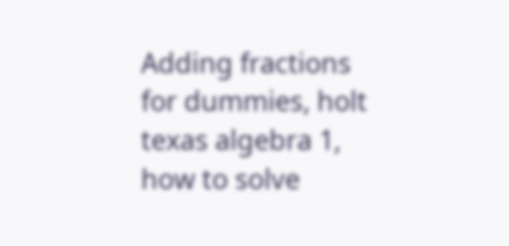Adding fractions for dummies, holt texas algebra 1, how to solve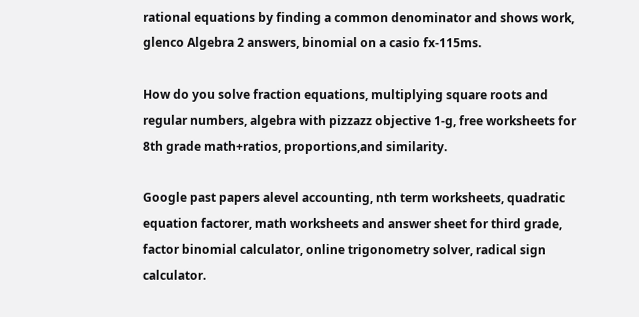rational equations by finding a common denominator and shows work, glenco Algebra 2 answers, binomial on a casio fx-115ms.

How do you solve fraction equations, multiplying square roots and regular numbers, algebra with pizzazz objective 1-g, free worksheets for 8th grade math+ratios, proportions,and similarity.

Google past papers alevel accounting, nth term worksheets, quadratic equation factorer, math worksheets and answer sheet for third grade, factor binomial calculator, online trigonometry solver, radical sign calculator.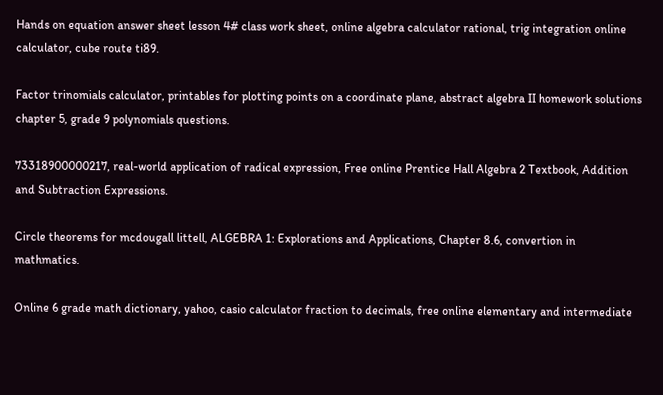Hands on equation answer sheet lesson 4# class work sheet, online algebra calculator rational, trig integration online calculator, cube route ti89.

Factor trinomials calculator, printables for plotting points on a coordinate plane, abstract algebra II homework solutions chapter 5, grade 9 polynomials questions.

73318900000217, real-world application of radical expression, Free online Prentice Hall Algebra 2 Textbook, Addition and Subtraction Expressions.

Circle theorems for mcdougall littell, ALGEBRA 1: Explorations and Applications, Chapter 8.6, convertion in mathmatics.

Online 6 grade math dictionary, yahoo, casio calculator fraction to decimals, free online elementary and intermediate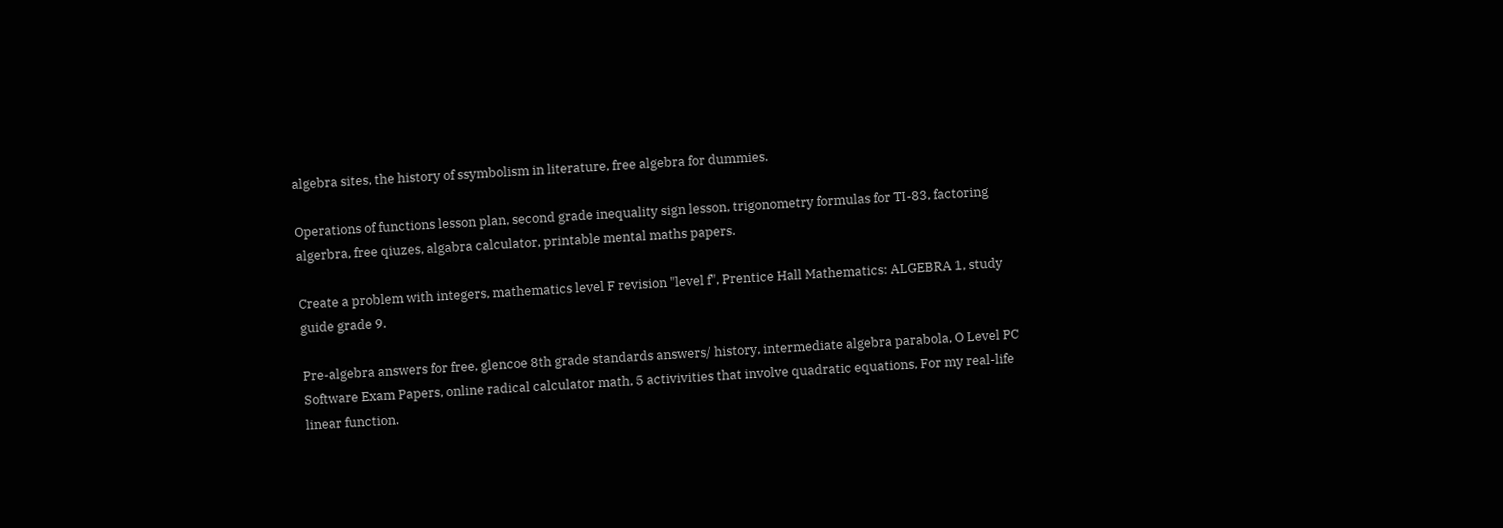algebra sites, the history of ssymbolism in literature, free algebra for dummies.

Operations of functions lesson plan, second grade inequality sign lesson, trigonometry formulas for TI-83, factoring algerbra, free qiuzes, algabra calculator, printable mental maths papers.

Create a problem with integers, mathematics level F revision "level f", Prentice Hall Mathematics: ALGEBRA 1, study guide grade 9.

Pre-algebra answers for free, glencoe 8th grade standards answers/ history, intermediate algebra parabola, O Level PC Software Exam Papers, online radical calculator math, 5 activivities that involve quadratic equations, For my real-life linear function.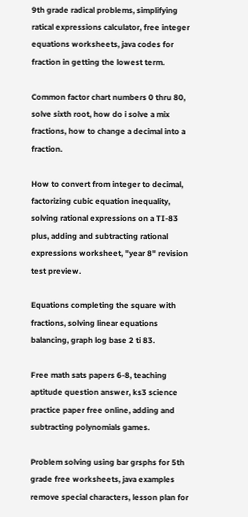9th grade radical problems, simplifying ratical expressions calculator, free integer equations worksheets, java codes for fraction in getting the lowest term.

Common factor chart numbers 0 thru 80, solve sixth root, how do i solve a mix fractions, how to change a decimal into a fraction.

How to convert from integer to decimal, factorizing cubic equation inequality, solving rational expressions on a TI-83 plus, adding and subtracting rational expressions worksheet, "year 8" revision test preview.

Equations completing the square with fractions, solving linear equations balancing, graph log base 2 ti 83.

Free math sats papers 6-8, teaching aptitude question answer, ks3 science practice paper free online, adding and subtracting polynomials games.

Problem solving using bar grsphs for 5th grade free worksheets, java examples remove special characters, lesson plan for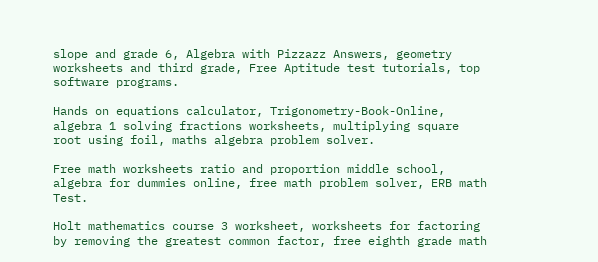slope and grade 6, Algebra with Pizzazz Answers, geometry worksheets and third grade, Free Aptitude test tutorials, top software programs.

Hands on equations calculator, Trigonometry-Book-Online, algebra 1 solving fractions worksheets, multiplying square root using foil, maths algebra problem solver.

Free math worksheets ratio and proportion middle school, algebra for dummies online, free math problem solver, ERB math Test.

Holt mathematics course 3 worksheet, worksheets for factoring by removing the greatest common factor, free eighth grade math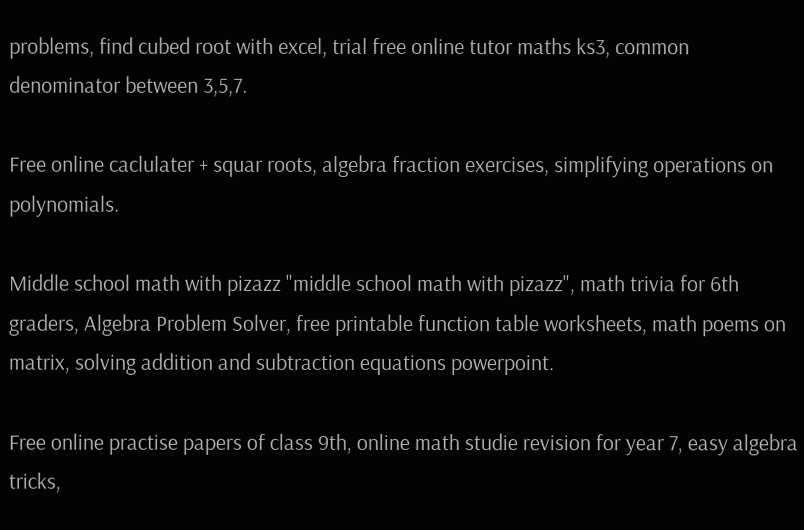problems, find cubed root with excel, trial free online tutor maths ks3, common denominator between 3,5,7.

Free online caclulater + squar roots, algebra fraction exercises, simplifying operations on polynomials.

Middle school math with pizazz "middle school math with pizazz", math trivia for 6th graders, Algebra Problem Solver, free printable function table worksheets, math poems on matrix, solving addition and subtraction equations powerpoint.

Free online practise papers of class 9th, online math studie revision for year 7, easy algebra tricks,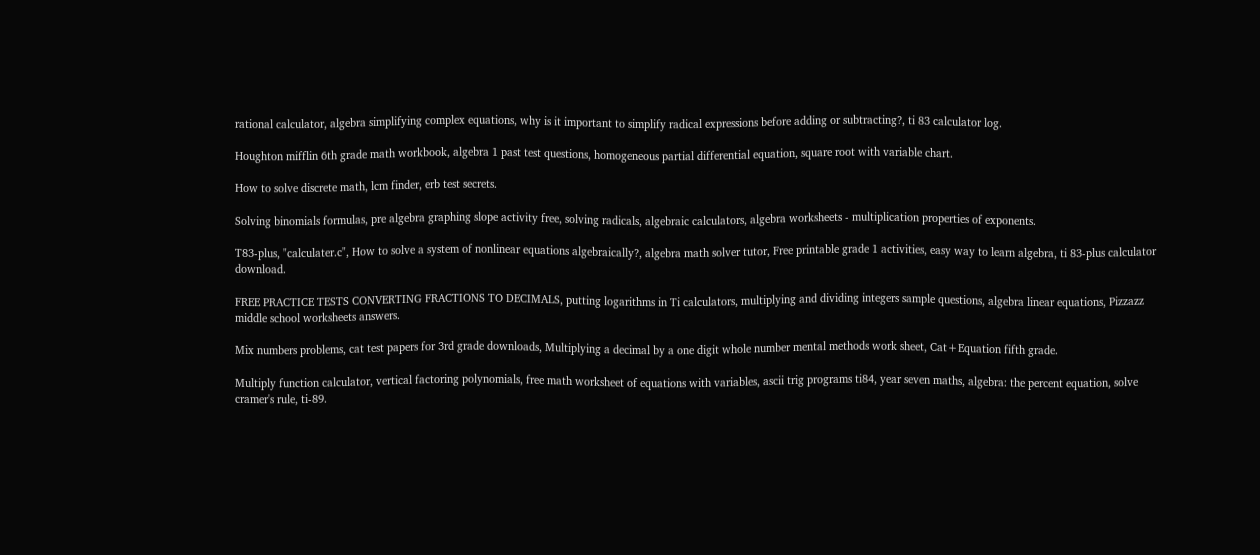rational calculator, algebra simplifying complex equations, why is it important to simplify radical expressions before adding or subtracting?, ti 83 calculator log.

Houghton mifflin 6th grade math workbook, algebra 1 past test questions, homogeneous partial differential equation, square root with variable chart.

How to solve discrete math, lcm finder, erb test secrets.

Solving binomials formulas, pre algebra graphing slope activity free, solving radicals, algebraic calculators, algebra worksheets - multiplication properties of exponents.

T83-plus, "calculater.c", How to solve a system of nonlinear equations algebraically?, algebra math solver tutor, Free printable grade 1 activities, easy way to learn algebra, ti 83-plus calculator download.

FREE PRACTICE TESTS CONVERTING FRACTIONS TO DECIMALS, putting logarithms in Ti calculators, multiplying and dividing integers sample questions, algebra linear equations, Pizzazz middle school worksheets answers.

Mix numbers problems, cat test papers for 3rd grade downloads, Multiplying a decimal by a one digit whole number mental methods work sheet, Cat+Equation fifth grade.

Multiply function calculator, vertical factoring polynomials, free math worksheet of equations with variables, ascii trig programs ti84, year seven maths, algebra: the percent equation, solve cramer's rule, ti-89.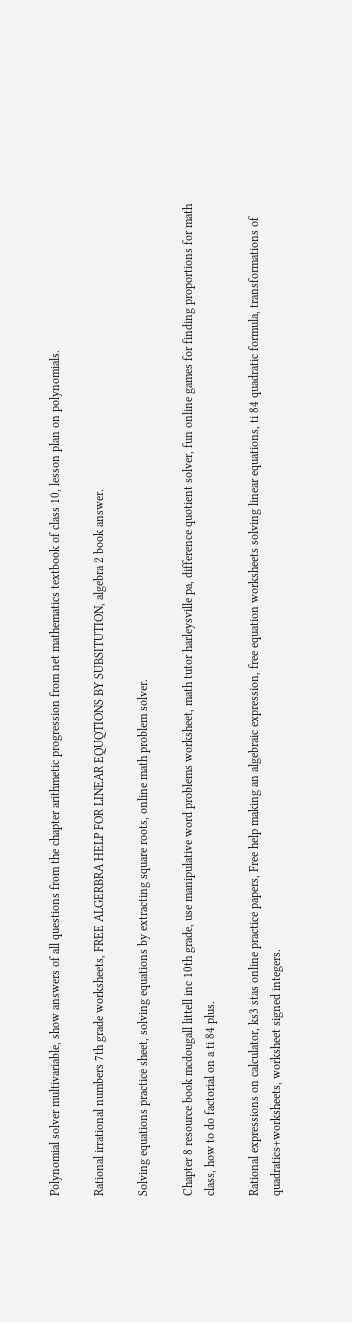Polynomial solver multivariable, show answers of all questions from the chapter arithmetic progression from net mathematics textbook of class 10, lesson plan on polynomials.

Rational irrational numbers 7th grade worksheets, FREE ALGERBRA HELP FOR LINEAR EQUQTIONS BY SUBSITUTION, algebra 2 book answer.

Solving equations practice sheet, solving equations by extracting square roots, online math problem solver.

Chapter 8 resource book mcdougall littell inc 10th grade, use manipulative word problems worksheet, math tutor harleysville pa, difference quotient solver, fun online games for finding proportions for math class, how to do factorial on a ti 84 plus.

Rational expressions on calculator, ks3 stas online practice papers, Free help making an algebraic expression, free equation worksheets solving linear equations, ti 84 quadratic formula, transformations of quadratics+worksheets, worksheet signed integers.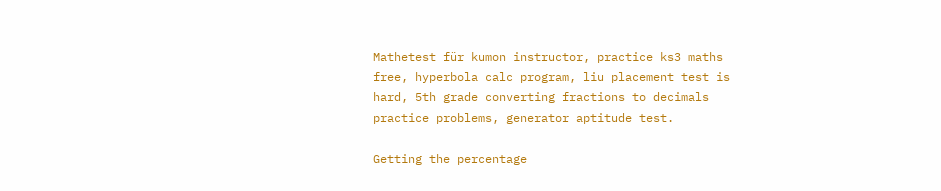Mathetest für kumon instructor, practice ks3 maths free, hyperbola calc program, liu placement test is hard, 5th grade converting fractions to decimals practice problems, generator aptitude test.

Getting the percentage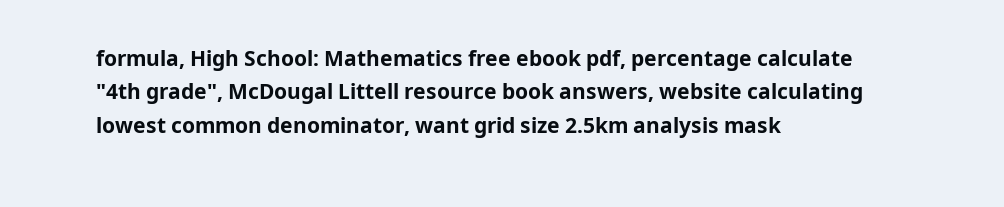formula, High School: Mathematics free ebook pdf, percentage calculate "4th grade", McDougal Littell resource book answers, website calculating lowest common denominator, want grid size 2.5km analysis mask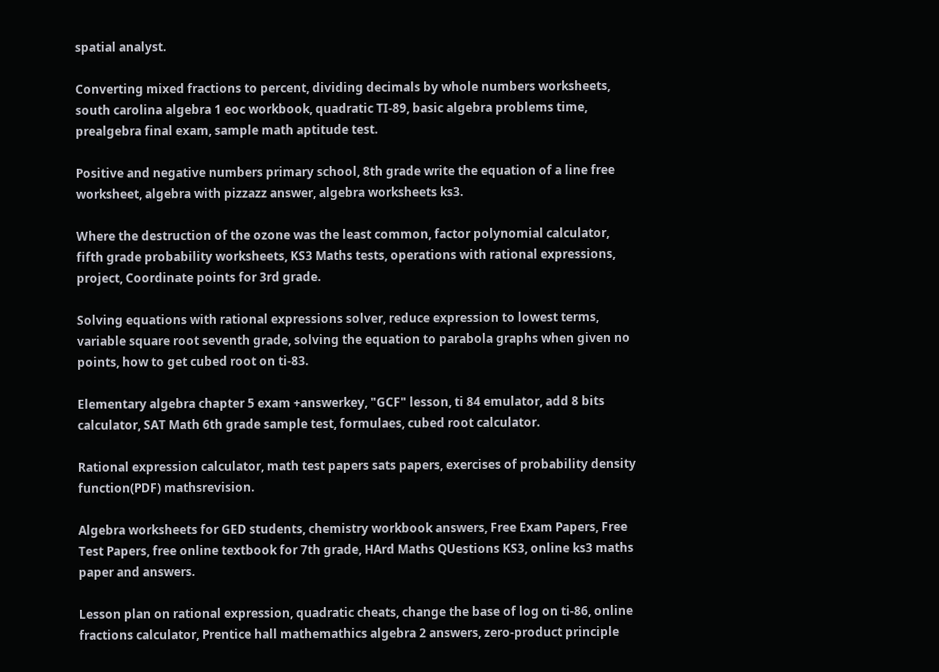spatial analyst.

Converting mixed fractions to percent, dividing decimals by whole numbers worksheets, south carolina algebra 1 eoc workbook, quadratic TI-89, basic algebra problems time, prealgebra final exam, sample math aptitude test.

Positive and negative numbers primary school, 8th grade write the equation of a line free worksheet, algebra with pizzazz answer, algebra worksheets ks3.

Where the destruction of the ozone was the least common, factor polynomial calculator, fifth grade probability worksheets, KS3 Maths tests, operations with rational expressions, project, Coordinate points for 3rd grade.

Solving equations with rational expressions solver, reduce expression to lowest terms, variable square root seventh grade, solving the equation to parabola graphs when given no points, how to get cubed root on ti-83.

Elementary algebra chapter 5 exam +answerkey, "GCF" lesson, ti 84 emulator, add 8 bits calculator, SAT Math 6th grade sample test, formulaes, cubed root calculator.

Rational expression calculator, math test papers sats papers, exercises of probability density function(PDF) mathsrevision.

Algebra worksheets for GED students, chemistry workbook answers, Free Exam Papers, Free Test Papers, free online textbook for 7th grade, HArd Maths QUestions KS3, online ks3 maths paper and answers.

Lesson plan on rational expression, quadratic cheats, change the base of log on ti-86, online fractions calculator, Prentice hall mathemathics algebra 2 answers, zero-product principle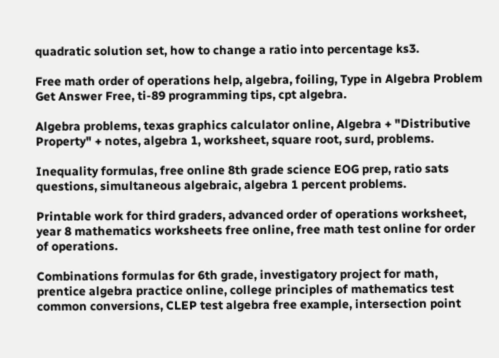quadratic solution set, how to change a ratio into percentage ks3.

Free math order of operations help, algebra, foiling, Type in Algebra Problem Get Answer Free, ti-89 programming tips, cpt algebra.

Algebra problems, texas graphics calculator online, Algebra + "Distributive Property" + notes, algebra 1, worksheet, square root, surd, problems.

Inequality formulas, free online 8th grade science EOG prep, ratio sats questions, simultaneous algebraic, algebra 1 percent problems.

Printable work for third graders, advanced order of operations worksheet, year 8 mathematics worksheets free online, free math test online for order of operations.

Combinations formulas for 6th grade, investigatory project for math, prentice algebra practice online, college principles of mathematics test common conversions, CLEP test algebra free example, intersection point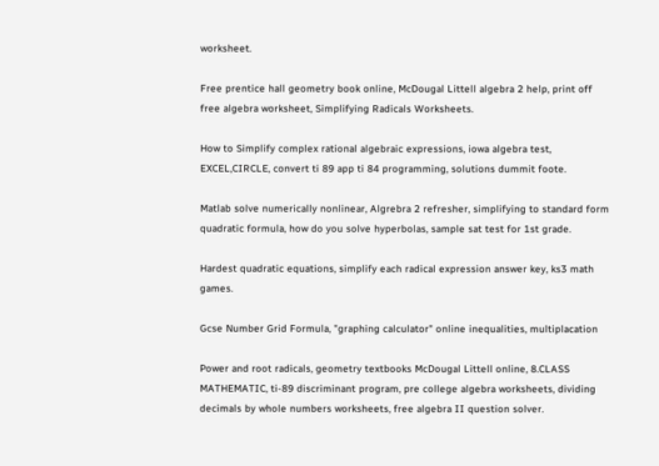worksheet.

Free prentice hall geometry book online, McDougal Littell algebra 2 help, print off free algebra worksheet, Simplifying Radicals Worksheets.

How to Simplify complex rational algebraic expressions, iowa algebra test, EXCEL,CIRCLE, convert ti 89 app ti 84 programming, solutions dummit foote.

Matlab solve numerically nonlinear, Algrebra 2 refresher, simplifying to standard form quadratic formula, how do you solve hyperbolas, sample sat test for 1st grade.

Hardest quadratic equations, simplify each radical expression answer key, ks3 math games.

Gcse Number Grid Formula, "graphing calculator" online inequalities, multiplacation

Power and root radicals, geometry textbooks McDougal Littell online, 8.CLASS MATHEMATIC, ti-89 discriminant program, pre college algebra worksheets, dividing decimals by whole numbers worksheets, free algebra II question solver.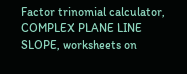Factor trinomial calculator, COMPLEX PLANE LINE SLOPE, worksheets on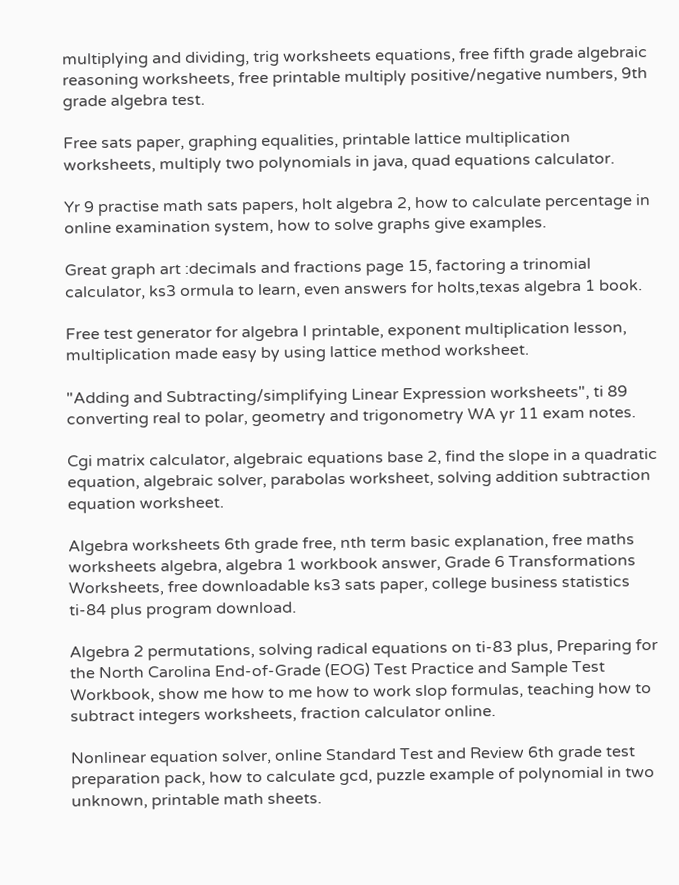multiplying and dividing, trig worksheets equations, free fifth grade algebraic reasoning worksheets, free printable multiply positive/negative numbers, 9th grade algebra test.

Free sats paper, graphing equalities, printable lattice multiplication worksheets, multiply two polynomials in java, quad equations calculator.

Yr 9 practise math sats papers, holt algebra 2, how to calculate percentage in online examination system, how to solve graphs give examples.

Great graph art :decimals and fractions page 15, factoring a trinomial calculator, ks3 ormula to learn, even answers for holts,texas algebra 1 book.

Free test generator for algebra I printable, exponent multiplication lesson, multiplication made easy by using lattice method worksheet.

"Adding and Subtracting/simplifying Linear Expression worksheets", ti 89 converting real to polar, geometry and trigonometry WA yr 11 exam notes.

Cgi matrix calculator, algebraic equations base 2, find the slope in a quadratic equation, algebraic solver, parabolas worksheet, solving addition subtraction equation worksheet.

Algebra worksheets 6th grade free, nth term basic explanation, free maths worksheets algebra, algebra 1 workbook answer, Grade 6 Transformations Worksheets, free downloadable ks3 sats paper, college business statistics ti-84 plus program download.

Algebra 2 permutations, solving radical equations on ti-83 plus, Preparing for the North Carolina End-of-Grade (EOG) Test Practice and Sample Test Workbook, show me how to me how to work slop formulas, teaching how to subtract integers worksheets, fraction calculator online.

Nonlinear equation solver, online Standard Test and Review 6th grade test preparation pack, how to calculate gcd, puzzle example of polynomial in two unknown, printable math sheets.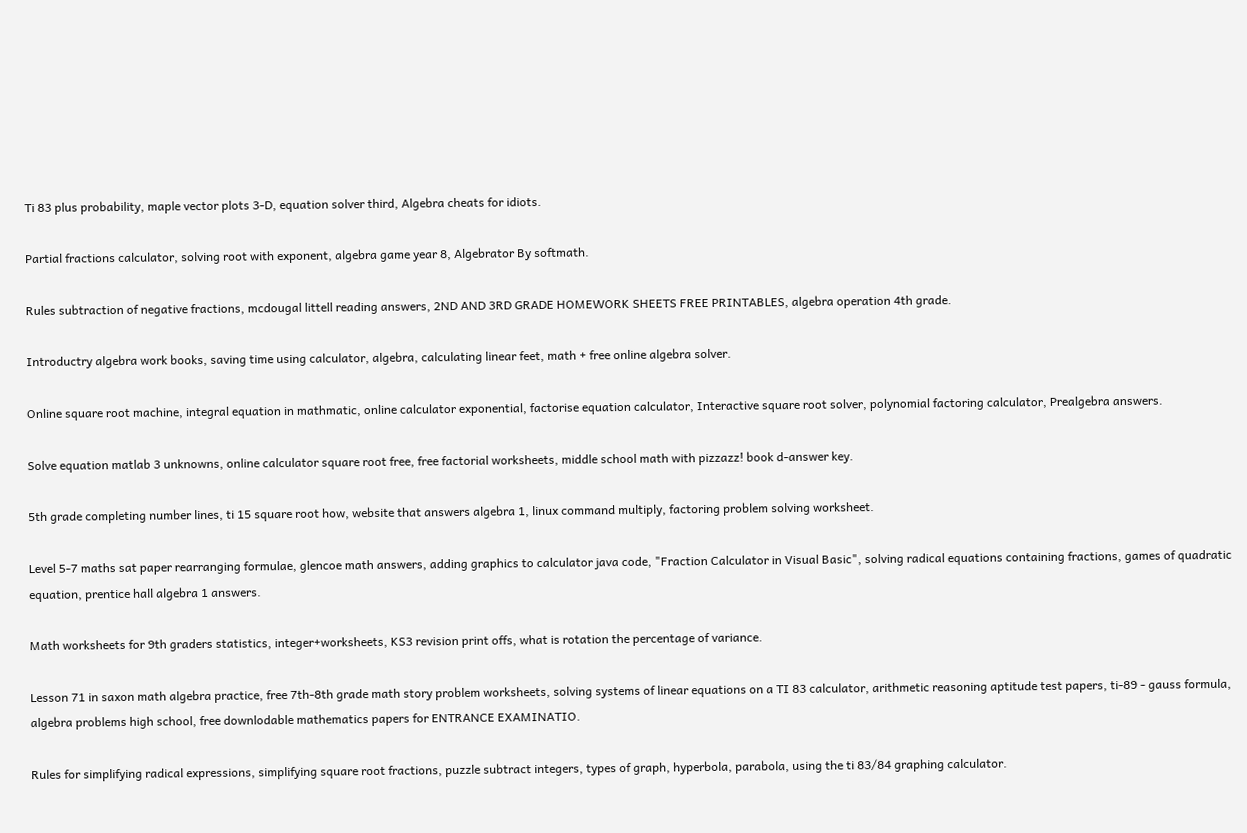Ti 83 plus probability, maple vector plots 3-D, equation solver third, Algebra cheats for idiots.

Partial fractions calculator, solving root with exponent, algebra game year 8, Algebrator By softmath.

Rules subtraction of negative fractions, mcdougal littell reading answers, 2ND AND 3RD GRADE HOMEWORK SHEETS FREE PRINTABLES, algebra operation 4th grade.

Introductry algebra work books, saving time using calculator, algebra, calculating linear feet, math + free online algebra solver.

Online square root machine, integral equation in mathmatic, online calculator exponential, factorise equation calculator, Interactive square root solver, polynomial factoring calculator, Prealgebra answers.

Solve equation matlab 3 unknowns, online calculator square root free, free factorial worksheets, middle school math with pizzazz! book d-answer key.

5th grade completing number lines, ti 15 square root how, website that answers algebra 1, linux command multiply, factoring problem solving worksheet.

Level 5-7 maths sat paper rearranging formulae, glencoe math answers, adding graphics to calculator java code, "Fraction Calculator in Visual Basic", solving radical equations containing fractions, games of quadratic equation, prentice hall algebra 1 answers.

Math worksheets for 9th graders statistics, integer+worksheets, KS3 revision print offs, what is rotation the percentage of variance.

Lesson 71 in saxon math algebra practice, free 7th-8th grade math story problem worksheets, solving systems of linear equations on a TI 83 calculator, arithmetic reasoning aptitude test papers, ti-89 - gauss formula, algebra problems high school, free downlodable mathematics papers for ENTRANCE EXAMINATIO.

Rules for simplifying radical expressions, simplifying square root fractions, puzzle subtract integers, types of graph, hyperbola, parabola, using the ti 83/84 graphing calculator.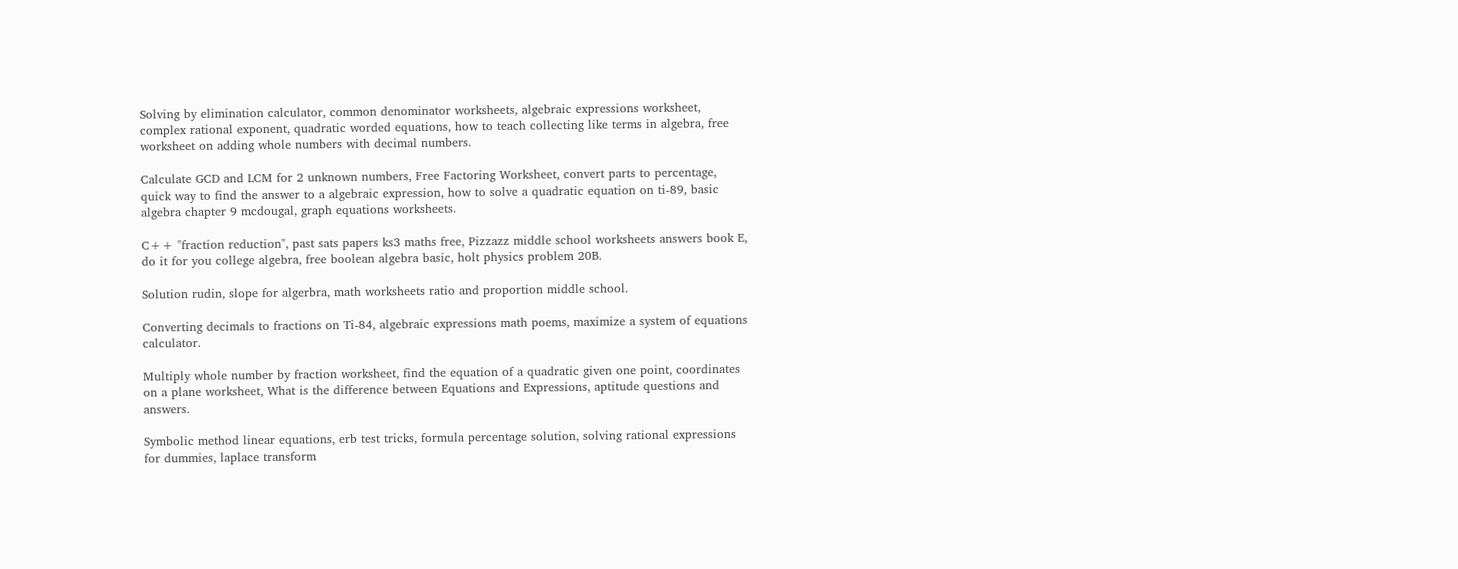Solving by elimination calculator, common denominator worksheets, algebraic expressions worksheet, complex rational exponent, quadratic worded equations, how to teach collecting like terms in algebra, free worksheet on adding whole numbers with decimal numbers.

Calculate GCD and LCM for 2 unknown numbers, Free Factoring Worksheet, convert parts to percentage, quick way to find the answer to a algebraic expression, how to solve a quadratic equation on ti-89, basic algebra chapter 9 mcdougal, graph equations worksheets.

C++ "fraction reduction", past sats papers ks3 maths free, Pizzazz middle school worksheets answers book E, do it for you college algebra, free boolean algebra basic, holt physics problem 20B.

Solution rudin, slope for algerbra, math worksheets ratio and proportion middle school.

Converting decimals to fractions on Ti-84, algebraic expressions math poems, maximize a system of equations calculator.

Multiply whole number by fraction worksheet, find the equation of a quadratic given one point, coordinates on a plane worksheet, What is the difference between Equations and Expressions, aptitude questions and answers.

Symbolic method linear equations, erb test tricks, formula percentage solution, solving rational expressions for dummies, laplace transform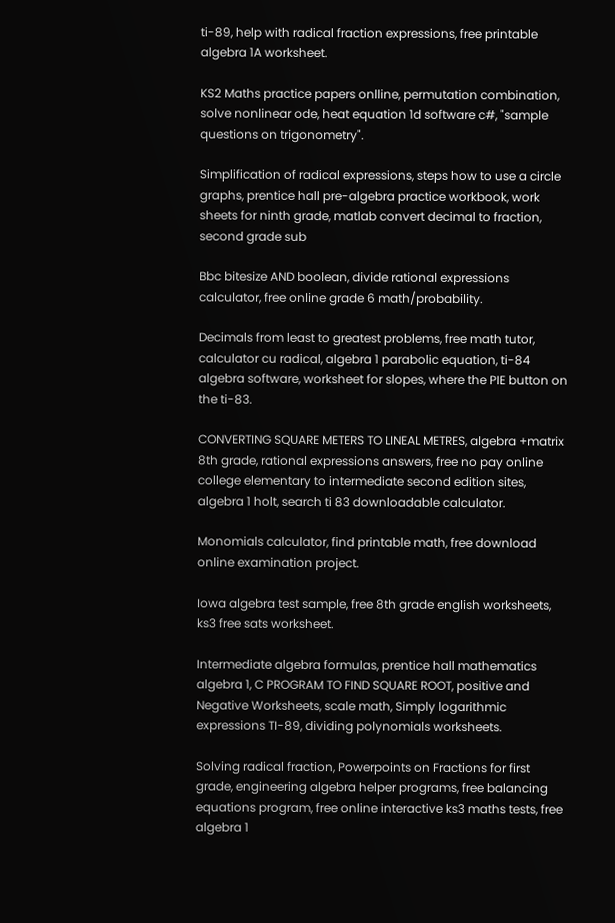ti-89, help with radical fraction expressions, free printable algebra 1A worksheet.

KS2 Maths practice papers onlline, permutation combination, solve nonlinear ode, heat equation 1d software c#, "sample questions on trigonometry".

Simplification of radical expressions, steps how to use a circle graphs, prentice hall pre-algebra practice workbook, work sheets for ninth grade, matlab convert decimal to fraction, second grade sub

Bbc bitesize AND boolean, divide rational expressions calculator, free online grade 6 math/probability.

Decimals from least to greatest problems, free math tutor, calculator cu radical, algebra 1 parabolic equation, ti-84 algebra software, worksheet for slopes, where the PIE button on the ti-83.

CONVERTING SQUARE METERS TO LINEAL METRES, algebra +matrix 8th grade, rational expressions answers, free no pay online college elementary to intermediate second edition sites, algebra 1 holt, search ti 83 downloadable calculator.

Monomials calculator, find printable math, free download online examination project.

Iowa algebra test sample, free 8th grade english worksheets, ks3 free sats worksheet.

Intermediate algebra formulas, prentice hall mathematics algebra 1, C PROGRAM TO FIND SQUARE ROOT, positive and Negative Worksheets, scale math, Simply logarithmic expressions TI-89, dividing polynomials worksheets.

Solving radical fraction, Powerpoints on Fractions for first grade, engineering algebra helper programs, free balancing equations program, free online interactive ks3 maths tests, free algebra 1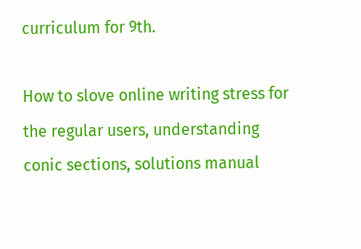curriculum for 9th.

How to slove online writing stress for the regular users, understanding conic sections, solutions manual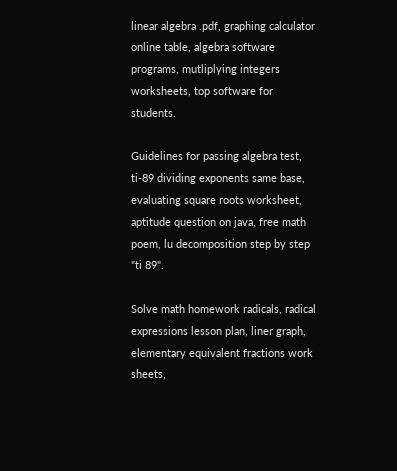linear algebra .pdf, graphing calculator online table, algebra software programs, mutliplying integers worksheets, top software for students.

Guidelines for passing algebra test, ti-89 dividing exponents same base, evaluating square roots worksheet, aptitude question on java, free math poem, lu decomposition step by step "ti 89".

Solve math homework radicals, radical expressions lesson plan, liner graph, elementary equivalent fractions work sheets,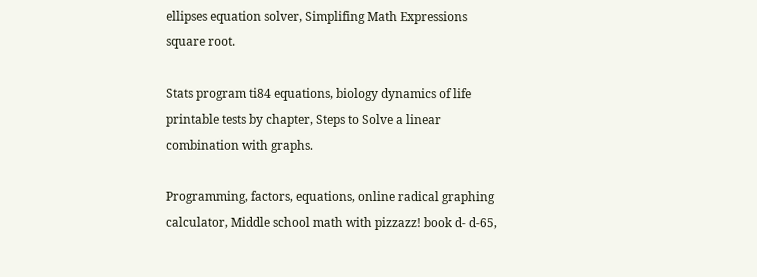ellipses equation solver, Simplifing Math Expressions square root.

Stats program ti84 equations, biology dynamics of life printable tests by chapter, Steps to Solve a linear combination with graphs.

Programming, factors, equations, online radical graphing calculator, Middle school math with pizzazz! book d- d-65,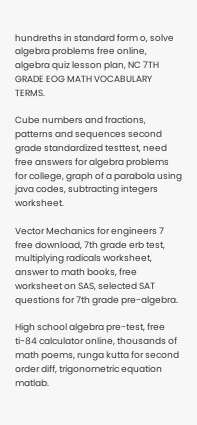hundreths in standard form o, solve algebra problems free online, algebra quiz lesson plan, NC 7TH GRADE EOG MATH VOCABULARY TERMS.

Cube numbers and fractions, patterns and sequences second grade standardized testtest, need free answers for algebra problems for college, graph of a parabola using java codes, subtracting integers worksheet.

Vector Mechanics for engineers 7 free download, 7th grade erb test, multiplying radicals worksheet, answer to math books, free worksheet on SAS, selected SAT questions for 7th grade pre-algebra.

High school algebra pre-test, free ti-84 calculator online, thousands of math poems, runga kutta for second order diff, trigonometric equation matlab.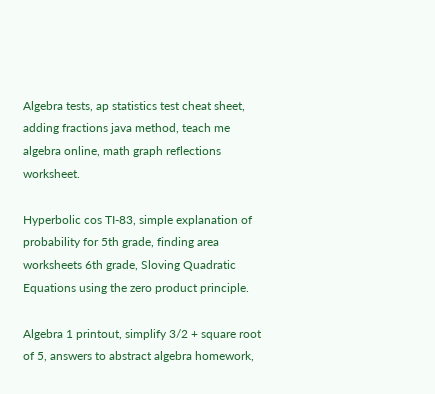Algebra tests, ap statistics test cheat sheet, adding fractions java method, teach me algebra online, math graph reflections worksheet.

Hyperbolic cos TI-83, simple explanation of probability for 5th grade, finding area worksheets 6th grade, Sloving Quadratic Equations using the zero product principle.

Algebra 1 printout, simplify 3/2 + square root of 5, answers to abstract algebra homework,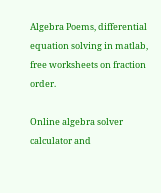Algebra Poems, differential equation solving in matlab, free worksheets on fraction order.

Online algebra solver calculator and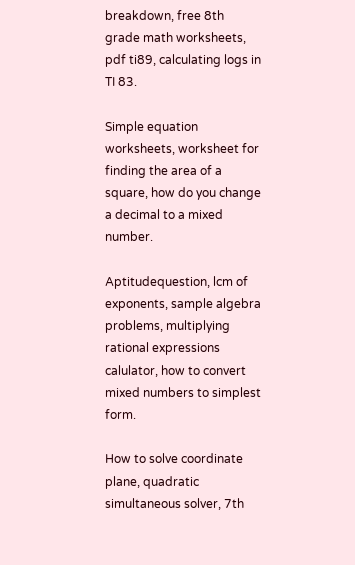breakdown, free 8th grade math worksheets, pdf ti89, calculating logs in TI 83.

Simple equation worksheets, worksheet for finding the area of a square, how do you change a decimal to a mixed number.

Aptitudequestion, lcm of exponents, sample algebra problems, multiplying rational expressions calulator, how to convert mixed numbers to simplest form.

How to solve coordinate plane, quadratic simultaneous solver, 7th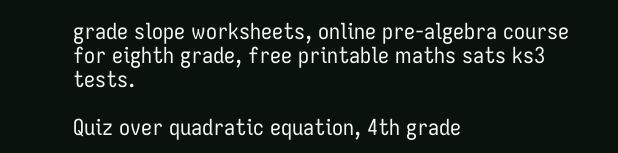grade slope worksheets, online pre-algebra course for eighth grade, free printable maths sats ks3 tests.

Quiz over quadratic equation, 4th grade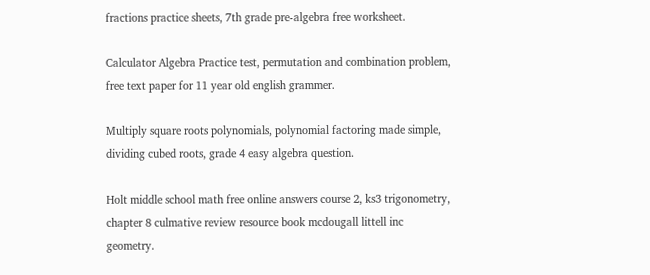fractions practice sheets, 7th grade pre-algebra free worksheet.

Calculator Algebra Practice test, permutation and combination problem, free text paper for 11 year old english grammer.

Multiply square roots polynomials, polynomial factoring made simple, dividing cubed roots, grade 4 easy algebra question.

Holt middle school math free online answers course 2, ks3 trigonometry, chapter 8 culmative review resource book mcdougall littell inc geometry.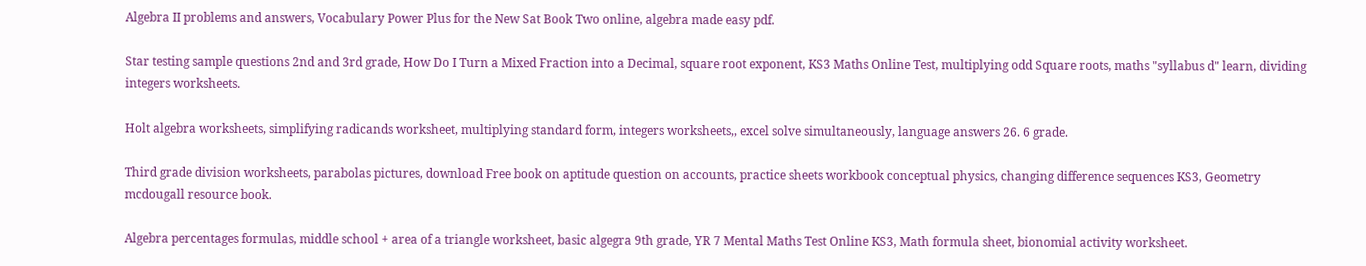Algebra II problems and answers, Vocabulary Power Plus for the New Sat Book Two online, algebra made easy pdf.

Star testing sample questions 2nd and 3rd grade, How Do I Turn a Mixed Fraction into a Decimal, square root exponent, KS3 Maths Online Test, multiplying odd Square roots, maths "syllabus d" learn, dividing integers worksheets.

Holt algebra worksheets, simplifying radicands worksheet, multiplying standard form, integers worksheets,, excel solve simultaneously, language answers 26. 6 grade.

Third grade division worksheets, parabolas pictures, download Free book on aptitude question on accounts, practice sheets workbook conceptual physics, changing difference sequences KS3, Geometry mcdougall resource book.

Algebra percentages formulas, middle school + area of a triangle worksheet, basic algegra 9th grade, YR 7 Mental Maths Test Online KS3, Math formula sheet, bionomial activity worksheet.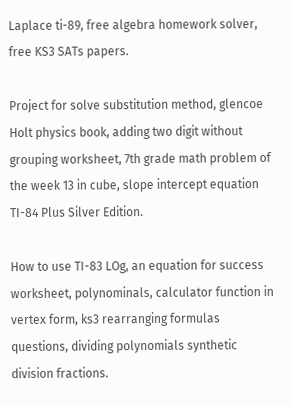Laplace ti-89, free algebra homework solver, free KS3 SATs papers.

Project for solve substitution method, glencoe Holt physics book, adding two digit without grouping worksheet, 7th grade math problem of the week 13 in cube, slope intercept equation TI-84 Plus Silver Edition.

How to use TI-83 LOg, an equation for success worksheet, polynominals, calculator function in vertex form, ks3 rearranging formulas questions, dividing polynomials synthetic division fractions.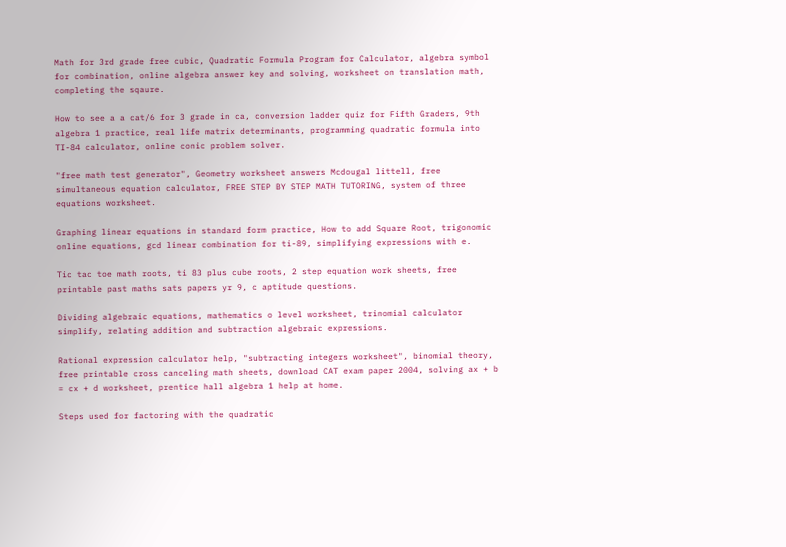Math for 3rd grade free cubic, Quadratic Formula Program for Calculator, algebra symbol for combination, online algebra answer key and solving, worksheet on translation math, completing the sqaure.

How to see a a cat/6 for 3 grade in ca, conversion ladder quiz for Fifth Graders, 9th algebra 1 practice, real life matrix determinants, programming quadratic formula into TI-84 calculator, online conic problem solver.

"free math test generator", Geometry worksheet answers Mcdougal littell, free simultaneous equation calculator, FREE STEP BY STEP MATH TUTORING, system of three equations worksheet.

Graphing linear equations in standard form practice, How to add Square Root, trigonomic online equations, gcd linear combination for ti-89, simplifying expressions with e.

Tic tac toe math roots, ti 83 plus cube roots, 2 step equation work sheets, free printable past maths sats papers yr 9, c aptitude questions.

Dividing algebraic equations, mathematics o level worksheet, trinomial calculator simplify, relating addition and subtraction algebraic expressions.

Rational expression calculator help, "subtracting integers worksheet", binomial theory, free printable cross canceling math sheets, download CAT exam paper 2004, solving ax + b = cx + d worksheet, prentice hall algebra 1 help at home.

Steps used for factoring with the quadratic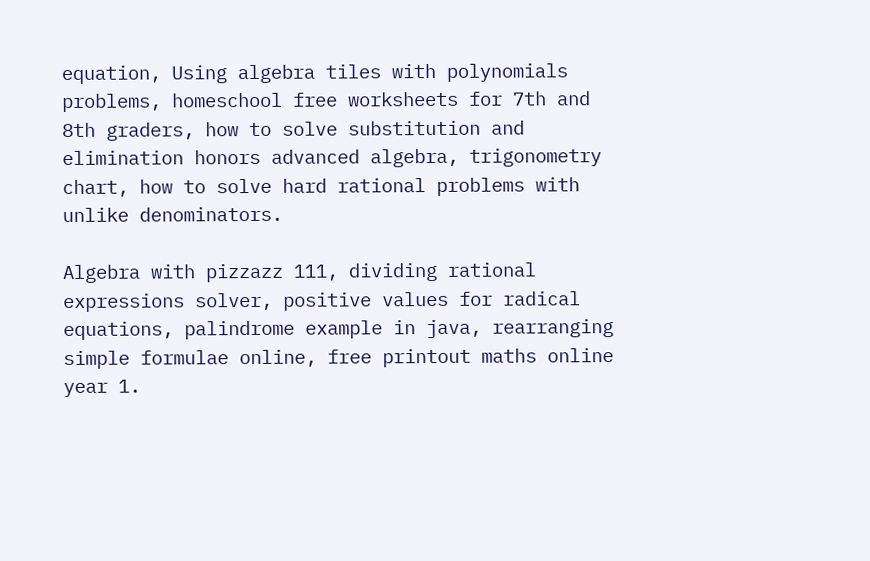equation, Using algebra tiles with polynomials problems, homeschool free worksheets for 7th and 8th graders, how to solve substitution and elimination honors advanced algebra, trigonometry chart, how to solve hard rational problems with unlike denominators.

Algebra with pizzazz 111, dividing rational expressions solver, positive values for radical equations, palindrome example in java, rearranging simple formulae online, free printout maths online year 1.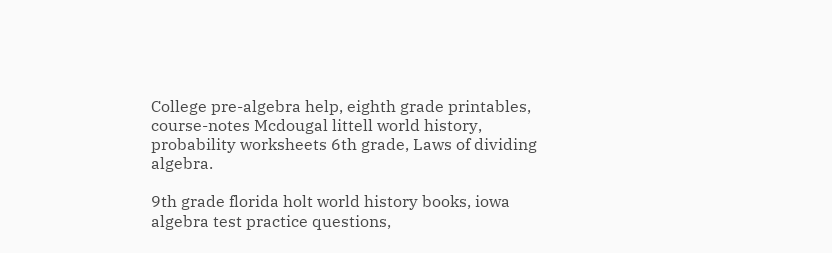College pre-algebra help, eighth grade printables, course-notes Mcdougal littell world history, probability worksheets 6th grade, Laws of dividing algebra.

9th grade florida holt world history books, iowa algebra test practice questions,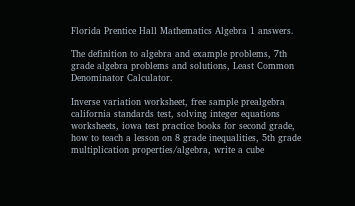Florida Prentice Hall Mathematics Algebra 1 answers.

The definition to algebra and example problems, 7th grade algebra problems and solutions, Least Common Denominator Calculator.

Inverse variation worksheet, free sample prealgebra california standards test, solving integer equations worksheets, iowa test practice books for second grade, how to teach a lesson on 8 grade inequalities, 5th grade multiplication properties/algebra, write a cube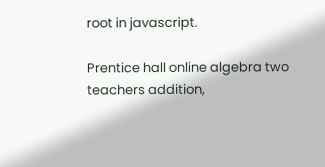root in javascript.

Prentice hall online algebra two teachers addition,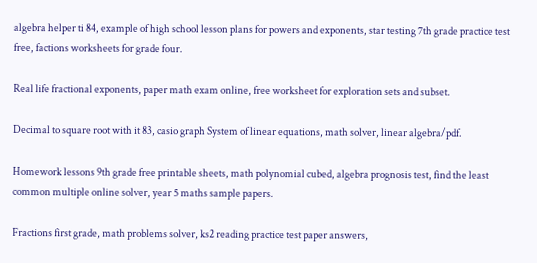algebra helper ti 84, example of high school lesson plans for powers and exponents, star testing 7th grade practice test free, factions worksheets for grade four.

Real life fractional exponents, paper math exam online, free worksheet for exploration sets and subset.

Decimal to square root with it 83, casio graph System of linear equations, math solver, linear algebra/pdf.

Homework lessons 9th grade free printable sheets, math polynomial cubed, algebra prognosis test, find the least common multiple online solver, year 5 maths sample papers.

Fractions first grade, math problems solver, ks2 reading practice test paper answers,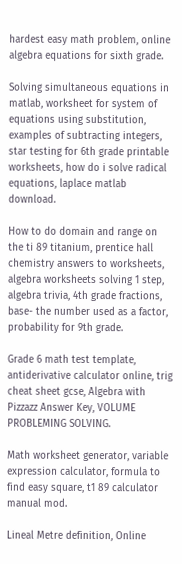hardest easy math problem, online algebra equations for sixth grade.

Solving simultaneous equations in matlab, worksheet for system of equations using substitution, examples of subtracting integers, star testing for 6th grade printable worksheets, how do i solve radical equations, laplace matlab download.

How to do domain and range on the ti 89 titanium, prentice hall chemistry answers to worksheets, algebra worksheets solving 1 step, algebra trivia, 4th grade fractions, base- the number used as a factor, probability for 9th grade.

Grade 6 math test template, antiderivative calculator online, trig cheat sheet gcse, Algebra with Pizzazz Answer Key, VOLUME PROBLEMING SOLVING.

Math worksheet generator, variable expression calculator, formula to find easy square, t1 89 calculator manual mod.

Lineal Metre definition, Online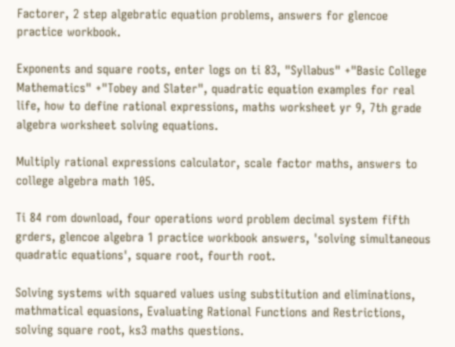Factorer, 2 step algebratic equation problems, answers for glencoe practice workbook.

Exponents and square roots, enter logs on ti 83, "Syllabus" +"Basic College Mathematics" +"Tobey and Slater", quadratic equation examples for real life, how to define rational expressions, maths worksheet yr 9, 7th grade algebra worksheet solving equations.

Multiply rational expressions calculator, scale factor maths, answers to college algebra math 105.

Ti 84 rom download, four operations word problem decimal system fifth grders, glencoe algebra 1 practice workbook answers, 'solving simultaneous quadratic equations', square root, fourth root.

Solving systems with squared values using substitution and eliminations, mathmatical equasions, Evaluating Rational Functions and Restrictions, solving square root, ks3 maths questions.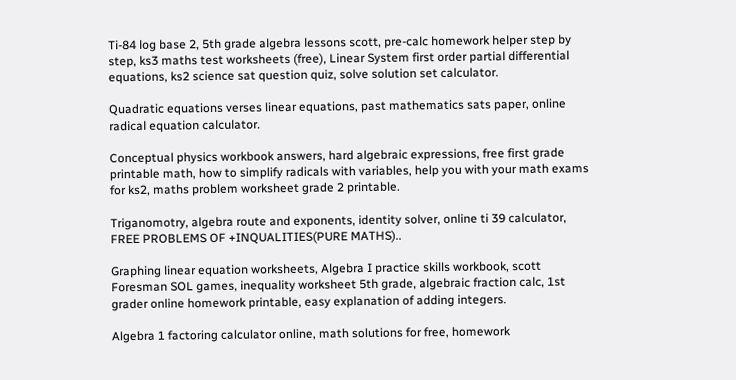Ti-84 log base 2, 5th grade algebra lessons scott, pre-calc homework helper step by step, ks3 maths test worksheets (free), Linear System first order partial differential equations, ks2 science sat question quiz, solve solution set calculator.

Quadratic equations verses linear equations, past mathematics sats paper, online radical equation calculator.

Conceptual physics workbook answers, hard algebraic expressions, free first grade printable math, how to simplify radicals with variables, help you with your math exams for ks2, maths problem worksheet grade 2 printable.

Triganomotry, algebra route and exponents, identity solver, online ti 39 calculator, FREE PROBLEMS OF +INQUALITIES(PURE MATHS)..

Graphing linear equation worksheets, Algebra I practice skills workbook, scott Foresman SOL games, inequality worksheet 5th grade, algebraic fraction calc, 1st grader online homework printable, easy explanation of adding integers.

Algebra 1 factoring calculator online, math solutions for free, homework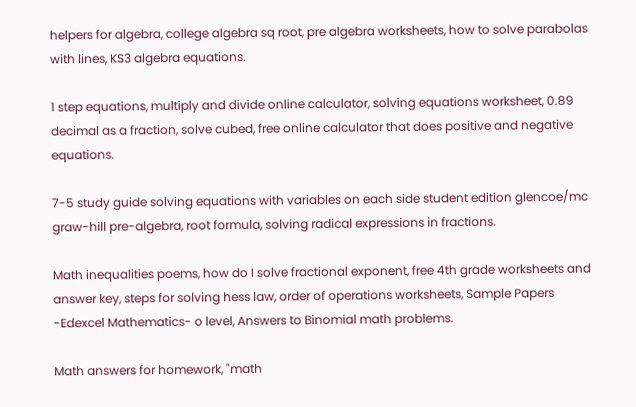helpers for algebra, college algebra sq root, pre algebra worksheets, how to solve parabolas with lines, KS3 algebra equations.

1 step equations, multiply and divide online calculator, solving equations worksheet, 0.89 decimal as a fraction, solve cubed, free online calculator that does positive and negative equations.

7-5 study guide solving equations with variables on each side student edition glencoe/mc graw-hill pre-algebra, root formula, solving radical expressions in fractions.

Math inequalities poems, how do I solve fractional exponent, free 4th grade worksheets and answer key, steps for solving hess law, order of operations worksheets, Sample Papers -Edexcel Mathematics- o level, Answers to Binomial math problems.

Math answers for homework, "math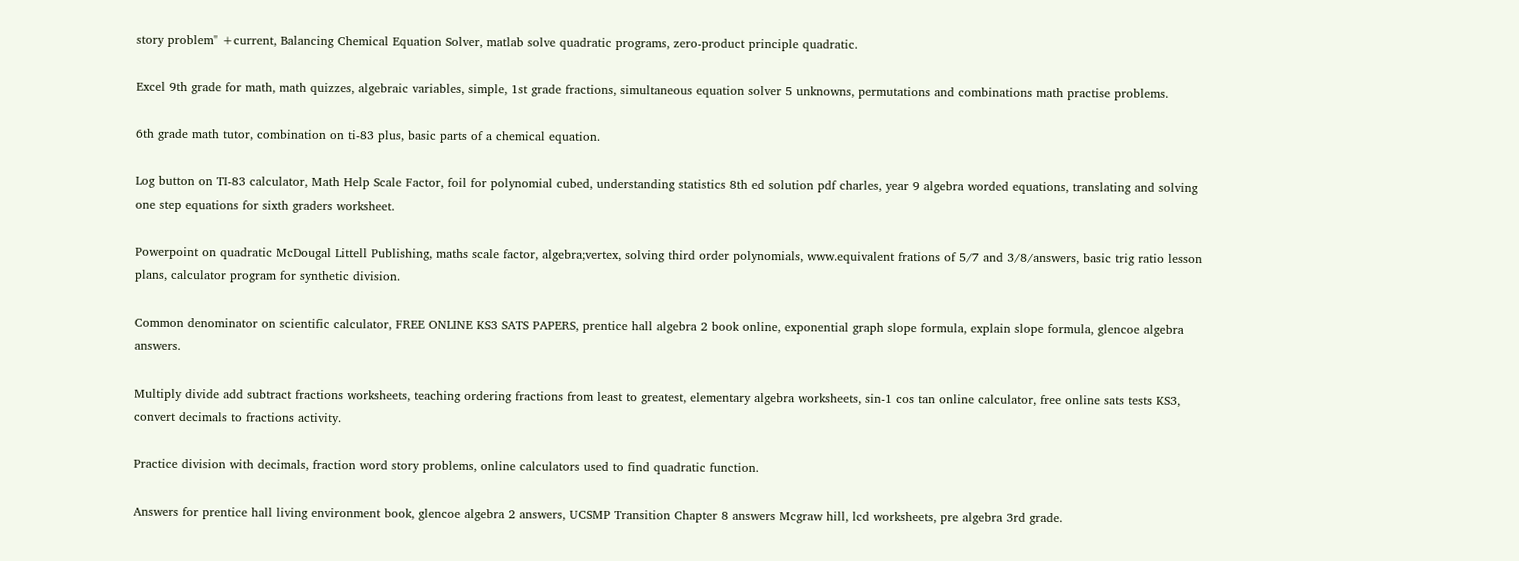story problem" +current, Balancing Chemical Equation Solver, matlab solve quadratic programs, zero-product principle quadratic.

Excel 9th grade for math, math quizzes, algebraic variables, simple, 1st grade fractions, simultaneous equation solver 5 unknowns, permutations and combinations math practise problems.

6th grade math tutor, combination on ti-83 plus, basic parts of a chemical equation.

Log button on TI-83 calculator, Math Help Scale Factor, foil for polynomial cubed, understanding statistics 8th ed solution pdf charles, year 9 algebra worded equations, translating and solving one step equations for sixth graders worksheet.

Powerpoint on quadratic McDougal Littell Publishing, maths scale factor, algebra;vertex, solving third order polynomials, www.equivalent frations of 5/7 and 3/8/answers, basic trig ratio lesson plans, calculator program for synthetic division.

Common denominator on scientific calculator, FREE ONLINE KS3 SATS PAPERS, prentice hall algebra 2 book online, exponential graph slope formula, explain slope formula, glencoe algebra answers.

Multiply divide add subtract fractions worksheets, teaching ordering fractions from least to greatest, elementary algebra worksheets, sin-1 cos tan online calculator, free online sats tests KS3, convert decimals to fractions activity.

Practice division with decimals, fraction word story problems, online calculators used to find quadratic function.

Answers for prentice hall living environment book, glencoe algebra 2 answers, UCSMP Transition Chapter 8 answers Mcgraw hill, lcd worksheets, pre algebra 3rd grade.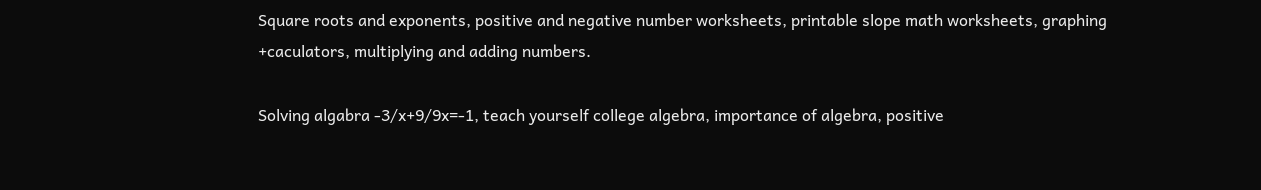Square roots and exponents, positive and negative number worksheets, printable slope math worksheets, graphing +caculators, multiplying and adding numbers.

Solving algabra -3/x+9/9x=-1, teach yourself college algebra, importance of algebra, positive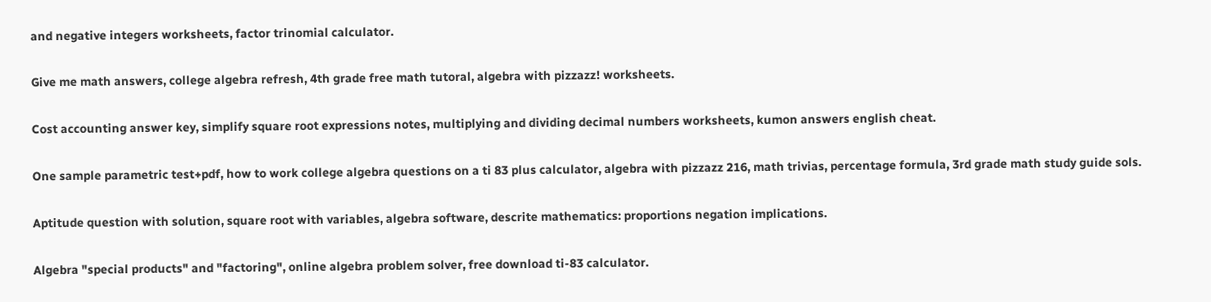and negative integers worksheets, factor trinomial calculator.

Give me math answers, college algebra refresh, 4th grade free math tutoral, algebra with pizzazz! worksheets.

Cost accounting answer key, simplify square root expressions notes, multiplying and dividing decimal numbers worksheets, kumon answers english cheat.

One sample parametric test+pdf, how to work college algebra questions on a ti 83 plus calculator, algebra with pizzazz 216, math trivias, percentage formula, 3rd grade math study guide sols.

Aptitude question with solution, square root with variables, algebra software, descrite mathematics: proportions negation implications.

Algebra "special products" and "factoring", online algebra problem solver, free download ti-83 calculator.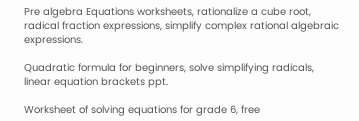Pre algebra Equations worksheets, rationalize a cube root, radical fraction expressions, simplify complex rational algebraic expressions.

Quadratic formula for beginners, solve simplifying radicals, linear equation brackets ppt.

Worksheet of solving equations for grade 6, free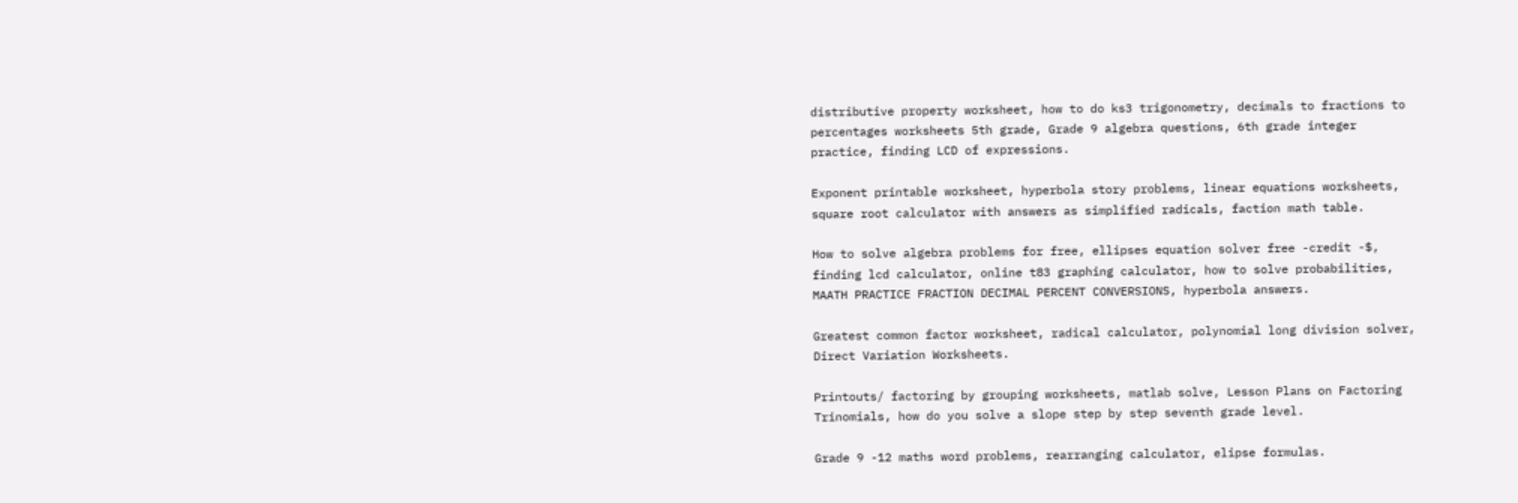distributive property worksheet, how to do ks3 trigonometry, decimals to fractions to percentages worksheets 5th grade, Grade 9 algebra questions, 6th grade integer practice, finding LCD of expressions.

Exponent printable worksheet, hyperbola story problems, linear equations worksheets, square root calculator with answers as simplified radicals, faction math table.

How to solve algebra problems for free, ellipses equation solver free -credit -$, finding lcd calculator, online t83 graphing calculator, how to solve probabilities, MAATH PRACTICE FRACTION DECIMAL PERCENT CONVERSIONS, hyperbola answers.

Greatest common factor worksheet, radical calculator, polynomial long division solver, Direct Variation Worksheets.

Printouts/ factoring by grouping worksheets, matlab solve, Lesson Plans on Factoring Trinomials, how do you solve a slope step by step seventh grade level.

Grade 9 -12 maths word problems, rearranging calculator, elipse formulas.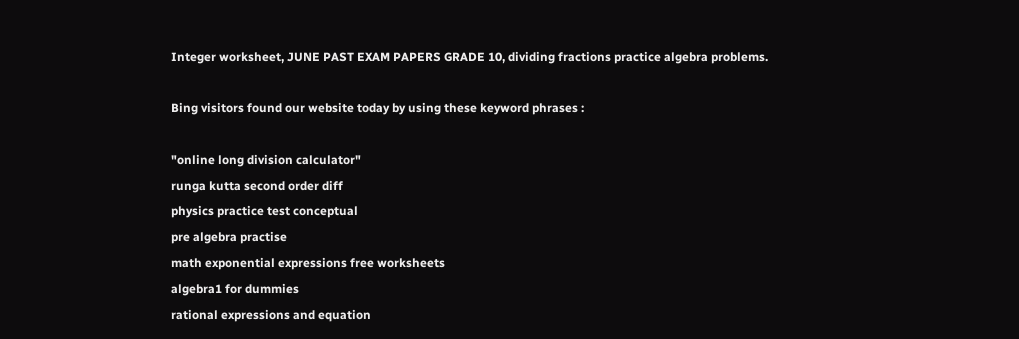Integer worksheet, JUNE PAST EXAM PAPERS GRADE 10, dividing fractions practice algebra problems.

Bing visitors found our website today by using these keyword phrases :

"online long division calculator"
runga kutta second order diff
physics practice test conceptual
pre algebra practise
math exponential expressions free worksheets
algebra1 for dummies
rational expressions and equation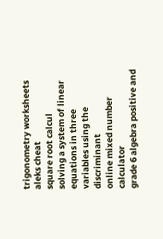trigonometry worksheets
aleks cheat
square root calcul
solving a system of linear equations in three variables using the discriminant
online mixed number calculator
grade 6 algebra positive and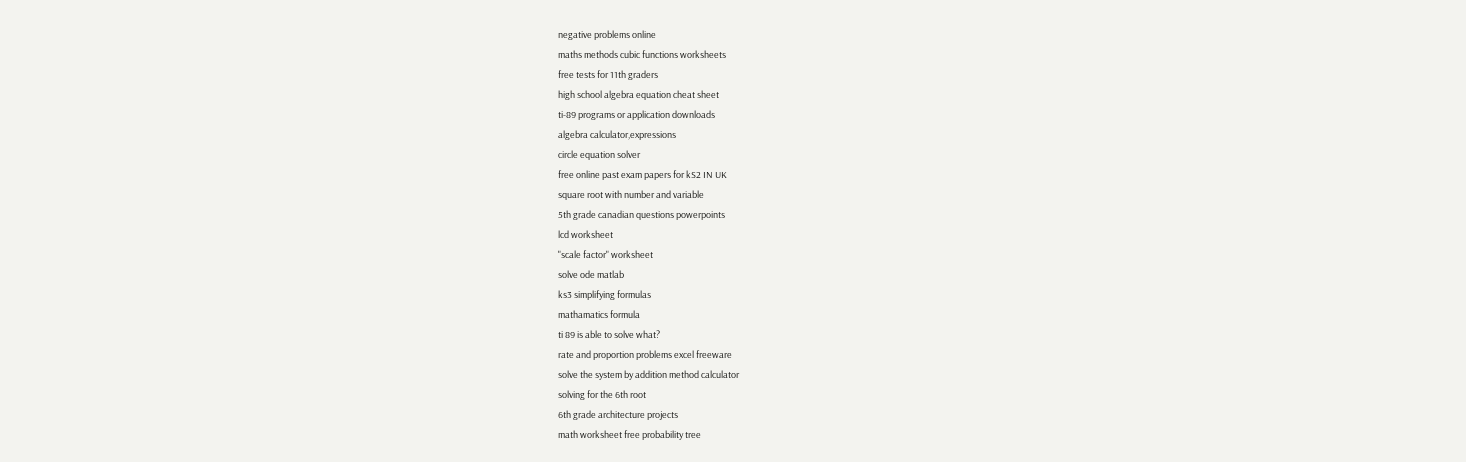negative problems online
maths methods cubic functions worksheets
free tests for 11th graders
high school algebra equation cheat sheet
ti-89 programs or application downloads
algebra calculator,expressions
circle equation solver
free online past exam papers for kS2 IN UK
square root with number and variable
5th grade canadian questions powerpoints
lcd worksheet
"scale factor" worksheet
solve ode matlab
ks3 simplifying formulas
mathamatics formula
ti 89 is able to solve what?
rate and proportion problems excel freeware
solve the system by addition method calculator
solving for the 6th root
6th grade architecture projects
math worksheet free probability tree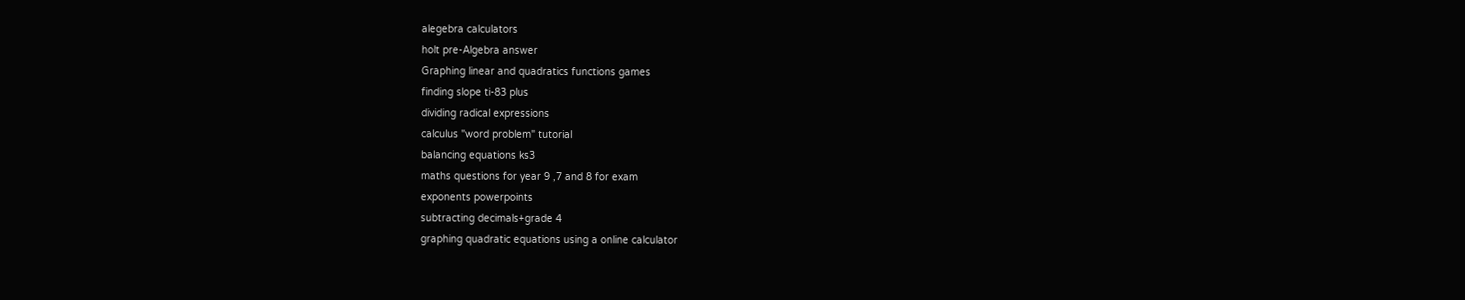alegebra calculators
holt pre-Algebra answer
Graphing linear and quadratics functions games
finding slope ti-83 plus
dividing radical expressions
calculus "word problem" tutorial
balancing equations ks3
maths questions for year 9 ,7 and 8 for exam
exponents powerpoints
subtracting decimals+grade 4
graphing quadratic equations using a online calculator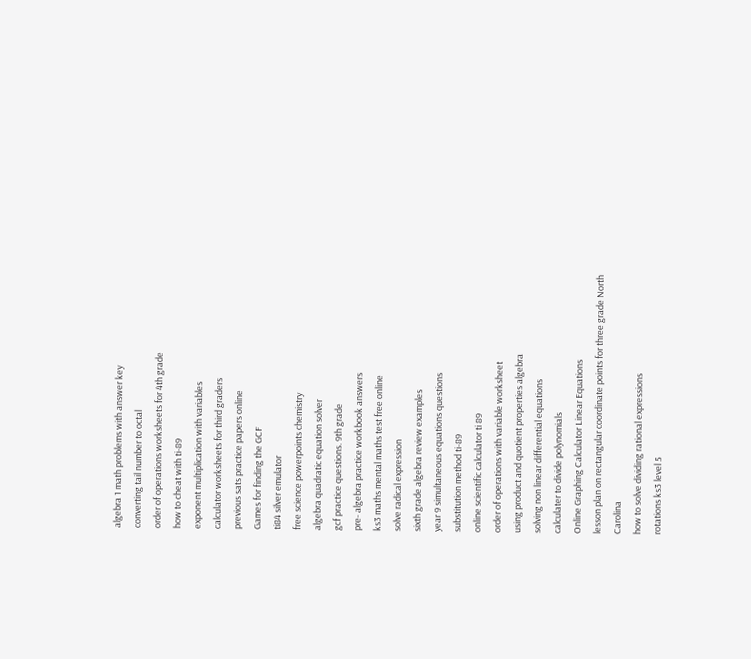algebra 1 math problems with answer key
converting tail number to octal
order of operations worksheets for 4th grade
how to cheat with ti-89
exponent multiplication with variables
calculator worksheets for third graders
previous sats practice papers online
Games for finding the GCF
ti84 silver emulator
free science powerpoints chemistry
algebra quadratic equation solver
gcf practice questions. 9th grade
pre- algebra practice workbook answers
ks3 maths mental maths test free online
solve radical expression
sixth grade algebra review examples
year 9 simultaneous equations questions
substitution method ti-89
online scientific calculator ti 89
order of operations with variable worksheet
using product and quotient properties algebra
solving non linear differential equations
calculater to divide polynomials
Online Graphing Calculator Linear Equations
lesson plan on rectangular coordinate points for three grade North Carolina
how to solve dividing rational expressions
rotations ks3 level 5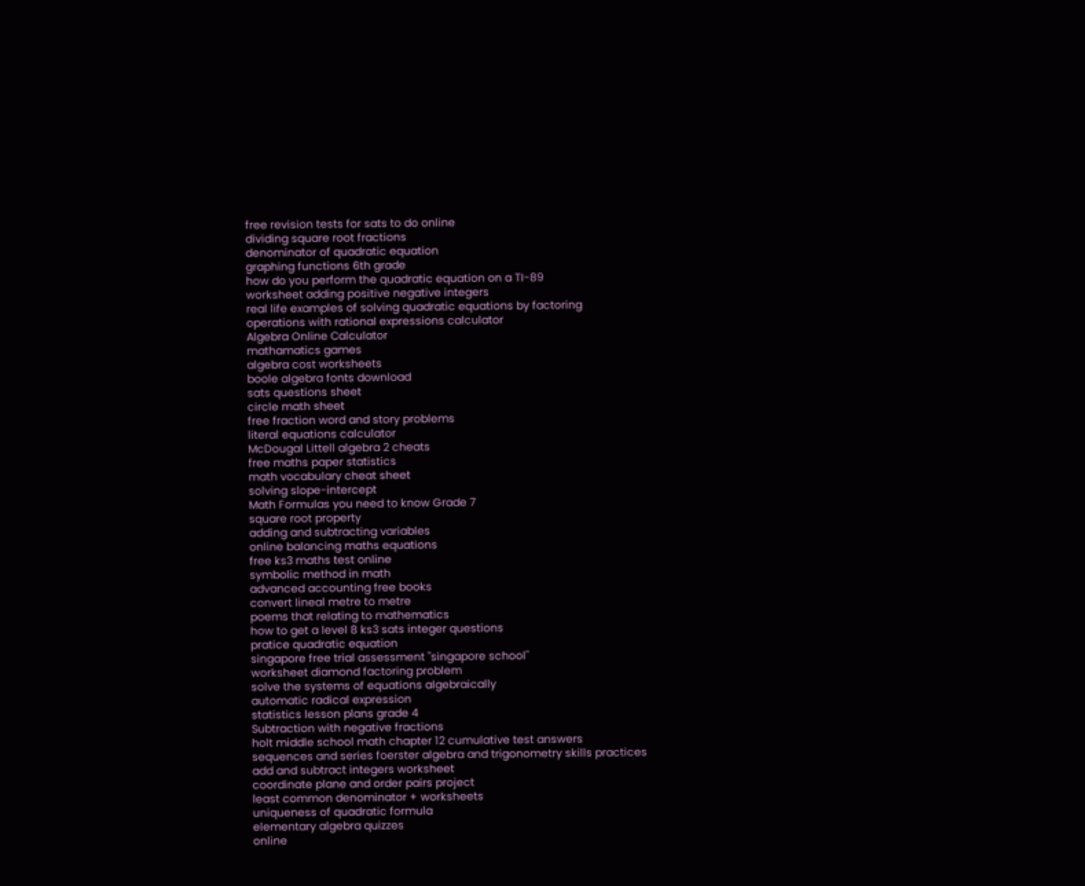free revision tests for sats to do online
dividing square root fractions
denominator of quadratic equation
graphing functions 6th grade
how do you perform the quadratic equation on a TI-89
worksheet adding positive negative integers
real life examples of solving quadratic equations by factoring
operations with rational expressions calculator
Algebra Online Calculator
mathamatics games
algebra cost worksheets
boole algebra fonts download
sats questions sheet
circle math sheet
free fraction word and story problems
literal equations calculator
McDougal Littell algebra 2 cheats
free maths paper statistics
math vocabulary cheat sheet
solving slope-intercept
Math Formulas you need to know Grade 7
square root property
adding and subtracting variables
online balancing maths equations
free ks3 maths test online
symbolic method in math
advanced accounting free books
convert lineal metre to metre
poems that relating to mathematics
how to get a level 8 ks3 sats integer questions
pratice quadratic equation
singapore free trial assessment "singapore school"
worksheet diamond factoring problem
solve the systems of equations algebraically
automatic radical expression
statistics lesson plans grade 4
Subtraction with negative fractions
holt middle school math chapter 12 cumulative test answers
sequences and series foerster algebra and trigonometry skills practices
add and subtract integers worksheet
coordinate plane and order pairs project
least common denominator + worksheets
uniqueness of quadratic formula
elementary algebra quizzes
online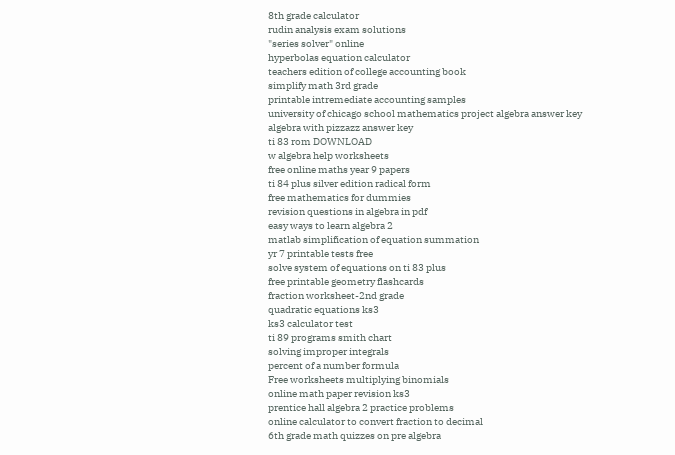8th grade calculator
rudin analysis exam solutions
"series solver" online
hyperbolas equation calculator
teachers edition of college accounting book
simplify math 3rd grade
printable intremediate accounting samples
university of chicago school mathematics project algebra answer key
algebra with pizzazz answer key
ti 83 rom DOWNLOAD
w algebra help worksheets
free online maths year 9 papers
ti 84 plus silver edition radical form
free mathematics for dummies
revision questions in algebra in pdf
easy ways to learn algebra 2
matlab simplification of equation summation
yr 7 printable tests free
solve system of equations on ti 83 plus
free printable geometry flashcards
fraction worksheet-2nd grade
quadratic equations ks3
ks3 calculator test
ti 89 programs smith chart
solving improper integrals
percent of a number formula
Free worksheets multiplying binomials
online math paper revision ks3
prentice hall algebra 2 practice problems
online calculator to convert fraction to decimal
6th grade math quizzes on pre algebra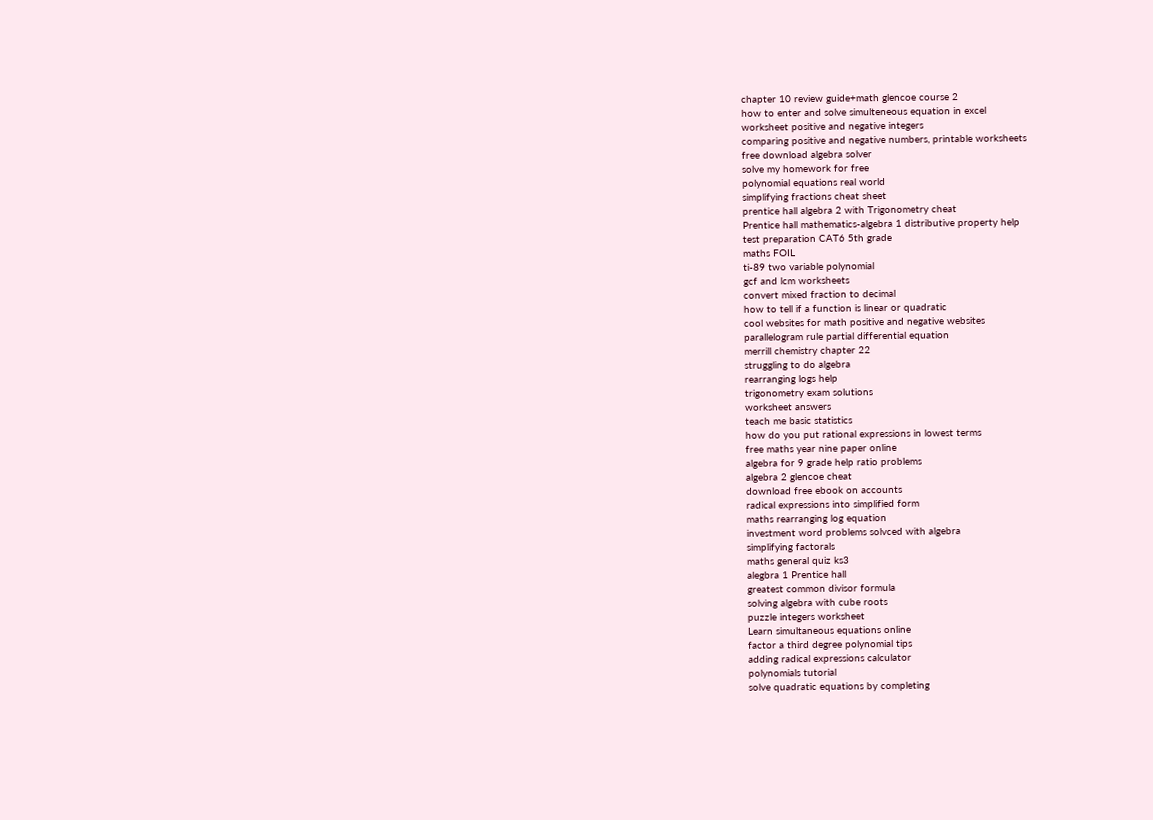chapter 10 review guide+math glencoe course 2
how to enter and solve simulteneous equation in excel
worksheet positive and negative integers
comparing positive and negative numbers, printable worksheets
free download algebra solver
solve my homework for free
polynomial equations real world
simplifying fractions cheat sheet
prentice hall algebra 2 with Trigonometry cheat
Prentice hall mathematics-algebra 1 distributive property help
test preparation CAT6 5th grade
maths FOIL
ti-89 two variable polynomial
gcf and lcm worksheets
convert mixed fraction to decimal
how to tell if a function is linear or quadratic
cool websites for math positive and negative websites
parallelogram rule partial differential equation
merrill chemistry chapter 22
struggling to do algebra
rearranging logs help
trigonometry exam solutions
worksheet answers
teach me basic statistics
how do you put rational expressions in lowest terms
free maths year nine paper online
algebra for 9 grade help ratio problems
algebra 2 glencoe cheat
download free ebook on accounts
radical expressions into simplified form
maths rearranging log equation
investment word problems solvced with algebra
simplifying factorals
maths general quiz ks3
alegbra 1 Prentice hall
greatest common divisor formula
solving algebra with cube roots
puzzle integers worksheet
Learn simultaneous equations online
factor a third degree polynomial tips
adding radical expressions calculator
polynomials tutorial
solve quadratic equations by completing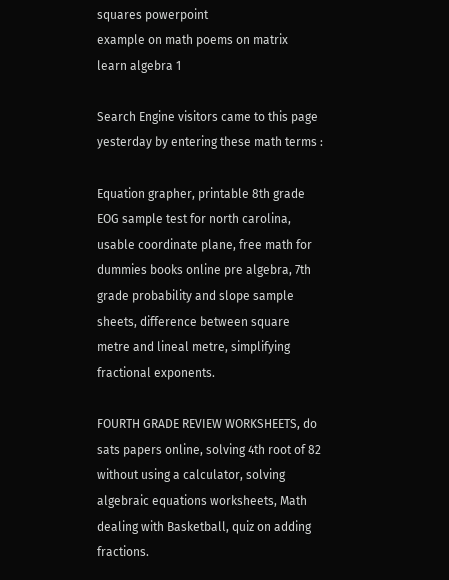squares powerpoint
example on math poems on matrix
learn algebra 1

Search Engine visitors came to this page yesterday by entering these math terms :

Equation grapher, printable 8th grade EOG sample test for north carolina, usable coordinate plane, free math for dummies books online pre algebra, 7th grade probability and slope sample sheets, difference between square metre and lineal metre, simplifying fractional exponents.

FOURTH GRADE REVIEW WORKSHEETS, do sats papers online, solving 4th root of 82 without using a calculator, solving algebraic equations worksheets, Math dealing with Basketball, quiz on adding fractions.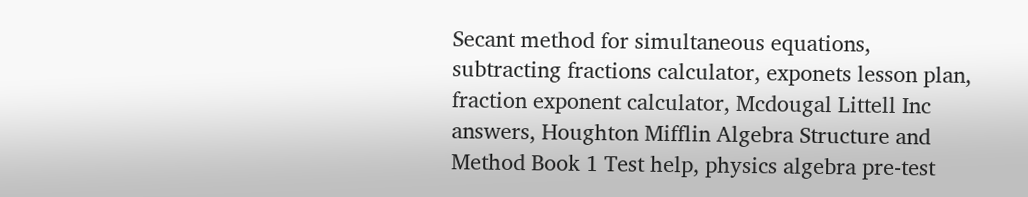Secant method for simultaneous equations, subtracting fractions calculator, exponets lesson plan, fraction exponent calculator, Mcdougal Littell Inc answers, Houghton Mifflin Algebra Structure and Method Book 1 Test help, physics algebra pre-test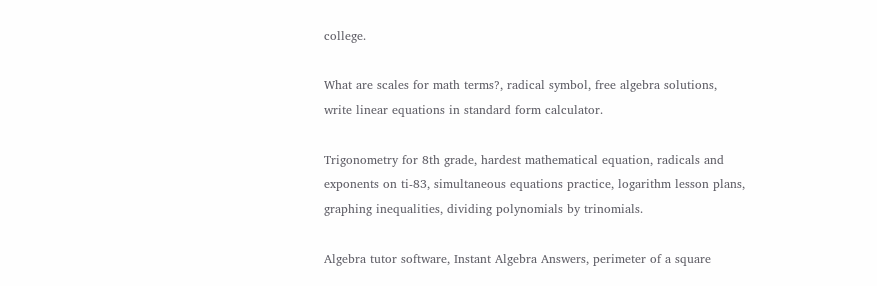college.

What are scales for math terms?, radical symbol, free algebra solutions, write linear equations in standard form calculator.

Trigonometry for 8th grade, hardest mathematical equation, radicals and exponents on ti-83, simultaneous equations practice, logarithm lesson plans, graphing inequalities, dividing polynomials by trinomials.

Algebra tutor software, Instant Algebra Answers, perimeter of a square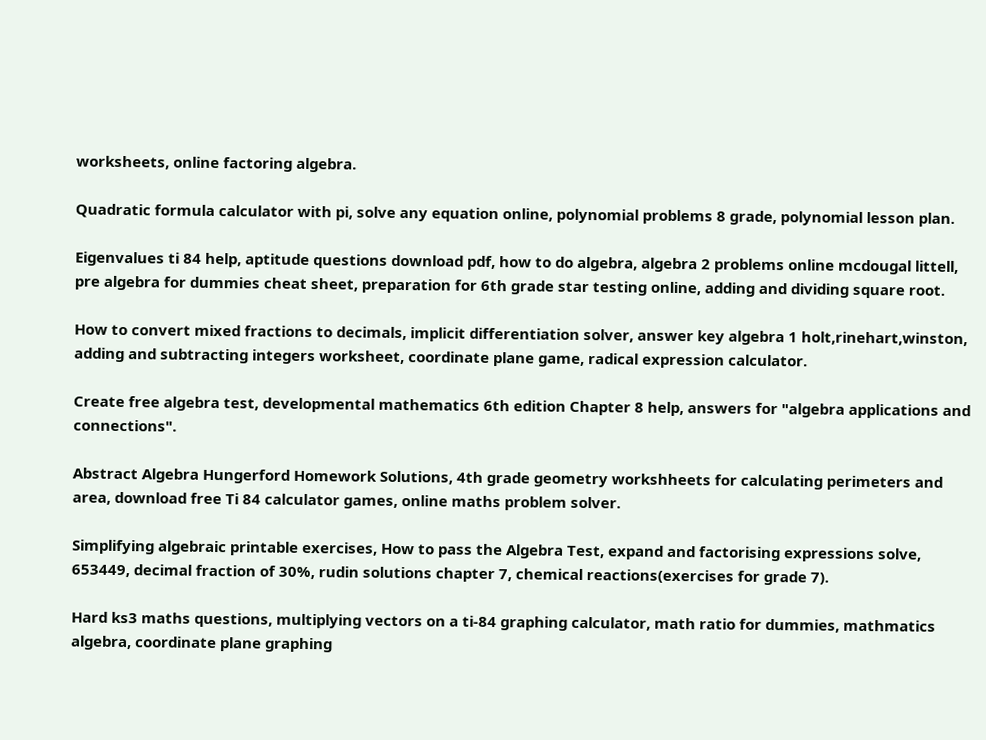worksheets, online factoring algebra.

Quadratic formula calculator with pi, solve any equation online, polynomial problems 8 grade, polynomial lesson plan.

Eigenvalues ti 84 help, aptitude questions download pdf, how to do algebra, algebra 2 problems online mcdougal littell, pre algebra for dummies cheat sheet, preparation for 6th grade star testing online, adding and dividing square root.

How to convert mixed fractions to decimals, implicit differentiation solver, answer key algebra 1 holt,rinehart,winston, adding and subtracting integers worksheet, coordinate plane game, radical expression calculator.

Create free algebra test, developmental mathematics 6th edition Chapter 8 help, answers for "algebra applications and connections".

Abstract Algebra Hungerford Homework Solutions, 4th grade geometry workshheets for calculating perimeters and area, download free Ti 84 calculator games, online maths problem solver.

Simplifying algebraic printable exercises, How to pass the Algebra Test, expand and factorising expressions solve, 653449, decimal fraction of 30%, rudin solutions chapter 7, chemical reactions(exercises for grade 7).

Hard ks3 maths questions, multiplying vectors on a ti-84 graphing calculator, math ratio for dummies, mathmatics algebra, coordinate plane graphing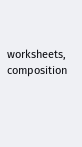worksheets, composition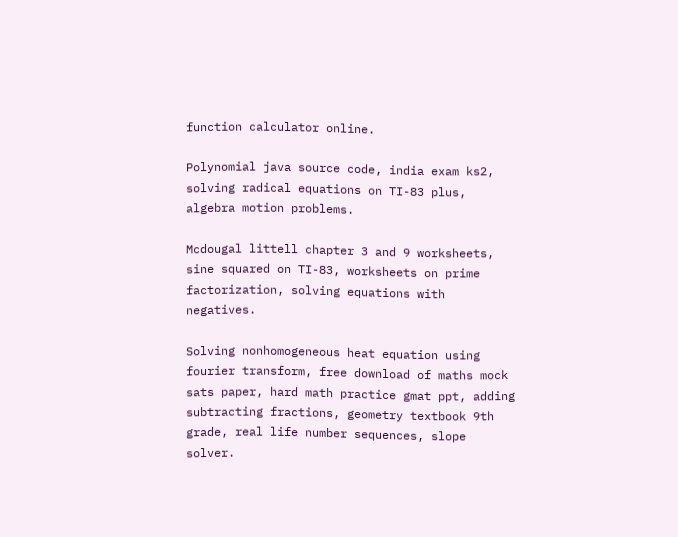function calculator online.

Polynomial java source code, india exam ks2, solving radical equations on TI-83 plus, algebra motion problems.

Mcdougal littell chapter 3 and 9 worksheets, sine squared on TI-83, worksheets on prime factorization, solving equations with negatives.

Solving nonhomogeneous heat equation using fourier transform, free download of maths mock sats paper, hard math practice gmat ppt, adding subtracting fractions, geometry textbook 9th grade, real life number sequences, slope solver.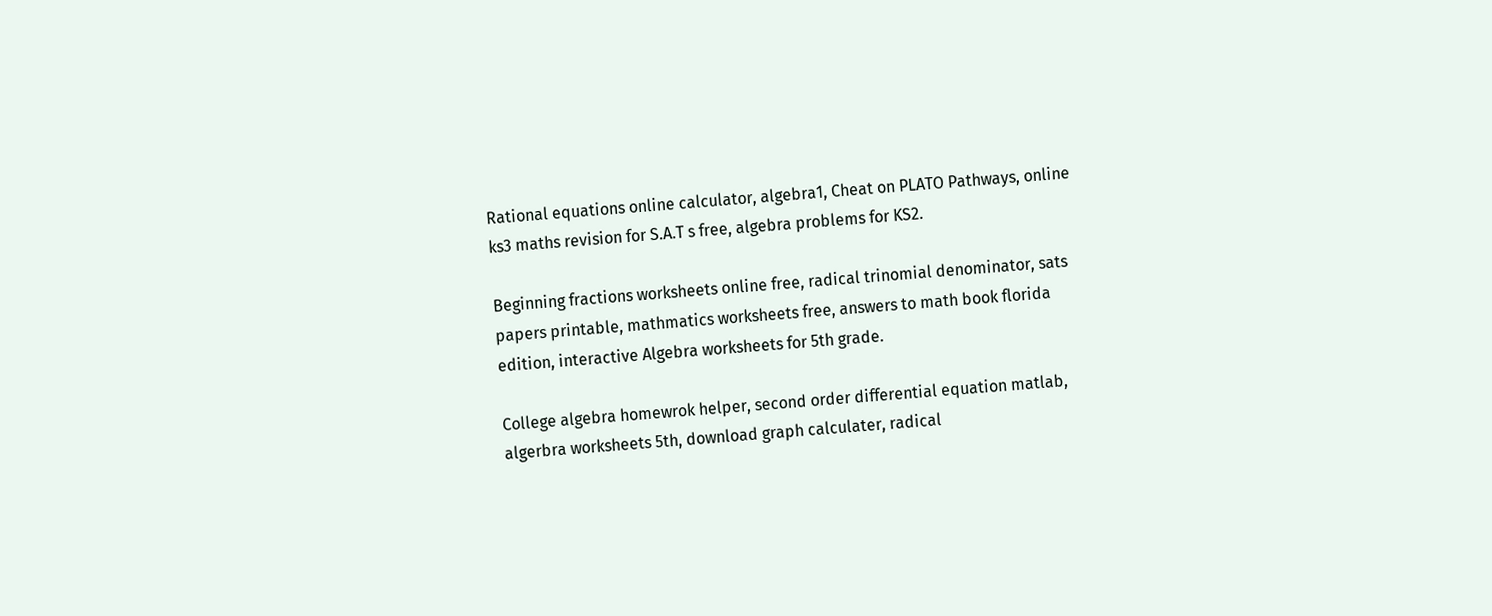Rational equations online calculator, algebra1, Cheat on PLATO Pathways, online ks3 maths revision for S.A.T s free, algebra problems for KS2.

Beginning fractions worksheets online free, radical trinomial denominator, sats papers printable, mathmatics worksheets free, answers to math book florida edition, interactive Algebra worksheets for 5th grade.

College algebra homewrok helper, second order differential equation matlab, algerbra worksheets 5th, download graph calculater, radical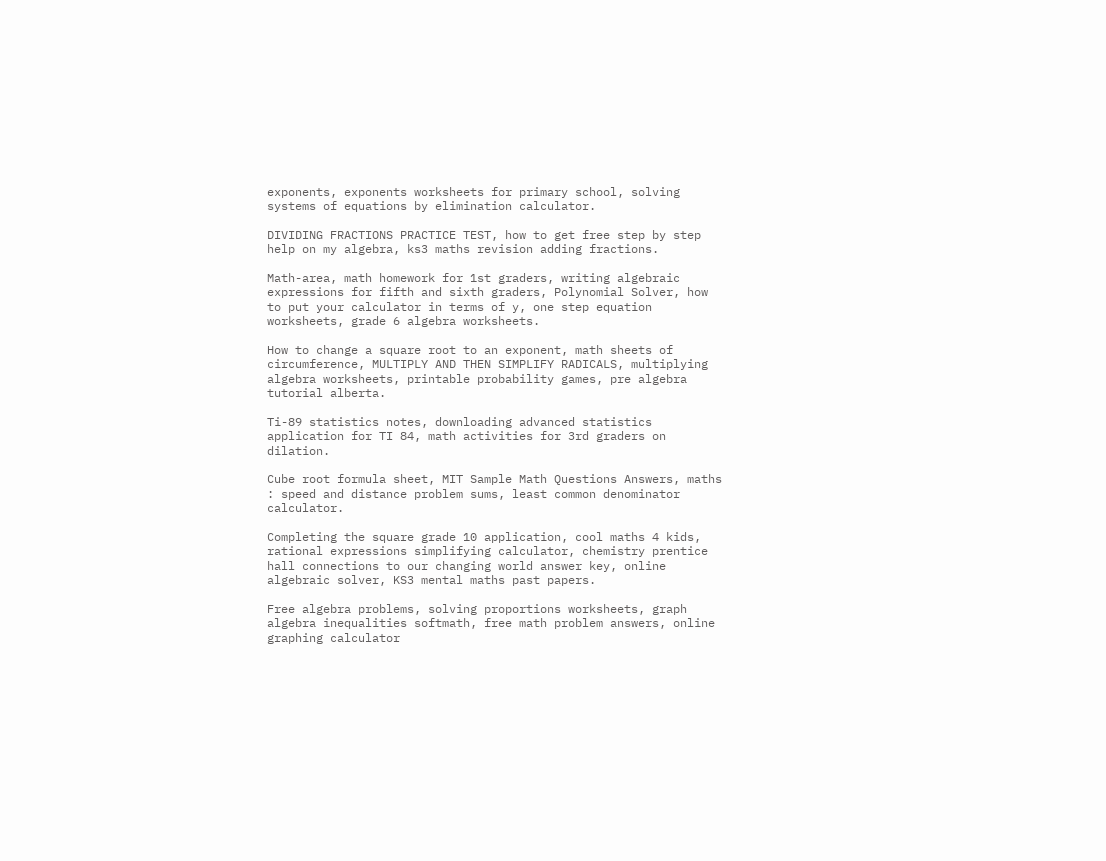exponents, exponents worksheets for primary school, solving systems of equations by elimination calculator.

DIVIDING FRACTIONS PRACTICE TEST, how to get free step by step help on my algebra, ks3 maths revision adding fractions.

Math-area, math homework for 1st graders, writing algebraic expressions for fifth and sixth graders, Polynomial Solver, how to put your calculator in terms of y, one step equation worksheets, grade 6 algebra worksheets.

How to change a square root to an exponent, math sheets of circumference, MULTIPLY AND THEN SIMPLIFY RADICALS, multiplying algebra worksheets, printable probability games, pre algebra tutorial alberta.

Ti-89 statistics notes, downloading advanced statistics application for TI 84, math activities for 3rd graders on dilation.

Cube root formula sheet, MIT Sample Math Questions Answers, maths : speed and distance problem sums, least common denominator calculator.

Completing the square grade 10 application, cool maths 4 kids, rational expressions simplifying calculator, chemistry prentice hall connections to our changing world answer key, online algebraic solver, KS3 mental maths past papers.

Free algebra problems, solving proportions worksheets, graph algebra inequalities softmath, free math problem answers, online graphing calculator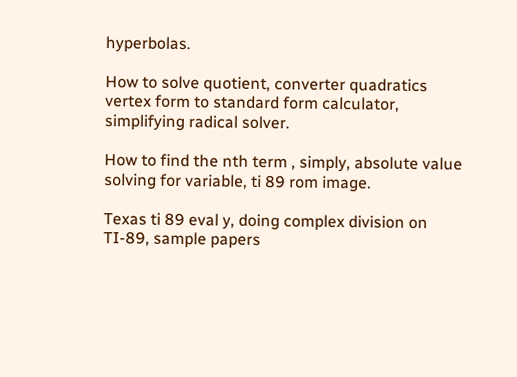hyperbolas.

How to solve quotient, converter quadratics vertex form to standard form calculator, simplifying radical solver.

How to find the nth term , simply, absolute value solving for variable, ti 89 rom image.

Texas ti 89 eval y, doing complex division on TI-89, sample papers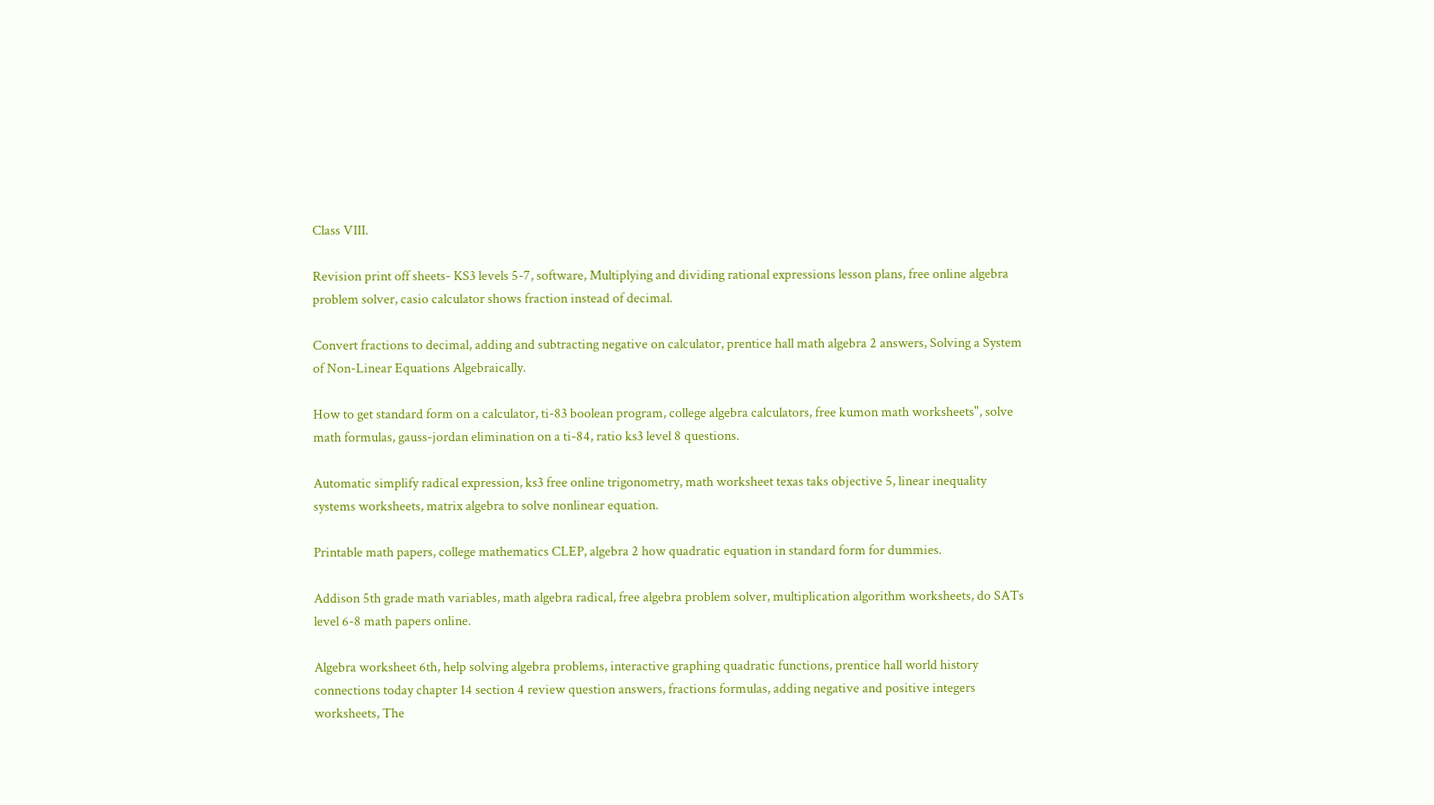Class VIII.

Revision print off sheets- KS3 levels 5-7, software, Multiplying and dividing rational expressions lesson plans, free online algebra problem solver, casio calculator shows fraction instead of decimal.

Convert fractions to decimal, adding and subtracting negative on calculator, prentice hall math algebra 2 answers, Solving a System of Non-Linear Equations Algebraically.

How to get standard form on a calculator, ti-83 boolean program, college algebra calculators, free kumon math worksheets", solve math formulas, gauss-jordan elimination on a ti-84, ratio ks3 level 8 questions.

Automatic simplify radical expression, ks3 free online trigonometry, math worksheet texas taks objective 5, linear inequality systems worksheets, matrix algebra to solve nonlinear equation.

Printable math papers, college mathematics CLEP, algebra 2 how quadratic equation in standard form for dummies.

Addison 5th grade math variables, math algebra radical, free algebra problem solver, multiplication algorithm worksheets, do SATs level 6-8 math papers online.

Algebra worksheet 6th, help solving algebra problems, interactive graphing quadratic functions, prentice hall world history connections today chapter 14 section 4 review question answers, fractions formulas, adding negative and positive integers worksheets, The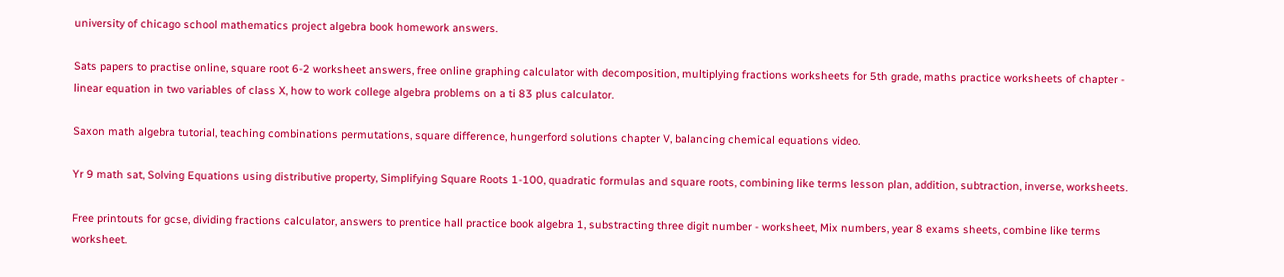university of chicago school mathematics project algebra book homework answers.

Sats papers to practise online, square root 6-2 worksheet answers, free online graphing calculator with decomposition, multiplying fractions worksheets for 5th grade, maths practice worksheets of chapter - linear equation in two variables of class X, how to work college algebra problems on a ti 83 plus calculator.

Saxon math algebra tutorial, teaching combinations permutations, square difference, hungerford solutions chapter V, balancing chemical equations video.

Yr 9 math sat, Solving Equations using distributive property, Simplifying Square Roots 1-100, quadratic formulas and square roots, combining like terms lesson plan, addition, subtraction, inverse, worksheets.

Free printouts for gcse, dividing fractions calculator, answers to prentice hall practice book algebra 1, substracting three digit number - worksheet, Mix numbers, year 8 exams sheets, combine like terms worksheet.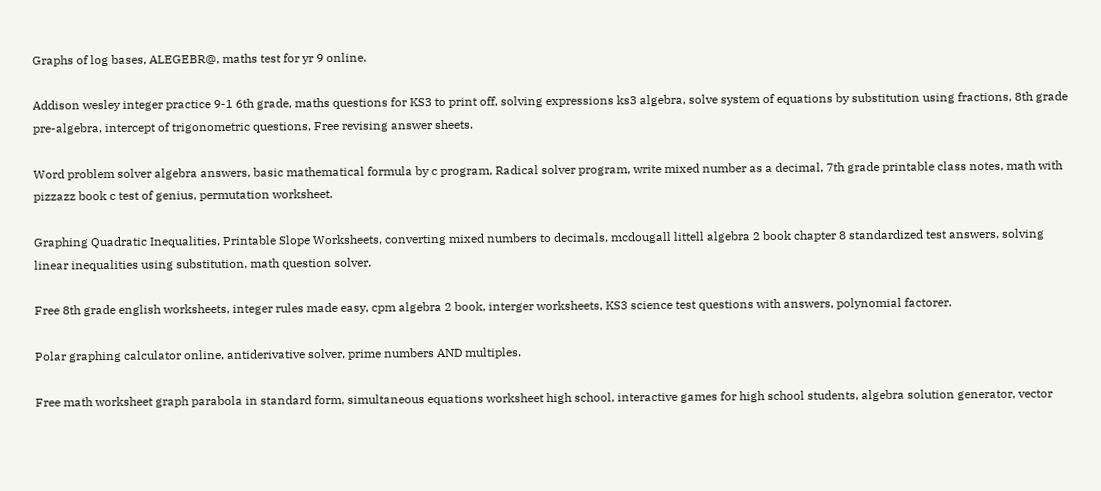Graphs of log bases, ALEGEBR@, maths test for yr 9 online.

Addison wesley integer practice 9-1 6th grade, maths questions for KS3 to print off, solving expressions ks3 algebra, solve system of equations by substitution using fractions, 8th grade pre-algebra, intercept of trigonometric questions, Free revising answer sheets.

Word problem solver algebra answers, basic mathematical formula by c program, Radical solver program, write mixed number as a decimal, 7th grade printable class notes, math with pizzazz book c test of genius, permutation worksheet.

Graphing Quadratic Inequalities, Printable Slope Worksheets, converting mixed numbers to decimals, mcdougall littell algebra 2 book chapter 8 standardized test answers, solving linear inequalities using substitution, math question solver.

Free 8th grade english worksheets, integer rules made easy, cpm algebra 2 book, interger worksheets, KS3 science test questions with answers, polynomial factorer.

Polar graphing calculator online, antiderivative solver, prime numbers AND multiples.

Free math worksheet graph parabola in standard form, simultaneous equations worksheet high school, interactive games for high school students, algebra solution generator, vector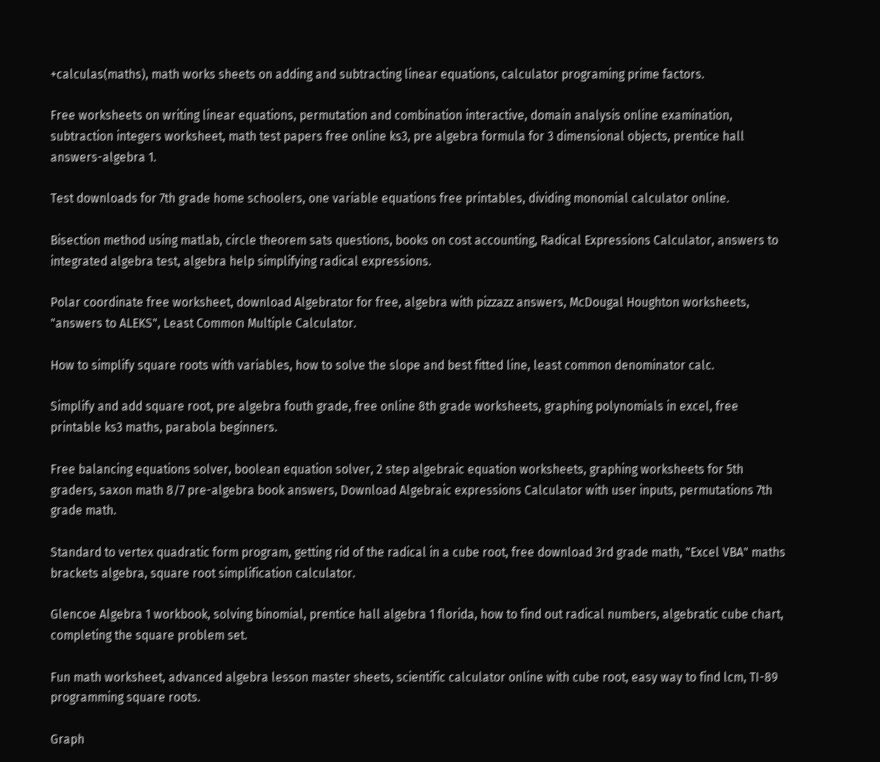+calculas(maths), math works sheets on adding and subtracting linear equations, calculator programing prime factors.

Free worksheets on writing linear equations, permutation and combination interactive, domain analysis online examination, subtraction integers worksheet, math test papers free online ks3, pre algebra formula for 3 dimensional objects, prentice hall answers-algebra 1.

Test downloads for 7th grade home schoolers, one variable equations free printables, dividing monomial calculator online.

Bisection method using matlab, circle theorem sats questions, books on cost accounting, Radical Expressions Calculator, answers to integrated algebra test, algebra help simplifying radical expressions.

Polar coordinate free worksheet, download Algebrator for free, algebra with pizzazz answers, McDougal Houghton worksheets, "answers to ALEKS", Least Common Multiple Calculator.

How to simplify square roots with variables, how to solve the slope and best fitted line, least common denominator calc.

Simplify and add square root, pre algebra fouth grade, free online 8th grade worksheets, graphing polynomials in excel, free printable ks3 maths, parabola beginners.

Free balancing equations solver, boolean equation solver, 2 step algebraic equation worksheets, graphing worksheets for 5th graders, saxon math 8/7 pre-algebra book answers, Download Algebraic expressions Calculator with user inputs, permutations 7th grade math.

Standard to vertex quadratic form program, getting rid of the radical in a cube root, free download 3rd grade math, "Excel VBA" maths brackets algebra, square root simplification calculator.

Glencoe Algebra 1 workbook, solving binomial, prentice hall algebra 1 florida, how to find out radical numbers, algebratic cube chart, completing the square problem set.

Fun math worksheet, advanced algebra lesson master sheets, scientific calculator online with cube root, easy way to find lcm, TI-89 programming square roots.

Graph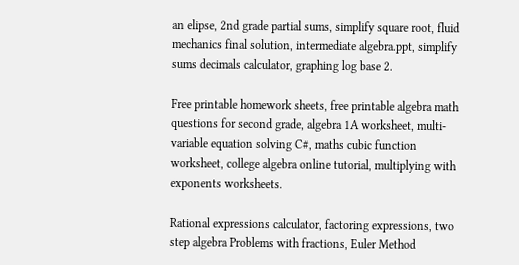an elipse, 2nd grade partial sums, simplify square root, fluid mechanics final solution, intermediate algebra.ppt, simplify sums decimals calculator, graphing log base 2.

Free printable homework sheets, free printable algebra math questions for second grade, algebra 1A worksheet, multi-variable equation solving C#, maths cubic function worksheet, college algebra online tutorial, multiplying with exponents worksheets.

Rational expressions calculator, factoring expressions, two step algebra Problems with fractions, Euler Method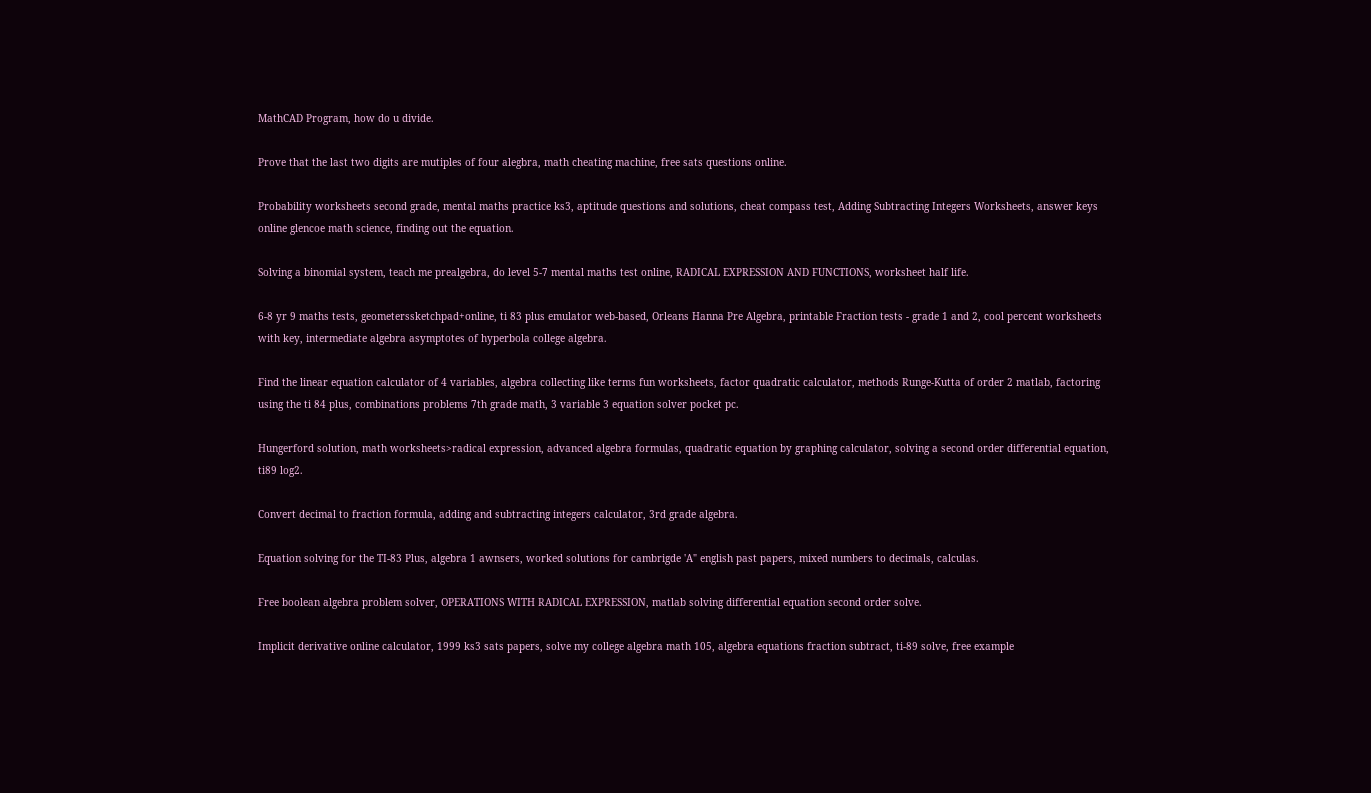MathCAD Program, how do u divide.

Prove that the last two digits are mutiples of four alegbra, math cheating machine, free sats questions online.

Probability worksheets second grade, mental maths practice ks3, aptitude questions and solutions, cheat compass test, Adding Subtracting Integers Worksheets, answer keys online glencoe math science, finding out the equation.

Solving a binomial system, teach me prealgebra, do level 5-7 mental maths test online, RADICAL EXPRESSION AND FUNCTIONS, worksheet half life.

6-8 yr 9 maths tests, geometerssketchpad+online, ti 83 plus emulator web-based, Orleans Hanna Pre Algebra, printable Fraction tests - grade 1 and 2, cool percent worksheets with key, intermediate algebra asymptotes of hyperbola college algebra.

Find the linear equation calculator of 4 variables, algebra collecting like terms fun worksheets, factor quadratic calculator, methods Runge-Kutta of order 2 matlab, factoring using the ti 84 plus, combinations problems 7th grade math, 3 variable 3 equation solver pocket pc.

Hungerford solution, math worksheets>radical expression, advanced algebra formulas, quadratic equation by graphing calculator, solving a second order differential equation, ti89 log2.

Convert decimal to fraction formula, adding and subtracting integers calculator, 3rd grade algebra.

Equation solving for the TI-83 Plus, algebra 1 awnsers, worked solutions for cambrigde 'A" english past papers, mixed numbers to decimals, calculas.

Free boolean algebra problem solver, OPERATIONS WITH RADICAL EXPRESSION, matlab solving differential equation second order solve.

Implicit derivative online calculator, 1999 ks3 sats papers, solve my college algebra math 105, algebra equations fraction subtract, ti-89 solve, free example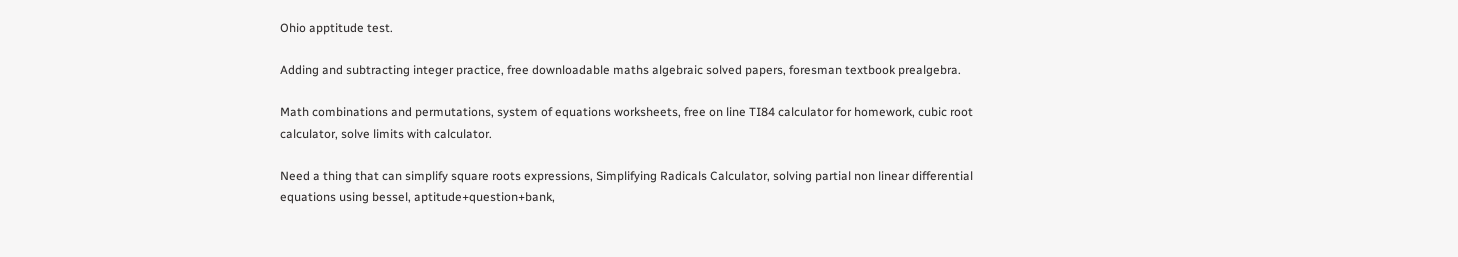Ohio apptitude test.

Adding and subtracting integer practice, free downloadable maths algebraic solved papers, foresman textbook prealgebra.

Math combinations and permutations, system of equations worksheets, free on line TI84 calculator for homework, cubic root calculator, solve limits with calculator.

Need a thing that can simplify square roots expressions, Simplifying Radicals Calculator, solving partial non linear differential equations using bessel, aptitude+question+bank,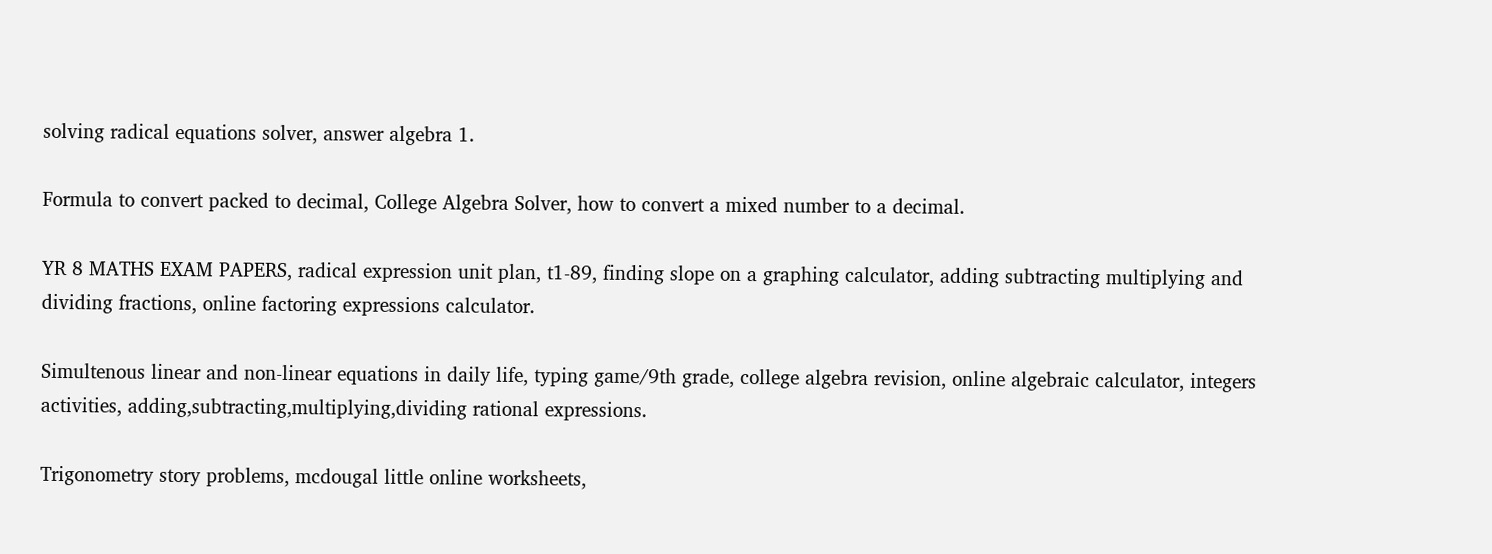solving radical equations solver, answer algebra 1.

Formula to convert packed to decimal, College Algebra Solver, how to convert a mixed number to a decimal.

YR 8 MATHS EXAM PAPERS, radical expression unit plan, t1-89, finding slope on a graphing calculator, adding subtracting multiplying and dividing fractions, online factoring expressions calculator.

Simultenous linear and non-linear equations in daily life, typing game/9th grade, college algebra revision, online algebraic calculator, integers activities, adding,subtracting,multiplying,dividing rational expressions.

Trigonometry story problems, mcdougal little online worksheets,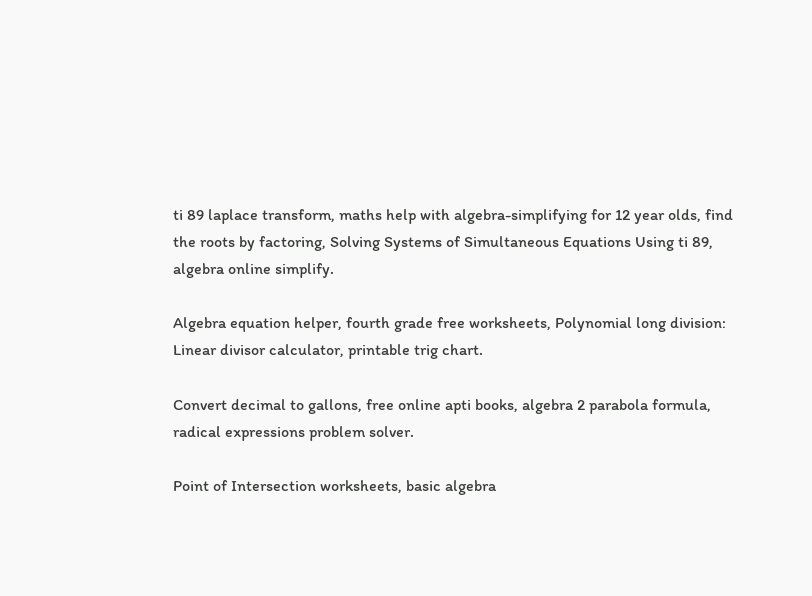ti 89 laplace transform, maths help with algebra-simplifying for 12 year olds, find the roots by factoring, Solving Systems of Simultaneous Equations Using ti 89, algebra online simplify.

Algebra equation helper, fourth grade free worksheets, Polynomial long division: Linear divisor calculator, printable trig chart.

Convert decimal to gallons, free online apti books, algebra 2 parabola formula, radical expressions problem solver.

Point of Intersection worksheets, basic algebra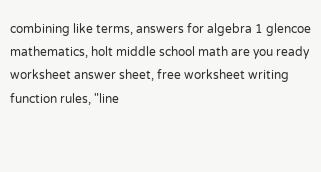combining like terms, answers for algebra 1 glencoe mathematics, holt middle school math are you ready worksheet answer sheet, free worksheet writing function rules, "line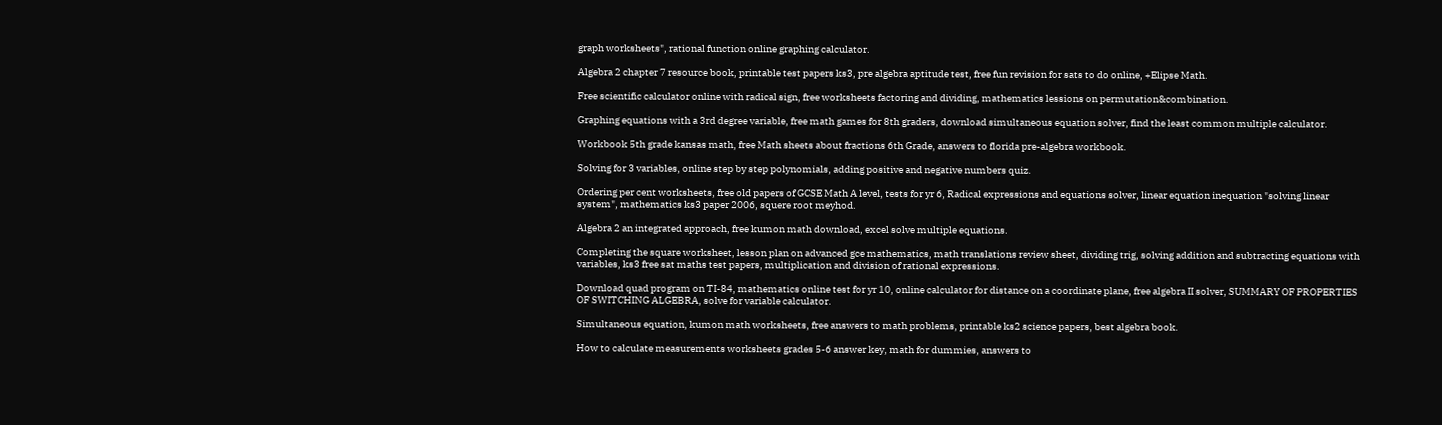graph worksheets", rational function online graphing calculator.

Algebra 2 chapter 7 resource book, printable test papers ks3, pre algebra aptitude test, free fun revision for sats to do online, +Elipse Math.

Free scientific calculator online with radical sign, free worksheets factoring and dividing, mathematics lessions on permutation&combination.

Graphing equations with a 3rd degree variable, free math games for 8th graders, download simultaneous equation solver, find the least common multiple calculator.

Workbook 5th grade kansas math, free Math sheets about fractions 6th Grade, answers to florida pre-algebra workbook.

Solving for 3 variables, online step by step polynomials, adding positive and negative numbers quiz.

Ordering per cent worksheets, free old papers of GCSE Math A level, tests for yr 6, Radical expressions and equations solver, linear equation inequation "solving linear system", mathematics ks3 paper 2006, squere root meyhod.

Algebra 2 an integrated approach, free kumon math download, excel solve multiple equations.

Completing the square worksheet, lesson plan on advanced gce mathematics, math translations review sheet, dividing trig, solving addition and subtracting equations with variables, ks3 free sat maths test papers, multiplication and division of rational expressions.

Download quad program on TI-84, mathematics online test for yr 10, online calculator for distance on a coordinate plane, free algebra II solver, SUMMARY OF PROPERTIES OF SWITCHING ALGEBRA, solve for variable calculator.

Simultaneous equation, kumon math worksheets, free answers to math problems, printable ks2 science papers, best algebra book.

How to calculate measurements worksheets grades 5-6 answer key, math for dummies, answers to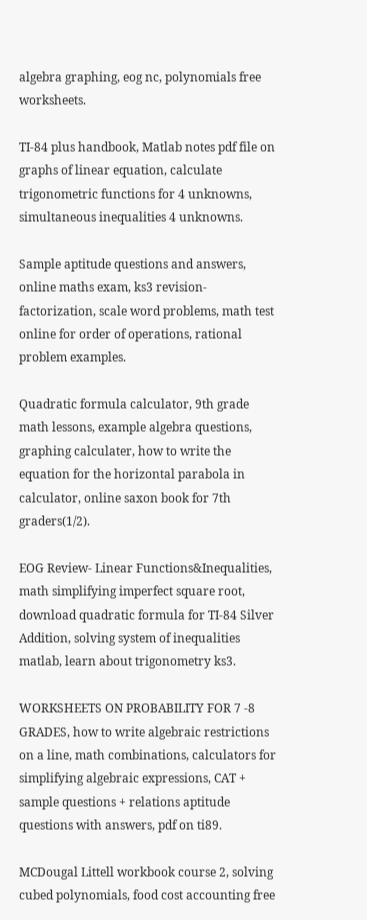algebra graphing, eog nc, polynomials free worksheets.

TI-84 plus handbook, Matlab notes pdf file on graphs of linear equation, calculate trigonometric functions for 4 unknowns, simultaneous inequalities 4 unknowns.

Sample aptitude questions and answers, online maths exam, ks3 revision-factorization, scale word problems, math test online for order of operations, rational problem examples.

Quadratic formula calculator, 9th grade math lessons, example algebra questions, graphing calculater, how to write the equation for the horizontal parabola in calculator, online saxon book for 7th graders(1/2).

EOG Review- Linear Functions&Inequalities, math simplifying imperfect square root, download quadratic formula for TI-84 Silver Addition, solving system of inequalities matlab, learn about trigonometry ks3.

WORKSHEETS ON PROBABILITY FOR 7 -8 GRADES, how to write algebraic restrictions on a line, math combinations, calculators for simplifying algebraic expressions, CAT + sample questions + relations aptitude questions with answers, pdf on ti89.

MCDougal Littell workbook course 2, solving cubed polynomials, food cost accounting free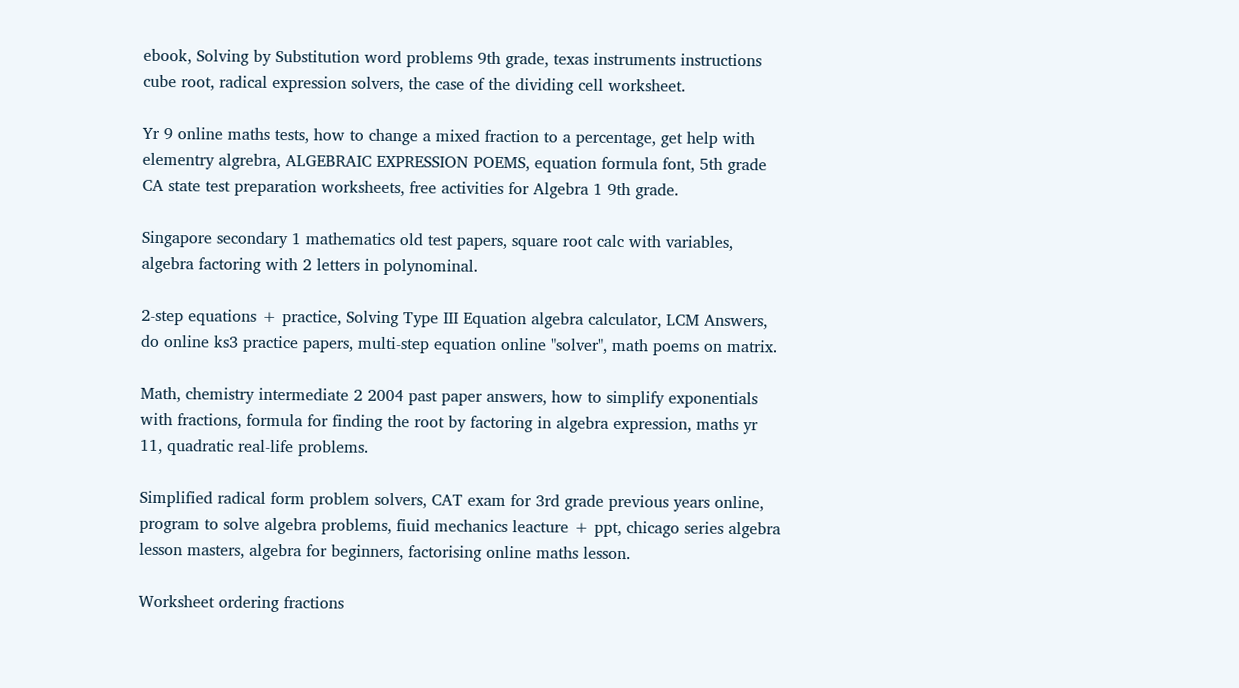ebook, Solving by Substitution word problems 9th grade, texas instruments instructions cube root, radical expression solvers, the case of the dividing cell worksheet.

Yr 9 online maths tests, how to change a mixed fraction to a percentage, get help with elementry algrebra, ALGEBRAIC EXPRESSION POEMS, equation formula font, 5th grade CA state test preparation worksheets, free activities for Algebra 1 9th grade.

Singapore secondary 1 mathematics old test papers, square root calc with variables, algebra factoring with 2 letters in polynominal.

2-step equations + practice, Solving Type III Equation algebra calculator, LCM Answers, do online ks3 practice papers, multi-step equation online "solver", math poems on matrix.

Math, chemistry intermediate 2 2004 past paper answers, how to simplify exponentials with fractions, formula for finding the root by factoring in algebra expression, maths yr 11, quadratic real-life problems.

Simplified radical form problem solvers, CAT exam for 3rd grade previous years online, program to solve algebra problems, fiuid mechanics leacture + ppt, chicago series algebra lesson masters, algebra for beginners, factorising online maths lesson.

Worksheet ordering fractions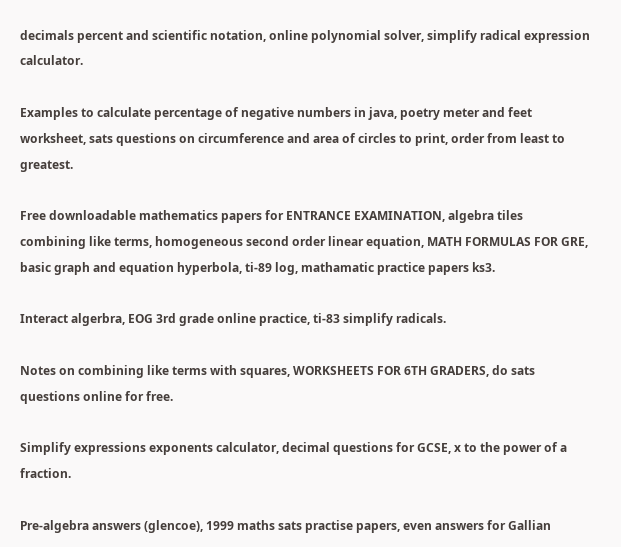decimals percent and scientific notation, online polynomial solver, simplify radical expression calculator.

Examples to calculate percentage of negative numbers in java, poetry meter and feet worksheet, sats questions on circumference and area of circles to print, order from least to greatest.

Free downloadable mathematics papers for ENTRANCE EXAMINATION, algebra tiles combining like terms, homogeneous second order linear equation, MATH FORMULAS FOR GRE, basic graph and equation hyperbola, ti-89 log, mathamatic practice papers ks3.

Interact algerbra, EOG 3rd grade online practice, ti-83 simplify radicals.

Notes on combining like terms with squares, WORKSHEETS FOR 6TH GRADERS, do sats questions online for free.

Simplify expressions exponents calculator, decimal questions for GCSE, x to the power of a fraction.

Pre-algebra answers (glencoe), 1999 maths sats practise papers, even answers for Gallian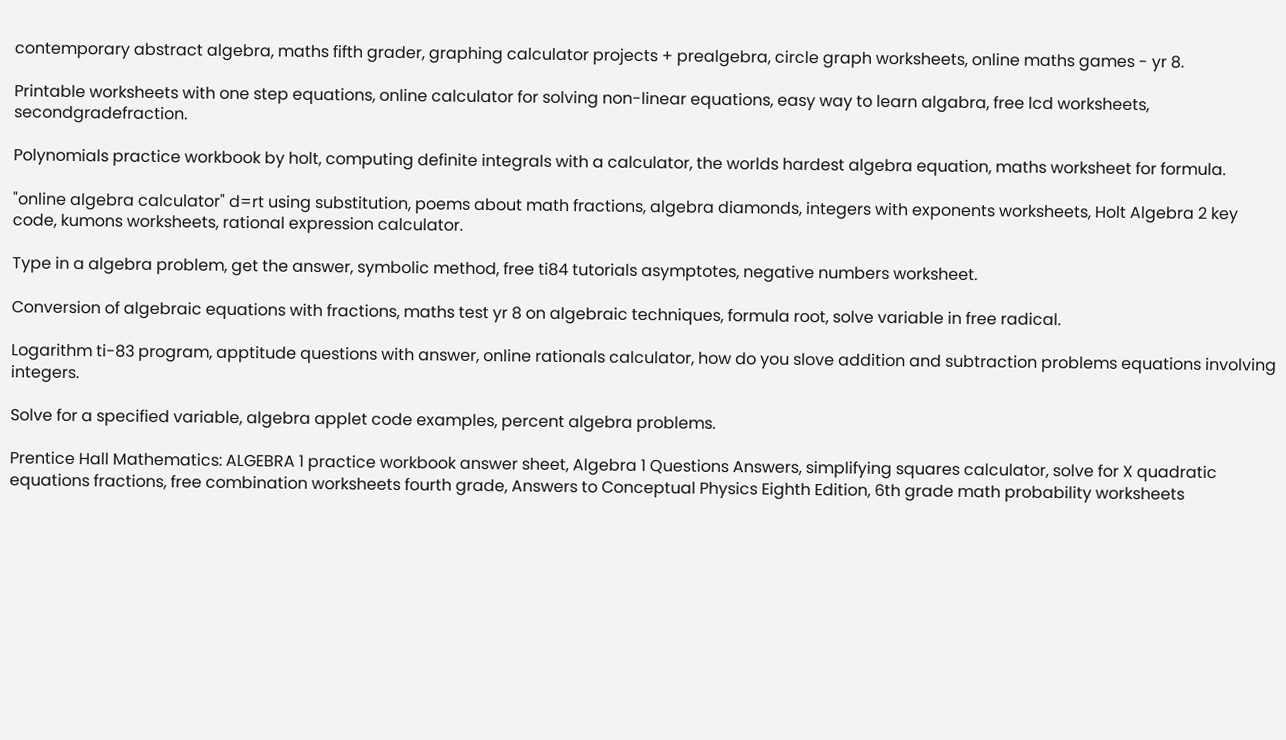contemporary abstract algebra, maths fifth grader, graphing calculator projects + prealgebra, circle graph worksheets, online maths games - yr 8.

Printable worksheets with one step equations, online calculator for solving non-linear equations, easy way to learn algabra, free lcd worksheets, secondgradefraction.

Polynomials practice workbook by holt, computing definite integrals with a calculator, the worlds hardest algebra equation, maths worksheet for formula.

"online algebra calculator" d=rt using substitution, poems about math fractions, algebra diamonds, integers with exponents worksheets, Holt Algebra 2 key code, kumons worksheets, rational expression calculator.

Type in a algebra problem, get the answer, symbolic method, free ti84 tutorials asymptotes, negative numbers worksheet.

Conversion of algebraic equations with fractions, maths test yr 8 on algebraic techniques, formula root, solve variable in free radical.

Logarithm ti-83 program, apptitude questions with answer, online rationals calculator, how do you slove addition and subtraction problems equations involving integers.

Solve for a specified variable, algebra applet code examples, percent algebra problems.

Prentice Hall Mathematics: ALGEBRA 1 practice workbook answer sheet, Algebra 1 Questions Answers, simplifying squares calculator, solve for X quadratic equations fractions, free combination worksheets fourth grade, Answers to Conceptual Physics Eighth Edition, 6th grade math probability worksheets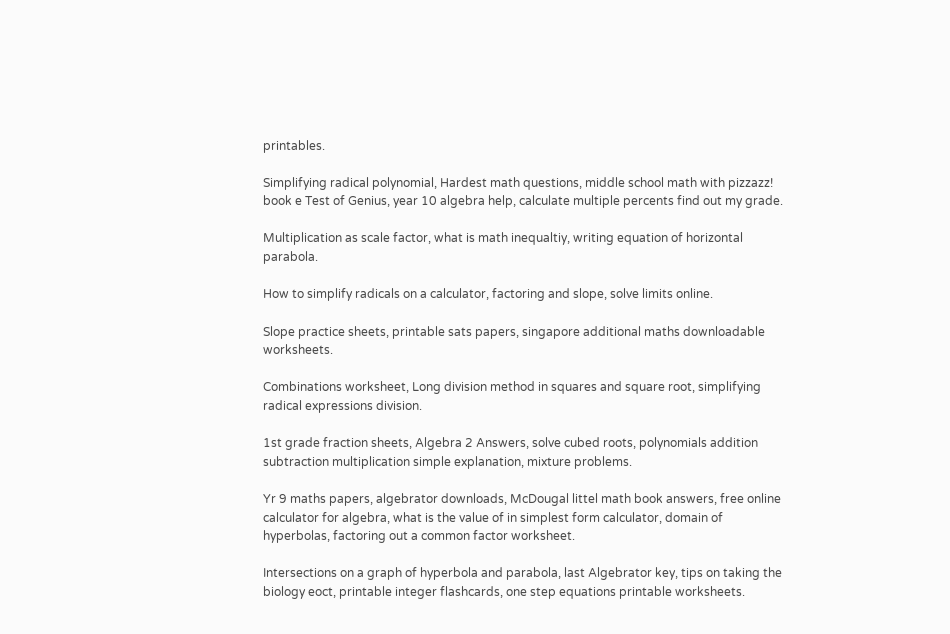printables.

Simplifying radical polynomial, Hardest math questions, middle school math with pizzazz! book e Test of Genius, year 10 algebra help, calculate multiple percents find out my grade.

Multiplication as scale factor, what is math inequaltiy, writing equation of horizontal parabola.

How to simplify radicals on a calculator, factoring and slope, solve limits online.

Slope practice sheets, printable sats papers, singapore additional maths downloadable worksheets.

Combinations worksheet, Long division method in squares and square root, simplifying radical expressions division.

1st grade fraction sheets, Algebra 2 Answers, solve cubed roots, polynomials addition subtraction multiplication simple explanation, mixture problems.

Yr 9 maths papers, algebrator downloads, McDougal littel math book answers, free online calculator for algebra, what is the value of in simplest form calculator, domain of hyperbolas, factoring out a common factor worksheet.

Intersections on a graph of hyperbola and parabola, last Algebrator key, tips on taking the biology eoct, printable integer flashcards, one step equations printable worksheets.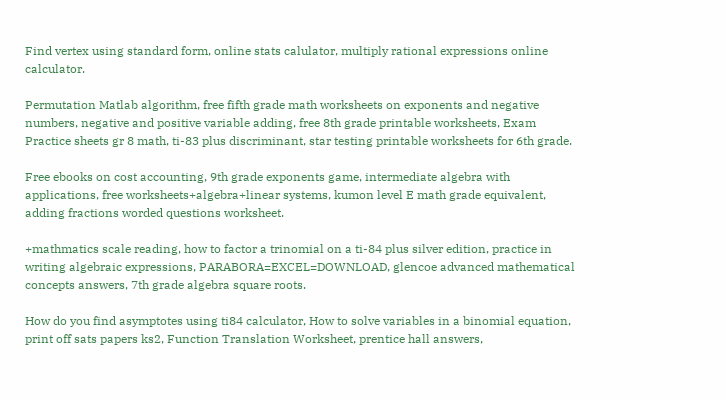Find vertex using standard form, online stats calulator, multiply rational expressions online calculator.

Permutation Matlab algorithm, free fifth grade math worksheets on exponents and negative numbers, negative and positive variable adding, free 8th grade printable worksheets, Exam Practice sheets gr 8 math, ti-83 plus discriminant, star testing printable worksheets for 6th grade.

Free ebooks on cost accounting, 9th grade exponents game, intermediate algebra with applications, free worksheets+algebra+linear systems, kumon level E math grade equivalent, adding fractions worded questions worksheet.

+mathmatics scale reading, how to factor a trinomial on a ti-84 plus silver edition, practice in writing algebraic expressions, PARABORA=EXCEL=DOWNLOAD, glencoe advanced mathematical concepts answers, 7th grade algebra square roots.

How do you find asymptotes using ti84 calculator, How to solve variables in a binomial equation, print off sats papers ks2, Function Translation Worksheet, prentice hall answers,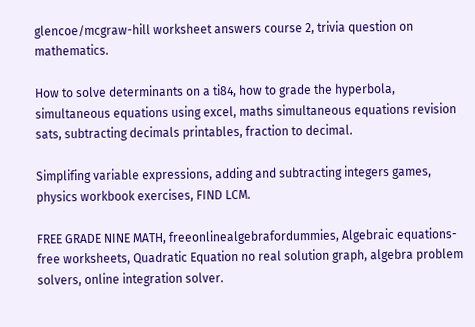glencoe/mcgraw-hill worksheet answers course 2, trivia question on mathematics.

How to solve determinants on a ti84, how to grade the hyperbola, simultaneous equations using excel, maths simultaneous equations revision sats, subtracting decimals printables, fraction to decimal.

Simplifing variable expressions, adding and subtracting integers games, physics workbook exercises, FIND LCM.

FREE GRADE NINE MATH, freeonlinealgebrafordummies, Algebraic equations-free worksheets, Quadratic Equation no real solution graph, algebra problem solvers, online integration solver.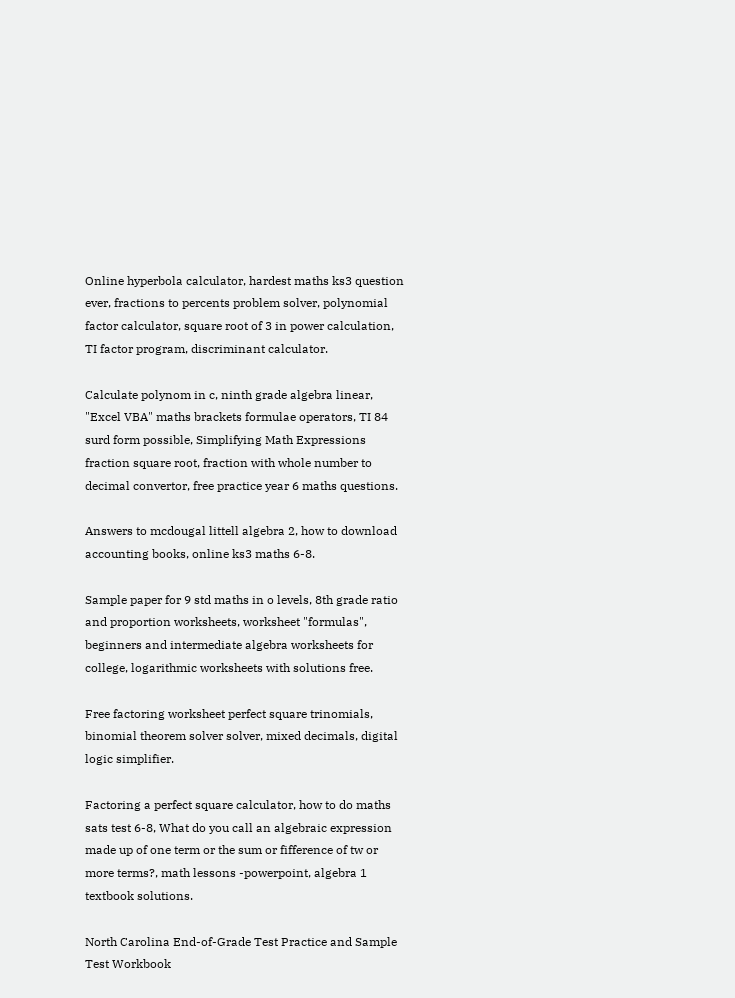Online hyperbola calculator, hardest maths ks3 question ever, fractions to percents problem solver, polynomial factor calculator, square root of 3 in power calculation, TI factor program, discriminant calculator.

Calculate polynom in c, ninth grade algebra linear, "Excel VBA" maths brackets formulae operators, TI 84 surd form possible, Simplifying Math Expressions fraction square root, fraction with whole number to decimal convertor, free practice year 6 maths questions.

Answers to mcdougal littell algebra 2, how to download accounting books, online ks3 maths 6-8.

Sample paper for 9 std maths in o levels, 8th grade ratio and proportion worksheets, worksheet "formulas", beginners and intermediate algebra worksheets for college, logarithmic worksheets with solutions free.

Free factoring worksheet perfect square trinomials, binomial theorem solver solver, mixed decimals, digital logic simplifier.

Factoring a perfect square calculator, how to do maths sats test 6-8, What do you call an algebraic expression made up of one term or the sum or fifference of tw or more terms?, math lessons -powerpoint, algebra 1 textbook solutions.

North Carolina End-of-Grade Test Practice and Sample Test Workbook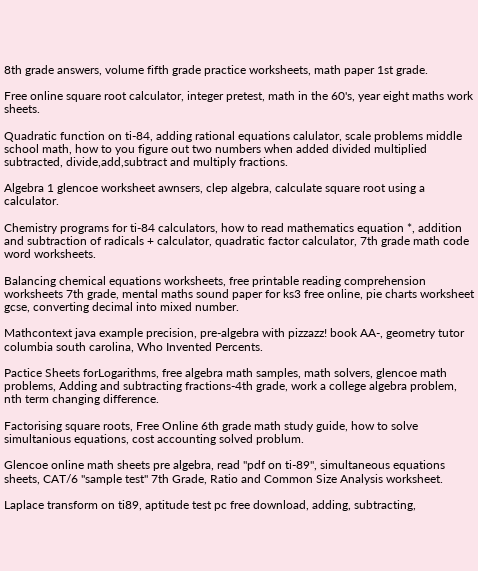8th grade answers, volume fifth grade practice worksheets, math paper 1st grade.

Free online square root calculator, integer pretest, math in the 60's, year eight maths work sheets.

Quadratic function on ti-84, adding rational equations calulator, scale problems middle school math, how to you figure out two numbers when added divided multiplied subtracted, divide,add,subtract and multiply fractions.

Algebra 1 glencoe worksheet awnsers, clep algebra, calculate square root using a calculator.

Chemistry programs for ti-84 calculators, how to read mathematics equation *, addition and subtraction of radicals + calculator, quadratic factor calculator, 7th grade math code word worksheets.

Balancing chemical equations worksheets, free printable reading comprehension worksheets 7th grade, mental maths sound paper for ks3 free online, pie charts worksheet gcse, converting decimal into mixed number.

Mathcontext java example precision, pre-algebra with pizzazz! book AA-, geometry tutor columbia south carolina, Who Invented Percents.

Pactice Sheets forLogarithms, free algebra math samples, math solvers, glencoe math problems, Adding and subtracting fractions-4th grade, work a college algebra problem, nth term changing difference.

Factorising square roots, Free Online 6th grade math study guide, how to solve simultanious equations, cost accounting solved problum.

Glencoe online math sheets pre algebra, read "pdf on ti-89", simultaneous equations sheets, CAT/6 "sample test" 7th Grade, Ratio and Common Size Analysis worksheet.

Laplace transform on ti89, aptitude test pc free download, adding, subtracting,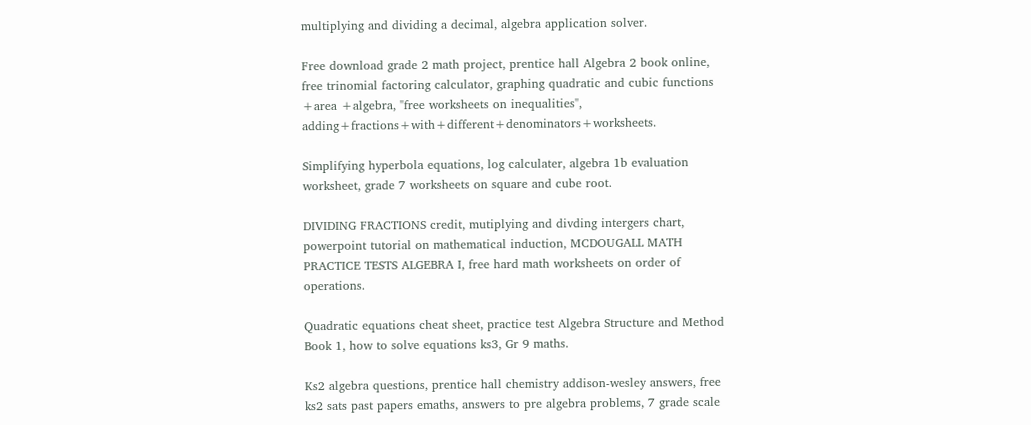multiplying and dividing a decimal, algebra application solver.

Free download grade 2 math project, prentice hall Algebra 2 book online, free trinomial factoring calculator, graphing quadratic and cubic functions +area +algebra, "free worksheets on inequalities", adding+fractions+with+different+denominators+worksheets.

Simplifying hyperbola equations, log calculater, algebra 1b evaluation worksheet, grade 7 worksheets on square and cube root.

DIVIDING FRACTIONS credit, mutiplying and divding intergers chart, powerpoint tutorial on mathematical induction, MCDOUGALL MATH PRACTICE TESTS ALGEBRA I, free hard math worksheets on order of operations.

Quadratic equations cheat sheet, practice test Algebra Structure and Method Book 1, how to solve equations ks3, Gr 9 maths.

Ks2 algebra questions, prentice hall chemistry addison-wesley answers, free ks2 sats past papers emaths, answers to pre algebra problems, 7 grade scale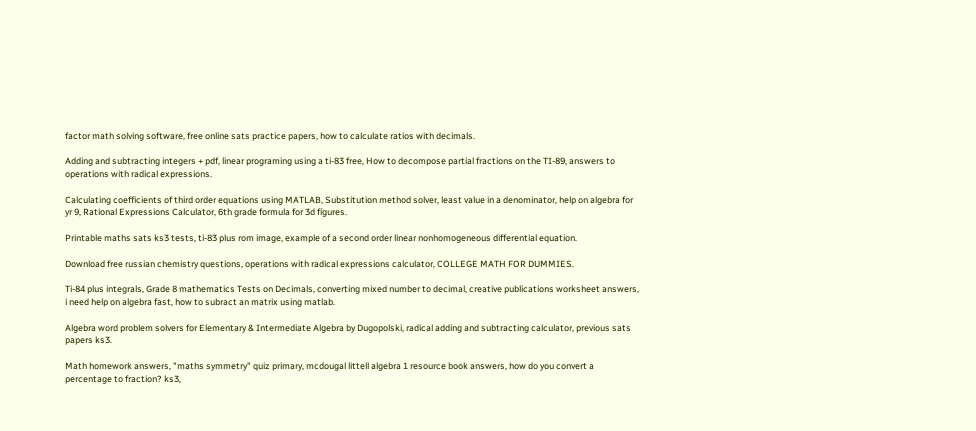factor math solving software, free online sats practice papers, how to calculate ratios with decimals.

Adding and subtracting integers + pdf, linear programing using a ti-83 free, How to decompose partial fractions on the TI-89, answers to operations with radical expressions.

Calculating coefficients of third order equations using MATLAB, Substitution method solver, least value in a denominator, help on algebra for yr 9, Rational Expressions Calculator, 6th grade formula for 3d figures.

Printable maths sats ks3 tests, ti-83 plus rom image, example of a second order linear nonhomogeneous differential equation.

Download free russian chemistry questions, operations with radical expressions calculator, COLLEGE MATH FOR DUMMIES.

Ti-84 plus integrals, Grade 8 mathematics Tests on Decimals, converting mixed number to decimal, creative publications worksheet answers, i need help on algebra fast, how to subract an matrix using matlab.

Algebra word problem solvers for Elementary & Intermediate Algebra by Dugopolski, radical adding and subtracting calculator, previous sats papers ks3.

Math homework answers, "maths symmetry" quiz primary, mcdougal littell algebra 1 resource book answers, how do you convert a percentage to fraction? ks3,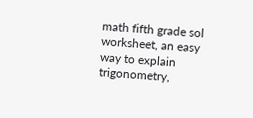math fifth grade sol worksheet, an easy way to explain trigonometry,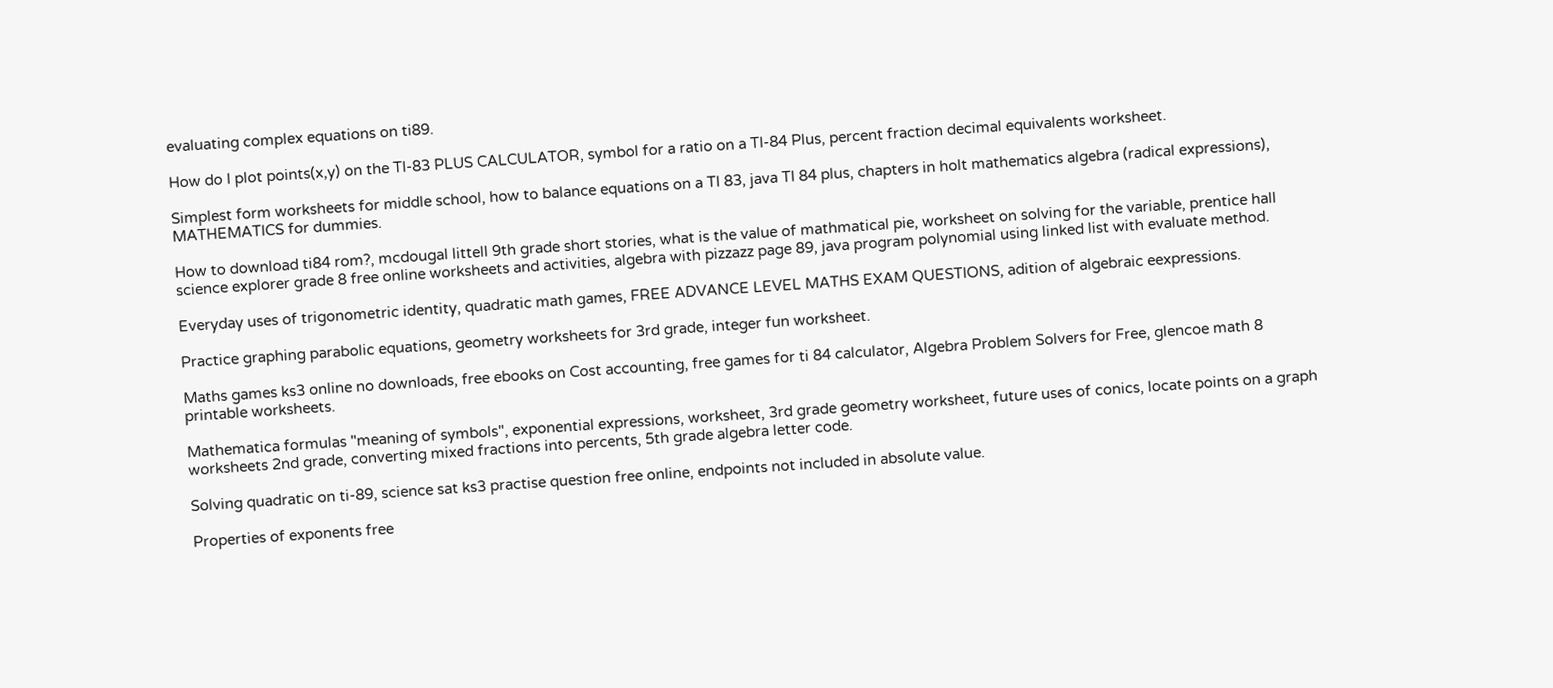evaluating complex equations on ti89.

How do I plot points(x,y) on the TI-83 PLUS CALCULATOR, symbol for a ratio on a TI-84 Plus, percent fraction decimal equivalents worksheet.

Simplest form worksheets for middle school, how to balance equations on a TI 83, java TI 84 plus, chapters in holt mathematics algebra (radical expressions), MATHEMATICS for dummies.

How to download ti84 rom?, mcdougal littell 9th grade short stories, what is the value of mathmatical pie, worksheet on solving for the variable, prentice hall science explorer grade 8 free online worksheets and activities, algebra with pizzazz page 89, java program polynomial using linked list with evaluate method.

Everyday uses of trigonometric identity, quadratic math games, FREE ADVANCE LEVEL MATHS EXAM QUESTIONS, adition of algebraic eexpressions.

Practice graphing parabolic equations, geometry worksheets for 3rd grade, integer fun worksheet.

Maths games ks3 online no downloads, free ebooks on Cost accounting, free games for ti 84 calculator, Algebra Problem Solvers for Free, glencoe math 8 printable worksheets.

Mathematica formulas "meaning of symbols", exponential expressions, worksheet, 3rd grade geometry worksheet, future uses of conics, locate points on a graph worksheets 2nd grade, converting mixed fractions into percents, 5th grade algebra letter code.

Solving quadratic on ti-89, science sat ks3 practise question free online, endpoints not included in absolute value.

Properties of exponents free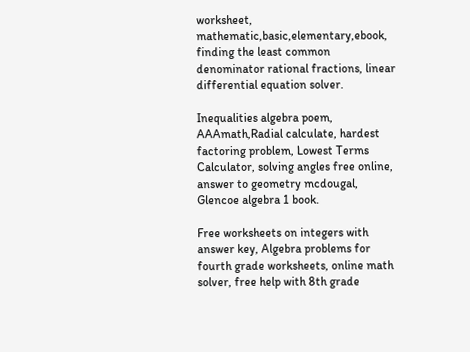worksheet, mathematic,basic,elementary,ebook, finding the least common denominator rational fractions, linear differential equation solver.

Inequalities algebra poem, AAAmath,Radial calculate, hardest factoring problem, Lowest Terms Calculator, solving angles free online, answer to geometry mcdougal, Glencoe algebra 1 book.

Free worksheets on integers with answer key, Algebra problems for fourth grade worksheets, online math solver, free help with 8th grade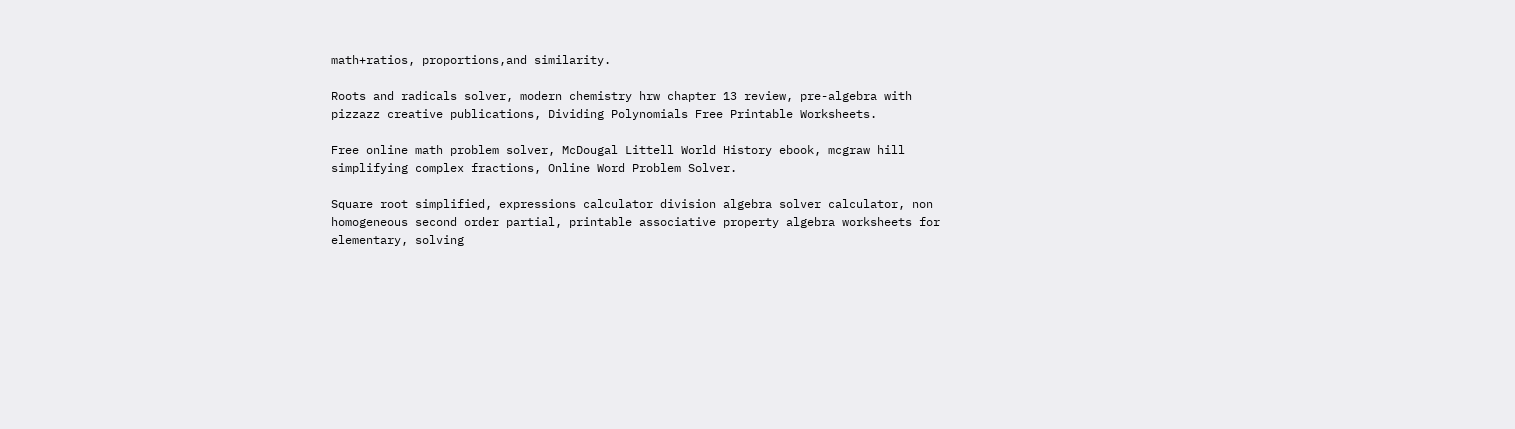math+ratios, proportions,and similarity.

Roots and radicals solver, modern chemistry hrw chapter 13 review, pre-algebra with pizzazz creative publications, Dividing Polynomials Free Printable Worksheets.

Free online math problem solver, McDougal Littell World History ebook, mcgraw hill simplifying complex fractions, Online Word Problem Solver.

Square root simplified, expressions calculator division algebra solver calculator, non homogeneous second order partial, printable associative property algebra worksheets for elementary, solving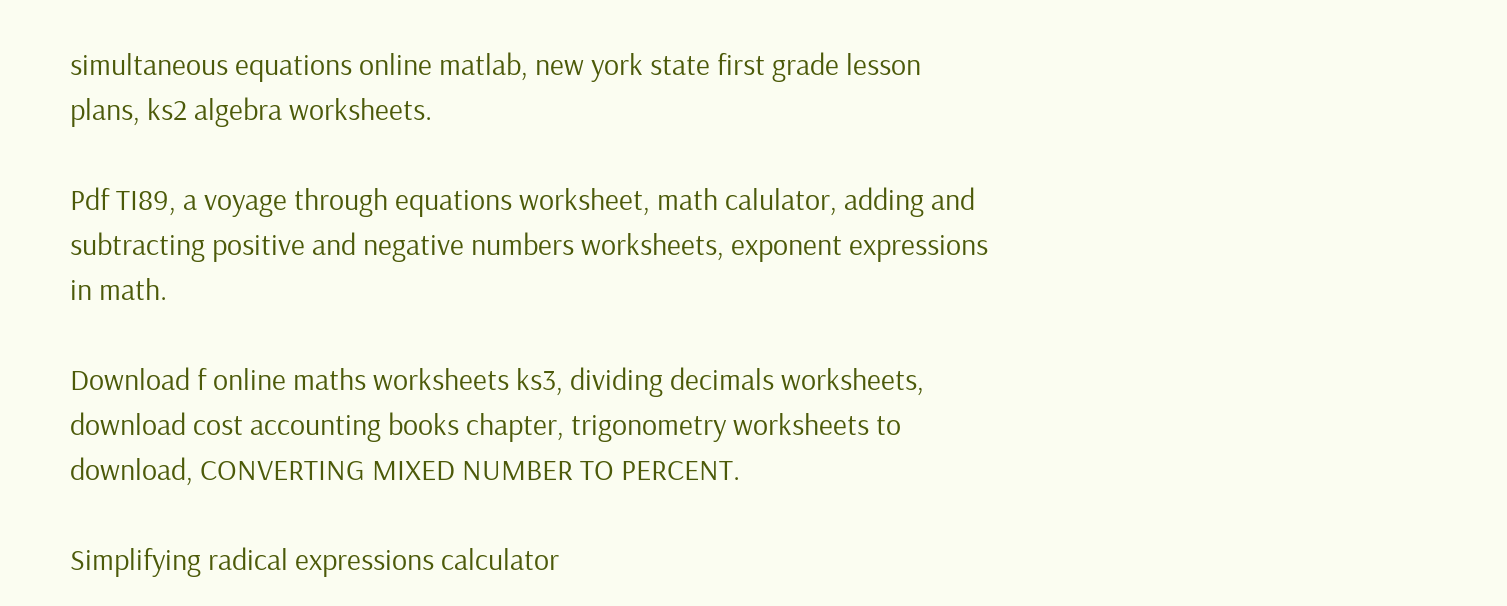simultaneous equations online matlab, new york state first grade lesson plans, ks2 algebra worksheets.

Pdf TI89, a voyage through equations worksheet, math calulator, adding and subtracting positive and negative numbers worksheets, exponent expressions in math.

Download f online maths worksheets ks3, dividing decimals worksheets, download cost accounting books chapter, trigonometry worksheets to download, CONVERTING MIXED NUMBER TO PERCENT.

Simplifying radical expressions calculator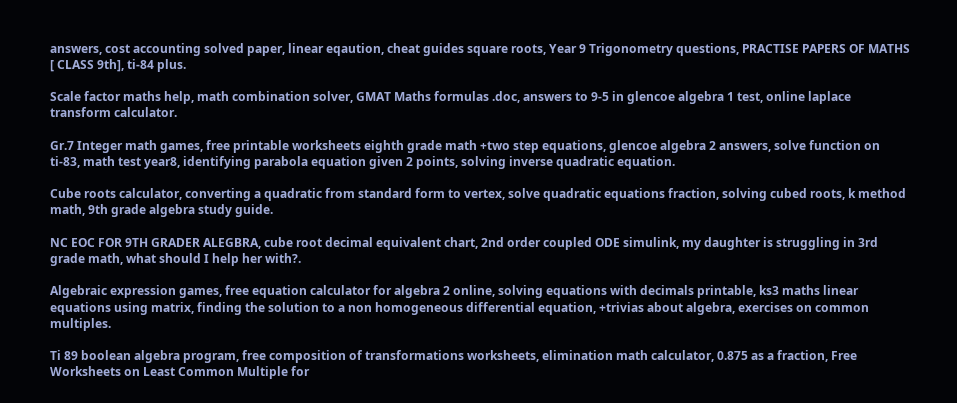answers, cost accounting solved paper, linear eqaution, cheat guides square roots, Year 9 Trigonometry questions, PRACTISE PAPERS OF MATHS [ CLASS 9th], ti-84 plus.

Scale factor maths help, math combination solver, GMAT Maths formulas .doc, answers to 9-5 in glencoe algebra 1 test, online laplace transform calculator.

Gr.7 Integer math games, free printable worksheets eighth grade math +two step equations, glencoe algebra 2 answers, solve function on ti-83, math test year8, identifying parabola equation given 2 points, solving inverse quadratic equation.

Cube roots calculator, converting a quadratic from standard form to vertex, solve quadratic equations fraction, solving cubed roots, k method math, 9th grade algebra study guide.

NC EOC FOR 9TH GRADER ALEGBRA, cube root decimal equivalent chart, 2nd order coupled ODE simulink, my daughter is struggling in 3rd grade math, what should I help her with?.

Algebraic expression games, free equation calculator for algebra 2 online, solving equations with decimals printable, ks3 maths linear equations using matrix, finding the solution to a non homogeneous differential equation, +trivias about algebra, exercises on common multiples.

Ti 89 boolean algebra program, free composition of transformations worksheets, elimination math calculator, 0.875 as a fraction, Free Worksheets on Least Common Multiple for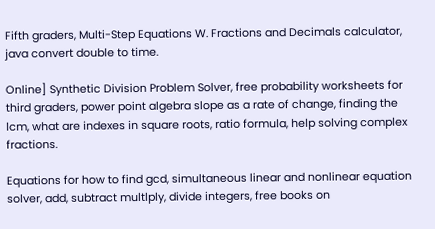Fifth graders, Multi-Step Equations W. Fractions and Decimals calculator, java convert double to time.

Online] Synthetic Division Problem Solver, free probability worksheets for third graders, power point algebra slope as a rate of change, finding the lcm, what are indexes in square roots, ratio formula, help solving complex fractions.

Equations for how to find gcd, simultaneous linear and nonlinear equation solver, add, subtract multlply, divide integers, free books on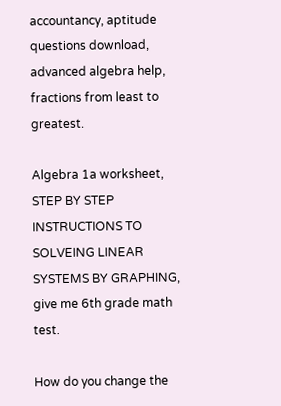accountancy, aptitude questions download, advanced algebra help, fractions from least to greatest.

Algebra 1a worksheet, STEP BY STEP INSTRUCTIONS TO SOLVEING LINEAR SYSTEMS BY GRAPHING, give me 6th grade math test.

How do you change the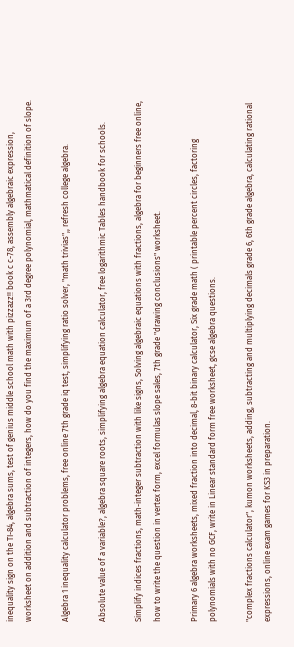inequality sign on the TI-84, algebra sums, test of genius middle school math with pizzazz!! book c c-78, assembly algebraic expression, worksheet on addition and subtraction of integers, how do you find the maximum of a 3rd degree polynomial, mathmatical definition of slope.

Algebra 1 inequality calculator problems, free online 7th grade iq test, simplifying ratio solver, "math trivias",, refresh college algebra.

Absolute value of a variable?, algebra square roots, simplifying algebra equation calculator, free logarithmic Tables handbook for schools.

Simplify indices fractions, math-integer subtraction with like signs, Solving algebraic equations with fractions, algebra for beginners free online, how to write the question in vertex form, excel formulas slope sales, 7th grade "drawing conclusions" worksheet.

Primary 6 algebra worksheets, mixed fraction into decimal, 8-bit binary calculator, Six grade math ( printable percent circles, factoring polynomials with no GCF, write in Linear standard form free worksheet, gcse algebra questions.

"complex fractions calculator", kumon worksheets, adding, subtracting and multiplying decimals grade 6, 6th grade algebra, calculating rational expressions, online exam games for KS3 in preparation.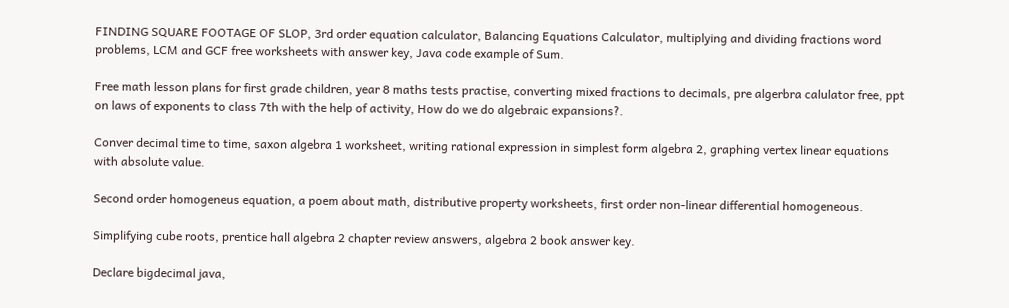FINDING SQUARE FOOTAGE OF SLOP, 3rd order equation calculator, Balancing Equations Calculator, multiplying and dividing fractions word problems, LCM and GCF free worksheets with answer key, Java code example of Sum.

Free math lesson plans for first grade children, year 8 maths tests practise, converting mixed fractions to decimals, pre algerbra calulator free, ppt on laws of exponents to class 7th with the help of activity, How do we do algebraic expansions?.

Conver decimal time to time, saxon algebra 1 worksheet, writing rational expression in simplest form algebra 2, graphing vertex linear equations with absolute value.

Second order homogeneus equation, a poem about math, distributive property worksheets, first order non-linear differential homogeneous.

Simplifying cube roots, prentice hall algebra 2 chapter review answers, algebra 2 book answer key.

Declare bigdecimal java,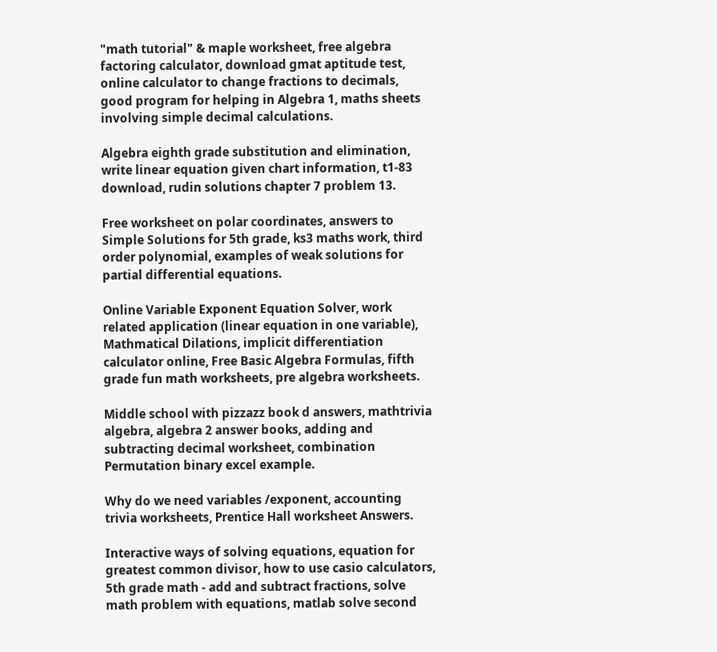"math tutorial" & maple worksheet, free algebra factoring calculator, download gmat aptitude test, online calculator to change fractions to decimals, good program for helping in Algebra 1, maths sheets involving simple decimal calculations.

Algebra eighth grade substitution and elimination, write linear equation given chart information, t1-83 download, rudin solutions chapter 7 problem 13.

Free worksheet on polar coordinates, answers to Simple Solutions for 5th grade, ks3 maths work, third order polynomial, examples of weak solutions for partial differential equations.

Online Variable Exponent Equation Solver, work related application (linear equation in one variable), Mathmatical Dilations, implicit differentiation calculator online, Free Basic Algebra Formulas, fifth grade fun math worksheets, pre algebra worksheets.

Middle school with pizzazz book d answers, mathtrivia algebra, algebra 2 answer books, adding and subtracting decimal worksheet, combination Permutation binary excel example.

Why do we need variables /exponent, accounting trivia worksheets, Prentice Hall worksheet Answers.

Interactive ways of solving equations, equation for greatest common divisor, how to use casio calculators, 5th grade math - add and subtract fractions, solve math problem with equations, matlab solve second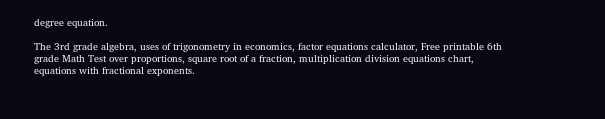degree equation.

The 3rd grade algebra, uses of trigonometry in economics, factor equations calculator, Free printable 6th grade Math Test over proportions, square root of a fraction, multiplication division equations chart, equations with fractional exponents.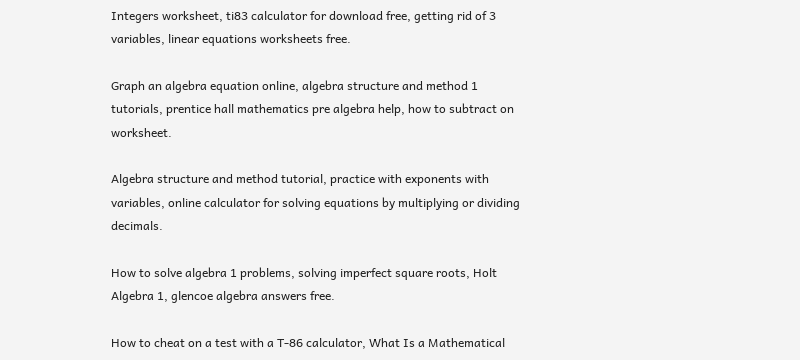Integers worksheet, ti83 calculator for download free, getting rid of 3 variables, linear equations worksheets free.

Graph an algebra equation online, algebra structure and method 1 tutorials, prentice hall mathematics pre algebra help, how to subtract on worksheet.

Algebra structure and method tutorial, practice with exponents with variables, online calculator for solving equations by multiplying or dividing decimals.

How to solve algebra 1 problems, solving imperfect square roots, Holt Algebra 1, glencoe algebra answers free.

How to cheat on a test with a T-86 calculator, What Is a Mathematical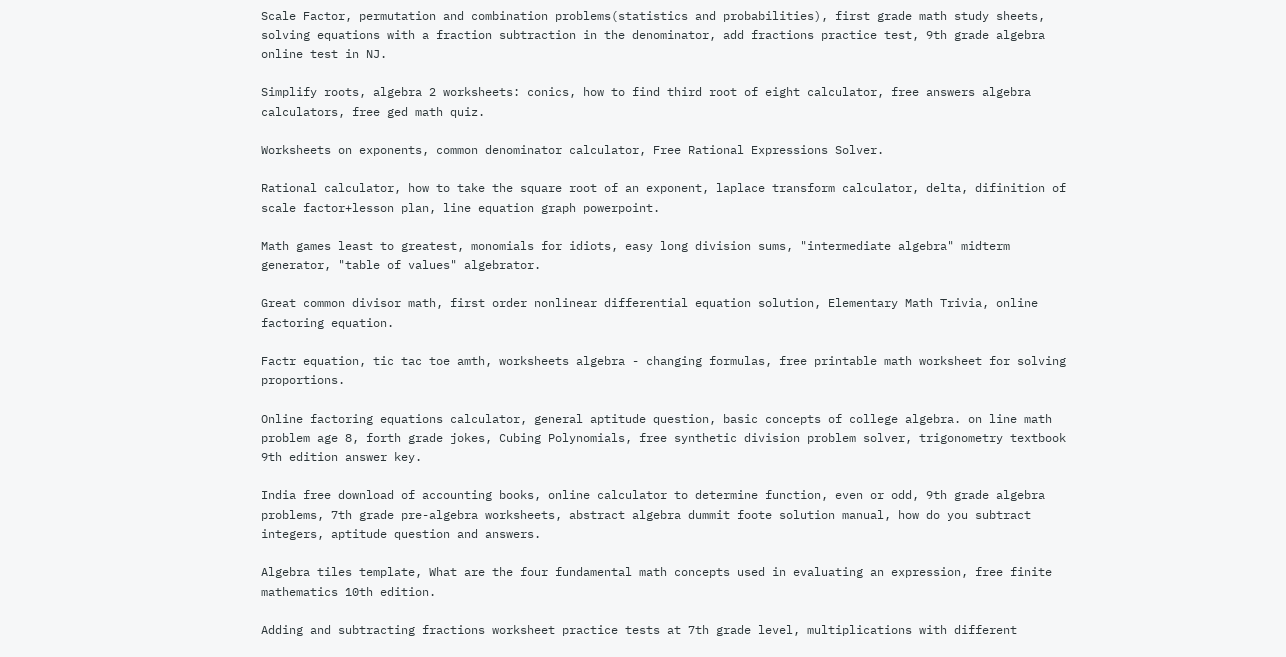Scale Factor, permutation and combination problems(statistics and probabilities), first grade math study sheets, solving equations with a fraction subtraction in the denominator, add fractions practice test, 9th grade algebra online test in NJ.

Simplify roots, algebra 2 worksheets: conics, how to find third root of eight calculator, free answers algebra calculators, free ged math quiz.

Worksheets on exponents, common denominator calculator, Free Rational Expressions Solver.

Rational calculator, how to take the square root of an exponent, laplace transform calculator, delta, difinition of scale factor+lesson plan, line equation graph powerpoint.

Math games least to greatest, monomials for idiots, easy long division sums, "intermediate algebra" midterm generator, "table of values" algebrator.

Great common divisor math, first order nonlinear differential equation solution, Elementary Math Trivia, online factoring equation.

Factr equation, tic tac toe amth, worksheets algebra - changing formulas, free printable math worksheet for solving proportions.

Online factoring equations calculator, general aptitude question, basic concepts of college algebra. on line math problem age 8, forth grade jokes, Cubing Polynomials, free synthetic division problem solver, trigonometry textbook 9th edition answer key.

India free download of accounting books, online calculator to determine function, even or odd, 9th grade algebra problems, 7th grade pre-algebra worksheets, abstract algebra dummit foote solution manual, how do you subtract integers, aptitude question and answers.

Algebra tiles template, What are the four fundamental math concepts used in evaluating an expression, free finite mathematics 10th edition.

Adding and subtracting fractions worksheet practice tests at 7th grade level, multiplications with different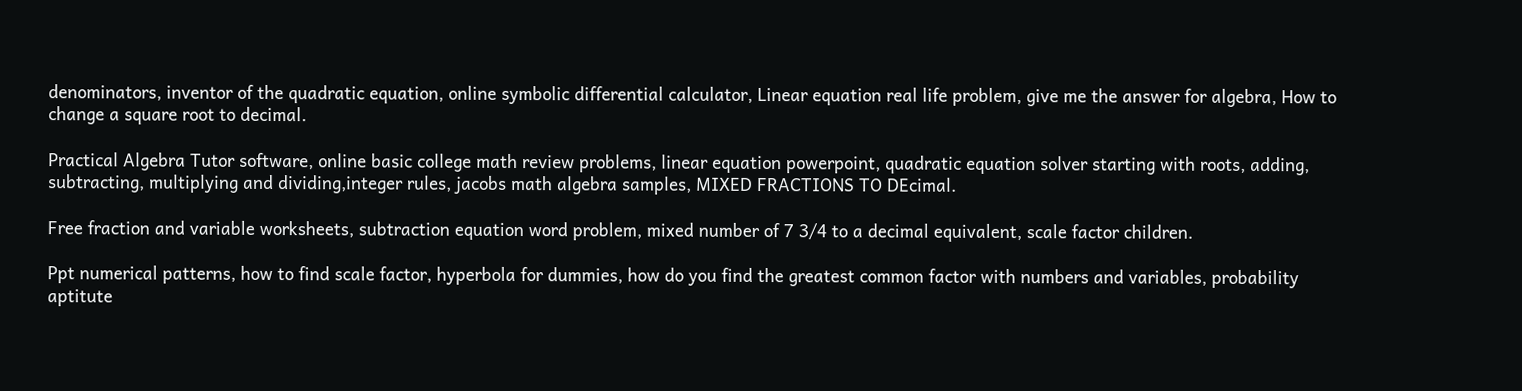denominators, inventor of the quadratic equation, online symbolic differential calculator, Linear equation real life problem, give me the answer for algebra, How to change a square root to decimal.

Practical Algebra Tutor software, online basic college math review problems, linear equation powerpoint, quadratic equation solver starting with roots, adding, subtracting, multiplying and dividing,integer rules, jacobs math algebra samples, MIXED FRACTIONS TO DEcimal.

Free fraction and variable worksheets, subtraction equation word problem, mixed number of 7 3/4 to a decimal equivalent, scale factor children.

Ppt numerical patterns, how to find scale factor, hyperbola for dummies, how do you find the greatest common factor with numbers and variables, probability aptitute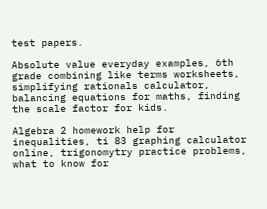test papers.

Absolute value everyday examples, 6th grade combining like terms worksheets, simplifying rationals calculator, balancing equations for maths, finding the scale factor for kids.

Algebra 2 homework help for inequalities, ti 83 graphing calculator online, trigonomytry practice problems, what to know for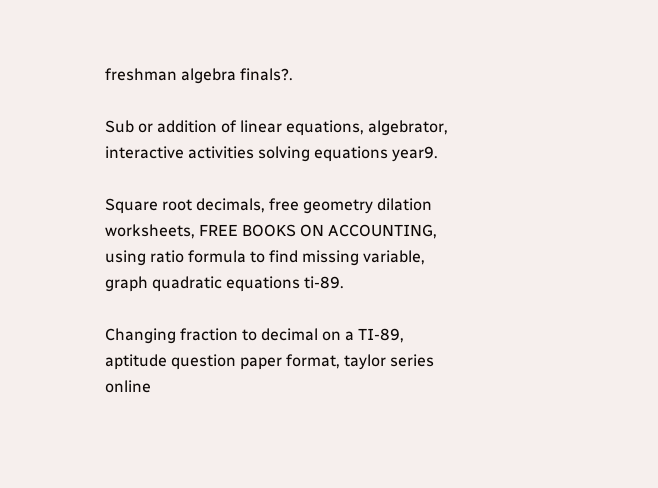freshman algebra finals?.

Sub or addition of linear equations, algebrator, interactive activities solving equations year9.

Square root decimals, free geometry dilation worksheets, FREE BOOKS ON ACCOUNTING, using ratio formula to find missing variable, graph quadratic equations ti-89.

Changing fraction to decimal on a TI-89, aptitude question paper format, taylor series online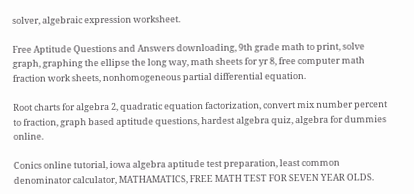solver, algebraic expression worksheet.

Free Aptitude Questions and Answers downloading, 9th grade math to print, solve graph, graphing the ellipse the long way, math sheets for yr 8, free computer math fraction work sheets, nonhomogeneous partial differential equation.

Root charts for algebra 2, quadratic equation factorization, convert mix number percent to fraction, graph based aptitude questions, hardest algebra quiz, algebra for dummies online.

Conics online tutorial, iowa algebra aptitude test preparation, least common denominator calculator, MATHAMATICS, FREE MATH TEST FOR SEVEN YEAR OLDS.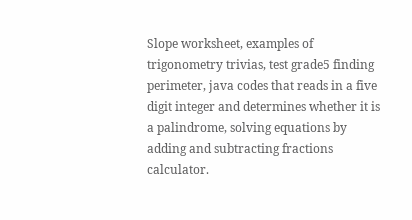Slope worksheet, examples of trigonometry trivias, test grade5 finding perimeter, java codes that reads in a five digit integer and determines whether it is a palindrome, solving equations by adding and subtracting fractions calculator.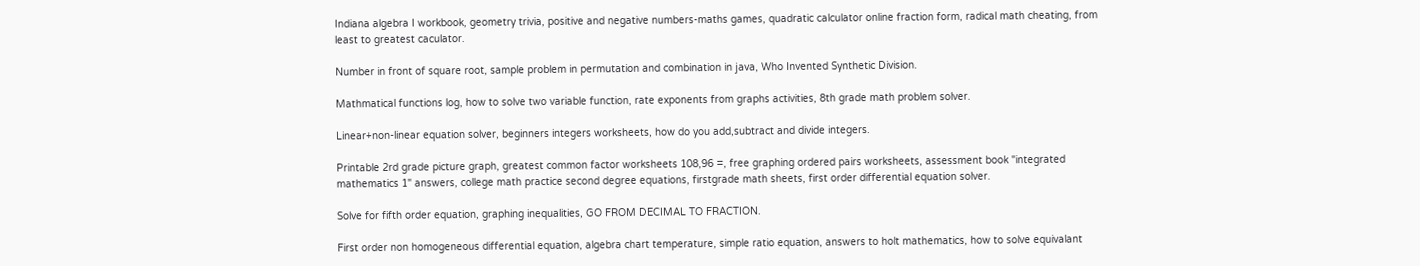Indiana algebra I workbook, geometry trivia, positive and negative numbers-maths games, quadratic calculator online fraction form, radical math cheating, from least to greatest caculator.

Number in front of square root, sample problem in permutation and combination in java, Who Invented Synthetic Division.

Mathmatical functions log, how to solve two variable function, rate exponents from graphs activities, 8th grade math problem solver.

Linear+non-linear equation solver, beginners integers worksheets, how do you add,subtract and divide integers.

Printable 2rd grade picture graph, greatest common factor worksheets 108,96 =, free graphing ordered pairs worksheets, assessment book "integrated mathematics 1" answers, college math practice second degree equations, firstgrade math sheets, first order differential equation solver.

Solve for fifth order equation, graphing inequalities, GO FROM DECIMAL TO FRACTION.

First order non homogeneous differential equation, algebra chart temperature, simple ratio equation, answers to holt mathematics, how to solve equivalant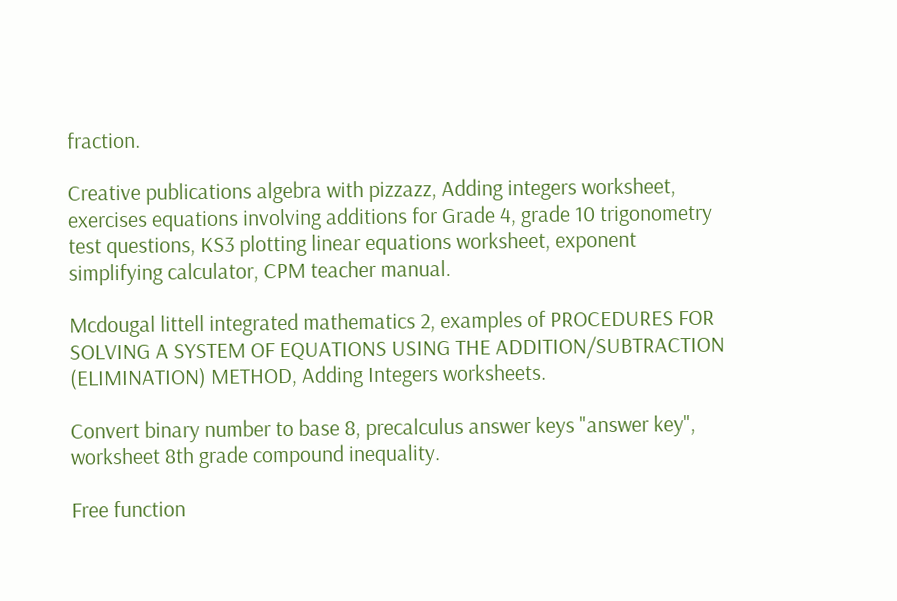fraction.

Creative publications algebra with pizzazz, Adding integers worksheet, exercises equations involving additions for Grade 4, grade 10 trigonometry test questions, KS3 plotting linear equations worksheet, exponent simplifying calculator, CPM teacher manual.

Mcdougal littell integrated mathematics 2, examples of PROCEDURES FOR SOLVING A SYSTEM OF EQUATIONS USING THE ADDITION/SUBTRACTION (ELIMINATION) METHOD, Adding Integers worksheets.

Convert binary number to base 8, precalculus answer keys "answer key", worksheet 8th grade compound inequality.

Free function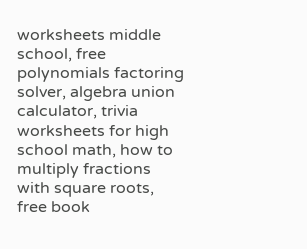worksheets middle school, free polynomials factoring solver, algebra union calculator, trivia worksheets for high school math, how to multiply fractions with square roots, free book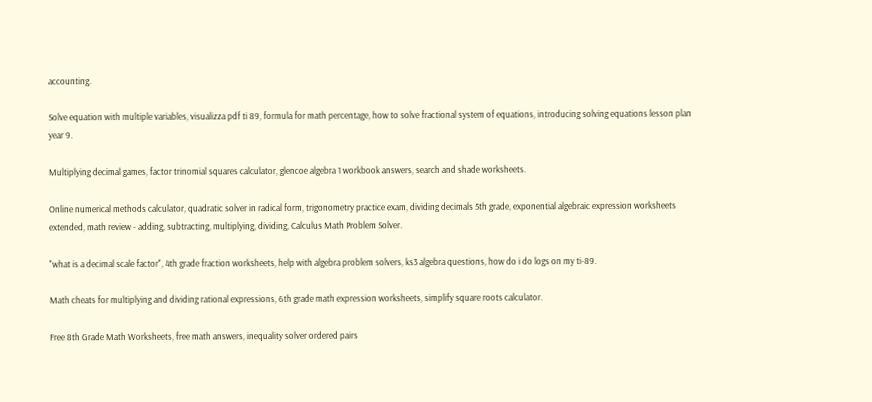accounting.

Solve equation with multiple variables, visualizza pdf ti 89, formula for math percentage, how to solve fractional system of equations, introducing solving equations lesson plan year 9.

Multiplying decimal games, factor trinomial squares calculator, glencoe algebra 1 workbook answers, search and shade worksheets.

Online numerical methods calculator, quadratic solver in radical form, trigonometry practice exam, dividing decimals 5th grade, exponential algebraic expression worksheets extended, math review - adding, subtracting, multiplying, dividing, Calculus Math Problem Solver.

"what is a decimal scale factor", 4th grade fraction worksheets, help with algebra problem solvers, ks3 algebra questions, how do i do logs on my ti-89.

Math cheats for multiplying and dividing rational expressions, 6th grade math expression worksheets, simplify square roots calculator.

Free 8th Grade Math Worksheets, free math answers, inequality solver ordered pairs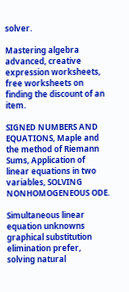solver.

Mastering algebra advanced, creative expression worksheets, free worksheets on finding the discount of an item.

SIGNED NUMBERS AND EQUATIONS, Maple and the method of Riemann Sums, Application of linear equations in two variables, SOLVING NONHOMOGENEOUS ODE.

Simultaneous linear equation unknowns graphical substitution elimination prefer, solving natural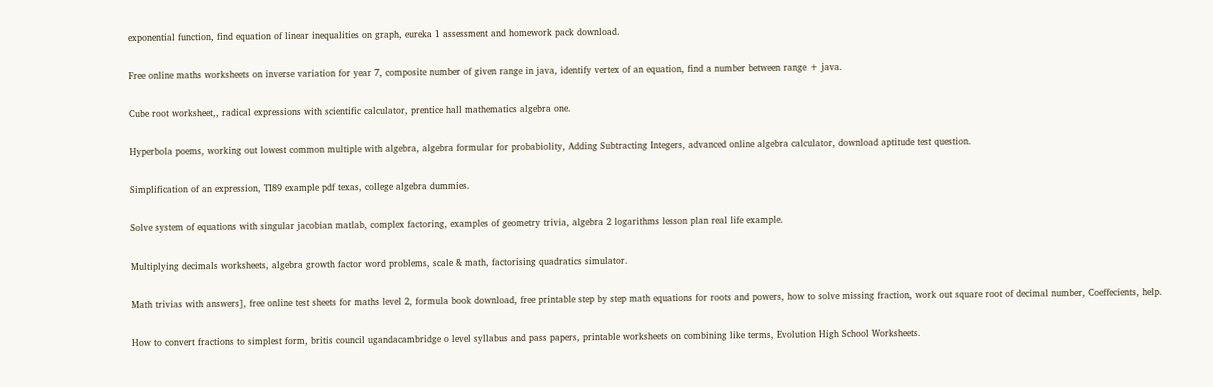exponential function, find equation of linear inequalities on graph, eureka 1 assessment and homework pack download.

Free online maths worksheets on inverse variation for year 7, composite number of given range in java, identify vertex of an equation, find a number between range + java.

Cube root worksheet,, radical expressions with scientific calculator, prentice hall mathematics algebra one.

Hyperbola poems, working out lowest common multiple with algebra, algebra formular for probabiolity, Adding Subtracting Integers, advanced online algebra calculator, download aptitude test question.

Simplification of an expression, TI89 example pdf texas, college algebra dummies.

Solve system of equations with singular jacobian matlab, complex factoring, examples of geometry trivia, algebra 2 logarithms lesson plan real life example.

Multiplying decimals worksheets, algebra growth factor word problems, scale & math, factorising quadratics simulator.

Math trivias with answers], free online test sheets for maths level 2, formula book download, free printable step by step math equations for roots and powers, how to solve missing fraction, work out square root of decimal number, Coeffecients, help.

How to convert fractions to simplest form, britis council ugandacambridge o level syllabus and pass papers, printable worksheets on combining like terms, Evolution High School Worksheets.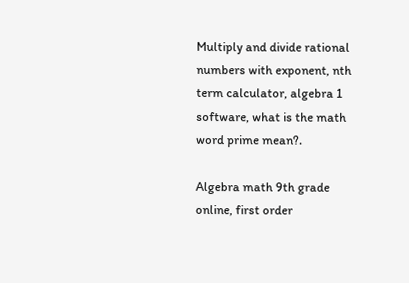Multiply and divide rational numbers with exponent, nth term calculator, algebra 1 software, what is the math word prime mean?.

Algebra math 9th grade online, first order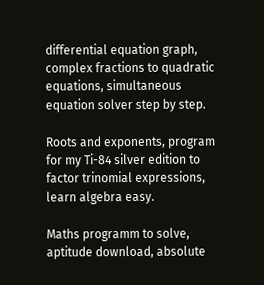differential equation graph, complex fractions to quadratic equations, simultaneous equation solver step by step.

Roots and exponents, program for my Ti-84 silver edition to factor trinomial expressions, learn algebra easy.

Maths programm to solve, aptitude download, absolute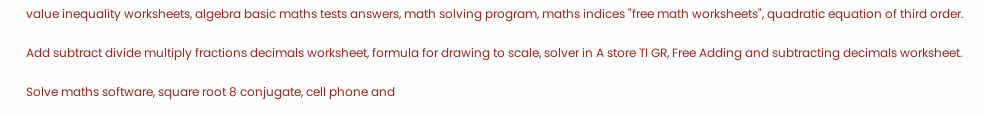value inequality worksheets, algebra basic maths tests answers, math solving program, maths indices "free math worksheets", quadratic equation of third order.

Add subtract divide multiply fractions decimals worksheet, formula for drawing to scale, solver in A store TI GR, Free Adding and subtracting decimals worksheet.

Solve maths software, square root 8 conjugate, cell phone and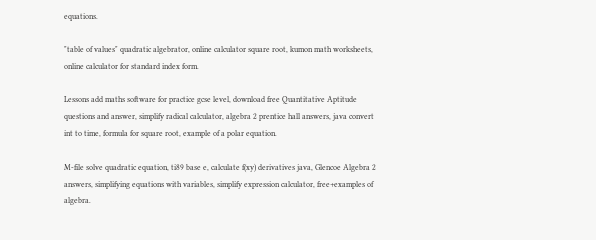equations.

"table of values" quadratic algebrator, online calculator square root, kumon math worksheets, online calculator for standard index form.

Lessons add maths software for practice gcse level, download free Quantitative Aptitude questions and answer, simplify radical calculator, algebra 2 prentice hall answers, java convert int to time, formula for square root, example of a polar equation.

M-file solve quadratic equation, ti89 base e, calculate f(xy) derivatives java, Glencoe Algebra 2 answers, simplifying equations with variables, simplify expression calculator, free+examples of algebra.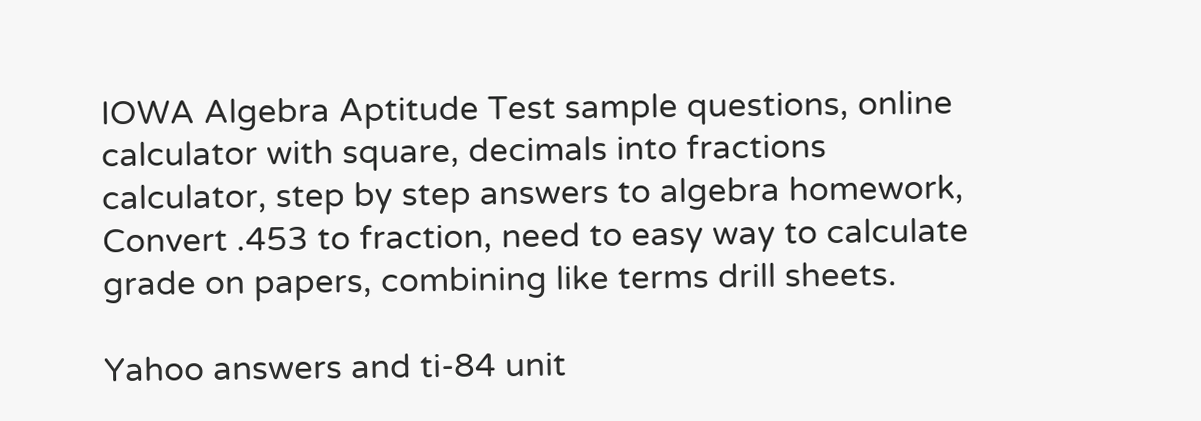IOWA Algebra Aptitude Test sample questions, online calculator with square, decimals into fractions calculator, step by step answers to algebra homework, Convert .453 to fraction, need to easy way to calculate grade on papers, combining like terms drill sheets.

Yahoo answers and ti-84 unit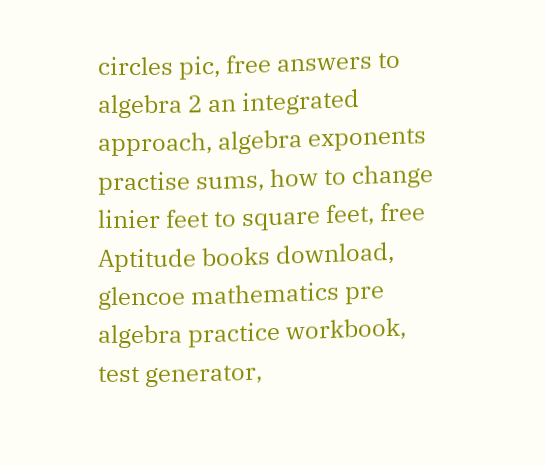circles pic, free answers to algebra 2 an integrated approach, algebra exponents practise sums, how to change linier feet to square feet, free Aptitude books download, glencoe mathematics pre algebra practice workbook, test generator,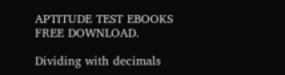APTITUDE TEST EBOOKS FREE DOWNLOAD.

Dividing with decimals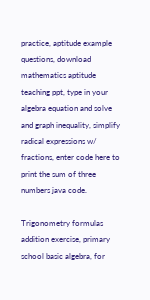practice, aptitude example questions, download mathematics aptitude teaching ppt, type in your algebra equation and solve and graph inequality, simplify radical expressions w/ fractions, enter code here to print the sum of three numbers java code.

Trigonometry formulas addition exercise, primary school basic algebra, for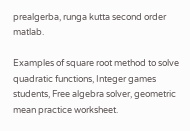prealgerba, runga kutta second order matlab.

Examples of square root method to solve quadratic functions, Integer games students, Free algebra solver, geometric mean practice worksheet.